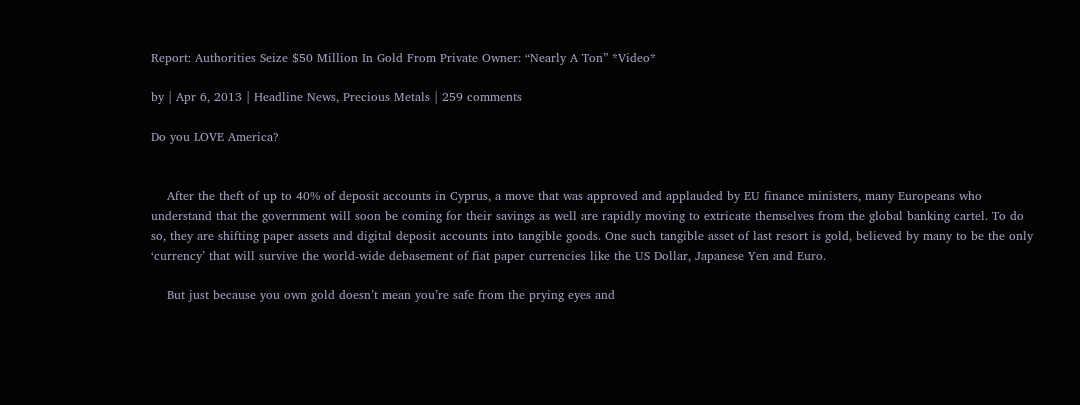Report: Authorities Seize $50 Million In Gold From Private Owner: “Nearly A Ton” *Video*

by | Apr 6, 2013 | Headline News, Precious Metals | 259 comments

Do you LOVE America?


    After the theft of up to 40% of deposit accounts in Cyprus, a move that was approved and applauded by EU finance ministers, many Europeans who understand that the government will soon be coming for their savings as well are rapidly moving to extricate themselves from the global banking cartel. To do so, they are shifting paper assets and digital deposit accounts into tangible goods. One such tangible asset of last resort is gold, believed by many to be the only ‘currency’ that will survive the world-wide debasement of fiat paper currencies like the US Dollar, Japanese Yen and Euro.

    But just because you own gold doesn’t mean you’re safe from the prying eyes and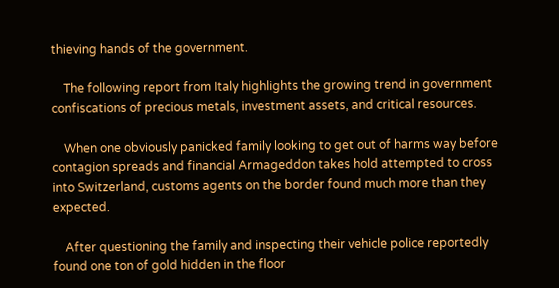thieving hands of the government.

    The following report from Italy highlights the growing trend in government confiscations of precious metals, investment assets, and critical resources.

    When one obviously panicked family looking to get out of harms way before contagion spreads and financial Armageddon takes hold attempted to cross into Switzerland, customs agents on the border found much more than they expected.

    After questioning the family and inspecting their vehicle police reportedly found one ton of gold hidden in the floor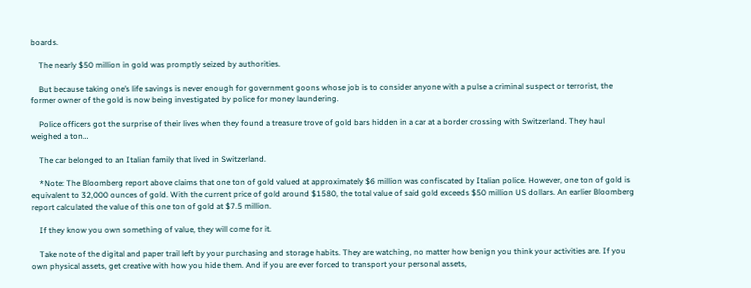boards.

    The nearly $50 million in gold was promptly seized by authorities.

    But because taking one’s life savings is never enough for government goons whose job is to consider anyone with a pulse a criminal suspect or terrorist, the former owner of the gold is now being investigated by police for money laundering.

    Police officers got the surprise of their lives when they found a treasure trove of gold bars hidden in a car at a border crossing with Switzerland. They haul weighed a ton…

    The car belonged to an Italian family that lived in Switzerland.

    *Note: The Bloomberg report above claims that one ton of gold valued at approximately $6 million was confiscated by Italian police. However, one ton of gold is equivalent to 32,000 ounces of gold. With the current price of gold around $1580, the total value of said gold exceeds $50 million US dollars. An earlier Bloomberg report calculated the value of this one ton of gold at $7.5 million.

    If they know you own something of value, they will come for it.

    Take note of the digital and paper trail left by your purchasing and storage habits. They are watching, no matter how benign you think your activities are. If you own physical assets, get creative with how you hide them. And if you are ever forced to transport your personal assets,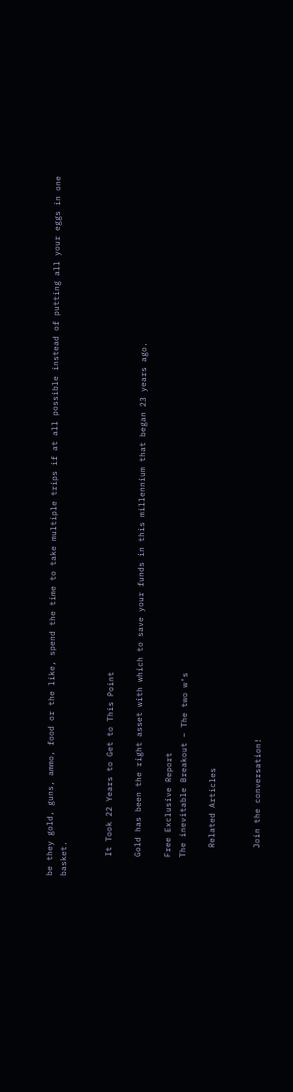be they gold, guns, ammo, food or the like, spend the time to take multiple trips if at all possible instead of putting all your eggs in one basket.


    It Took 22 Years to Get to This Point

    Gold has been the right asset with which to save your funds in this millennium that began 23 years ago.

    Free Exclusive Report
    The inevitable Breakout – The two w’s

      Related Articles


      Join the conversation!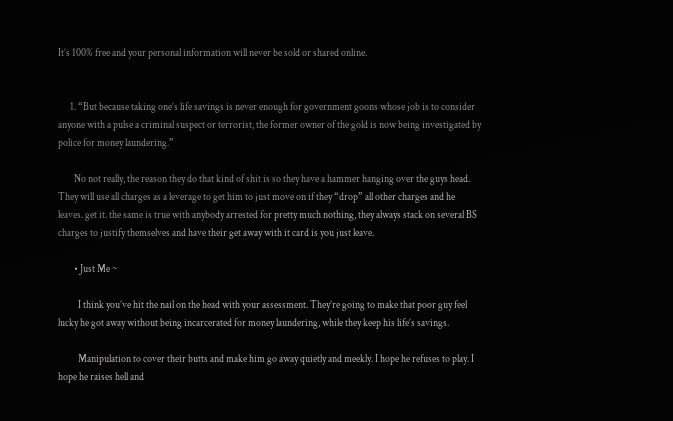It’s 100% free and your personal information will never be sold or shared online.


      1. “But because taking one’s life savings is never enough for government goons whose job is to consider anyone with a pulse a criminal suspect or terrorist, the former owner of the gold is now being investigated by police for money laundering.”

        No not really, the reason they do that kind of shit is so they have a hammer hanging over the guys head. They will use all charges as a leverage to get him to just move on if they “drop” all other charges and he leaves. get it. the same is true with anybody arrested for pretty much nothing, they always stack on several BS charges to justify themselves and have their get away with it card is you just leave.

        • Just Me ~

          I think you’ve hit the nail on the head with your assessment. They’re going to make that poor guy feel lucky he got away without being incarcerated for money laundering, while they keep his life’s savings.

          Manipulation to cover their butts and make him go away quietly and meekly. I hope he refuses to play. I hope he raises hell and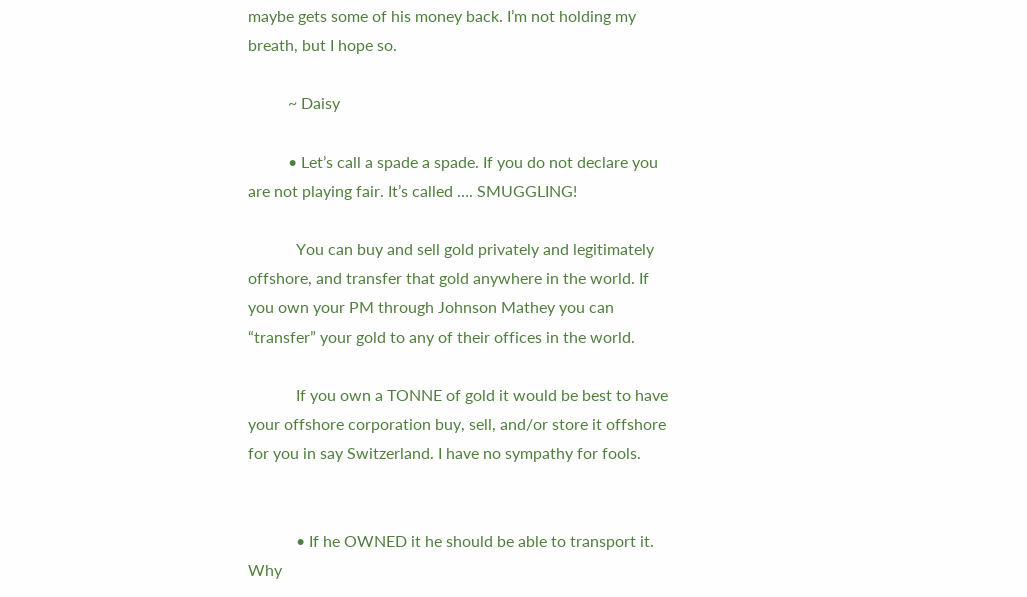maybe gets some of his money back. I’m not holding my breath, but I hope so.

          ~ Daisy

          • Let’s call a spade a spade. If you do not declare you are not playing fair. It’s called …. SMUGGLING!

            You can buy and sell gold privately and legitimately offshore, and transfer that gold anywhere in the world. If you own your PM through Johnson Mathey you can “transfer” your gold to any of their offices in the world.

            If you own a TONNE of gold it would be best to have your offshore corporation buy, sell, and/or store it offshore for you in say Switzerland. I have no sympathy for fools.


            • If he OWNED it he should be able to transport it. Why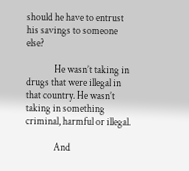should he have to entrust his savings to someone else?

              He wasn’t taking in drugs that were illegal in that country. He wasn’t taking in something criminal, harmful or illegal.

              And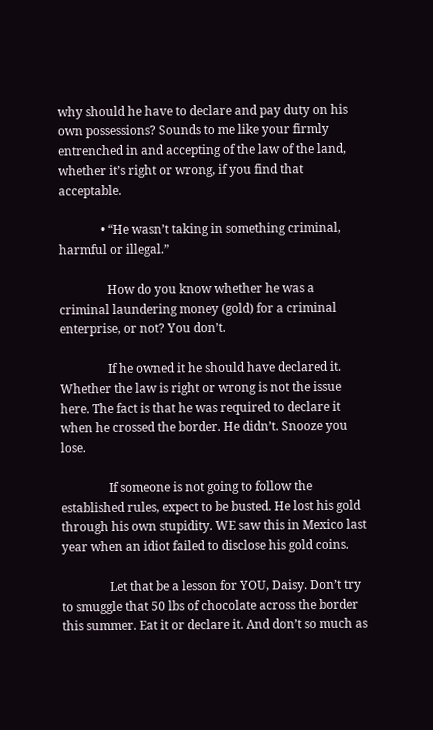why should he have to declare and pay duty on his own possessions? Sounds to me like your firmly entrenched in and accepting of the law of the land, whether it’s right or wrong, if you find that acceptable.

              • “He wasn’t taking in something criminal, harmful or illegal.”

                How do you know whether he was a criminal laundering money (gold) for a criminal enterprise, or not? You don’t.

                If he owned it he should have declared it. Whether the law is right or wrong is not the issue here. The fact is that he was required to declare it when he crossed the border. He didn’t. Snooze you lose.

                If someone is not going to follow the established rules, expect to be busted. He lost his gold through his own stupidity. WE saw this in Mexico last year when an idiot failed to disclose his gold coins.

                Let that be a lesson for YOU, Daisy. Don’t try to smuggle that 50 lbs of chocolate across the border this summer. Eat it or declare it. And don’t so much as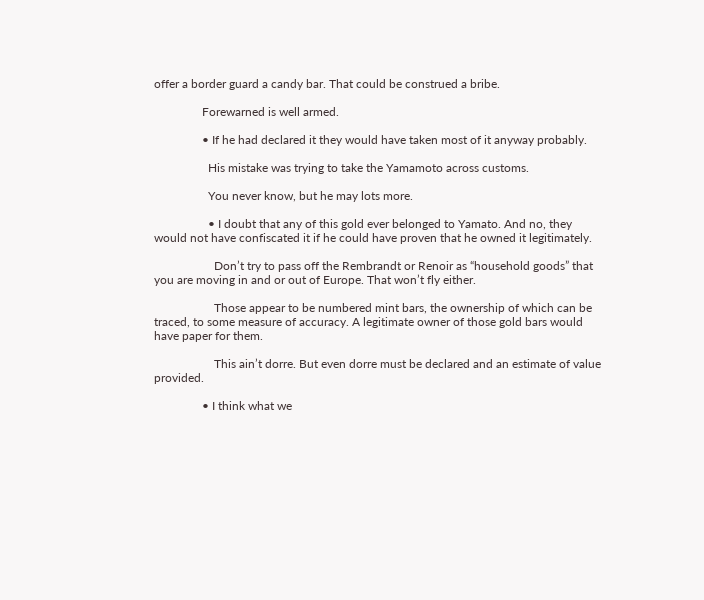offer a border guard a candy bar. That could be construed a bribe.

                Forewarned is well armed.

                • If he had declared it they would have taken most of it anyway probably.

                  His mistake was trying to take the Yamamoto across customs.

                  You never know, but he may lots more.

                  • I doubt that any of this gold ever belonged to Yamato. And no, they would not have confiscated it if he could have proven that he owned it legitimately.

                    Don’t try to pass off the Rembrandt or Renoir as “household goods” that you are moving in and or out of Europe. That won’t fly either.

                    Those appear to be numbered mint bars, the ownership of which can be traced, to some measure of accuracy. A legitimate owner of those gold bars would have paper for them.

                    This ain’t dorre. But even dorre must be declared and an estimate of value provided.

                • I think what we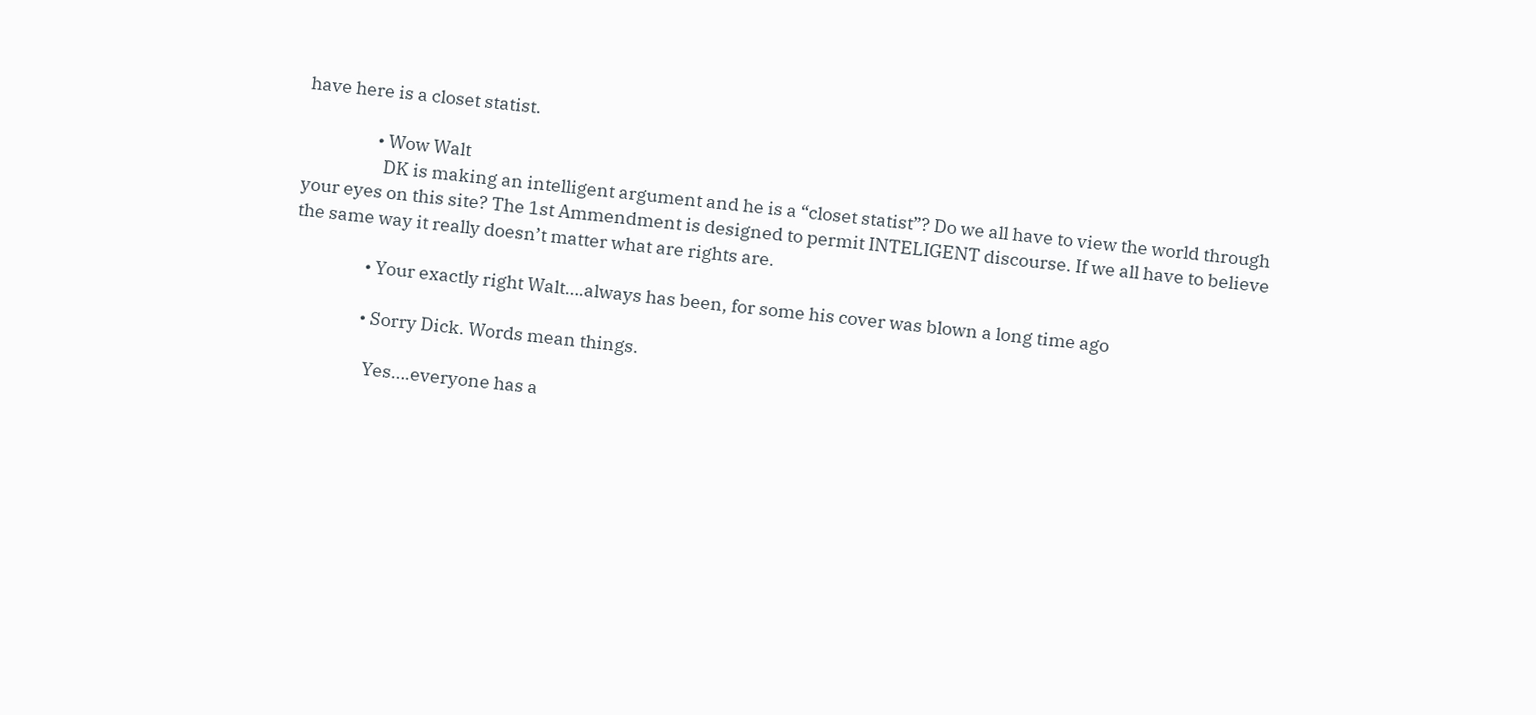have here is a closet statist.

                  • Wow Walt
                    DK is making an intelligent argument and he is a “closet statist”? Do we all have to view the world through your eyes on this site? The 1st Ammendment is designed to permit INTELIGENT discourse. If we all have to believe the same way it really doesn’t matter what are rights are.

                  • Your exactly right Walt….always has been, for some his cover was blown a long time ago

                  • Sorry Dick. Words mean things.

                    Yes….everyone has a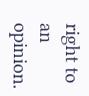right to an opinion.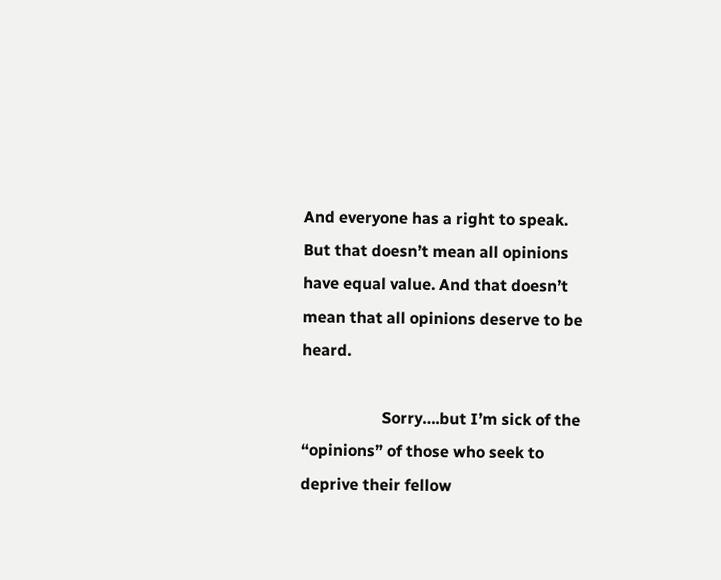And everyone has a right to speak. But that doesn’t mean all opinions have equal value. And that doesn’t mean that all opinions deserve to be heard.

                    Sorry….but I’m sick of the “opinions” of those who seek to deprive their fellow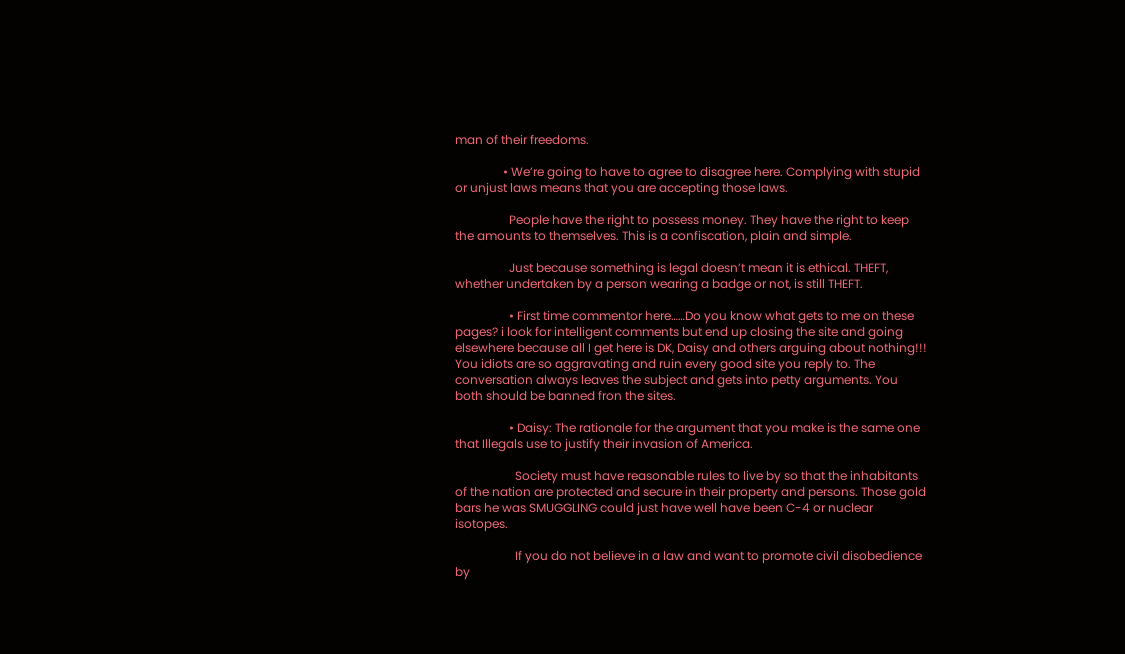man of their freedoms.

                • We’re going to have to agree to disagree here. Complying with stupid or unjust laws means that you are accepting those laws.

                  People have the right to possess money. They have the right to keep the amounts to themselves. This is a confiscation, plain and simple.

                  Just because something is legal doesn’t mean it is ethical. THEFT, whether undertaken by a person wearing a badge or not, is still THEFT.

                  • First time commentor here……Do you know what gets to me on these pages? i look for intelligent comments but end up closing the site and going elsewhere because all I get here is DK, Daisy and others arguing about nothing!!! You idiots are so aggravating and ruin every good site you reply to. The conversation always leaves the subject and gets into petty arguments. You both should be banned fron the sites.

                  • Daisy: The rationale for the argument that you make is the same one that Illegals use to justify their invasion of America.

                    Society must have reasonable rules to live by so that the inhabitants of the nation are protected and secure in their property and persons. Those gold bars he was SMUGGLING could just have well have been C-4 or nuclear isotopes.

                    If you do not believe in a law and want to promote civil disobedience by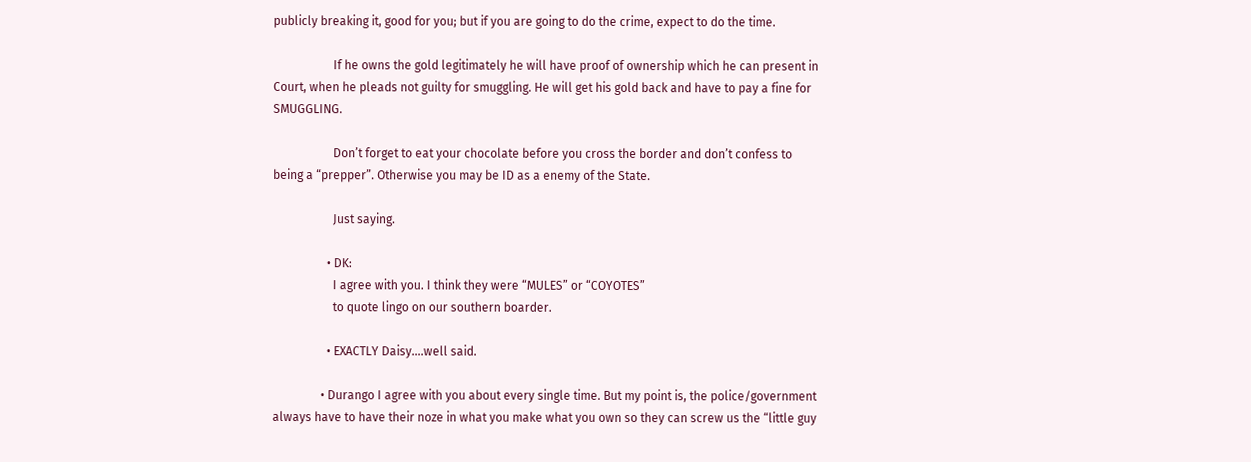publicly breaking it, good for you; but if you are going to do the crime, expect to do the time.

                    If he owns the gold legitimately he will have proof of ownership which he can present in Court, when he pleads not guilty for smuggling. He will get his gold back and have to pay a fine for SMUGGLING.

                    Don’t forget to eat your chocolate before you cross the border and don’t confess to being a “prepper”. Otherwise you may be ID as a enemy of the State.

                    Just saying.

                  • DK:
                    I agree with you. I think they were “MULES” or “COYOTES”
                    to quote lingo on our southern boarder.

                  • EXACTLY Daisy….well said.

                • Durango I agree with you about every single time. But my point is, the police/government always have to have their noze in what you make what you own so they can screw us the “little guy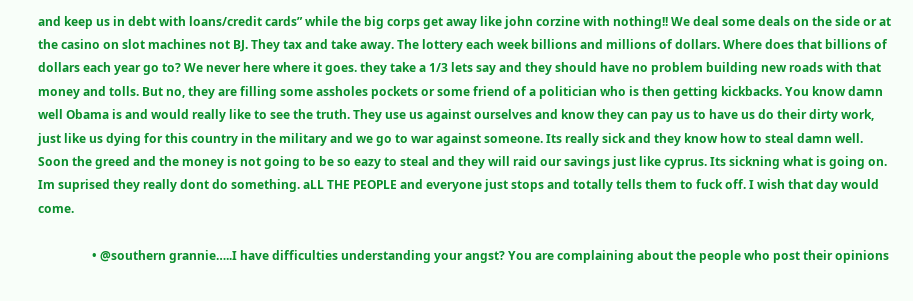and keep us in debt with loans/credit cards” while the big corps get away like john corzine with nothing!! We deal some deals on the side or at the casino on slot machines not BJ. They tax and take away. The lottery each week billions and millions of dollars. Where does that billions of dollars each year go to? We never here where it goes. they take a 1/3 lets say and they should have no problem building new roads with that money and tolls. But no, they are filling some assholes pockets or some friend of a politician who is then getting kickbacks. You know damn well Obama is and would really like to see the truth. They use us against ourselves and know they can pay us to have us do their dirty work, just like us dying for this country in the military and we go to war against someone. Its really sick and they know how to steal damn well. Soon the greed and the money is not going to be so eazy to steal and they will raid our savings just like cyprus. Its sickning what is going on. Im suprised they really dont do something. aLL THE PEOPLE and everyone just stops and totally tells them to fuck off. I wish that day would come.

                  • @southern grannie…..I have difficulties understanding your angst? You are complaining about the people who post their opinions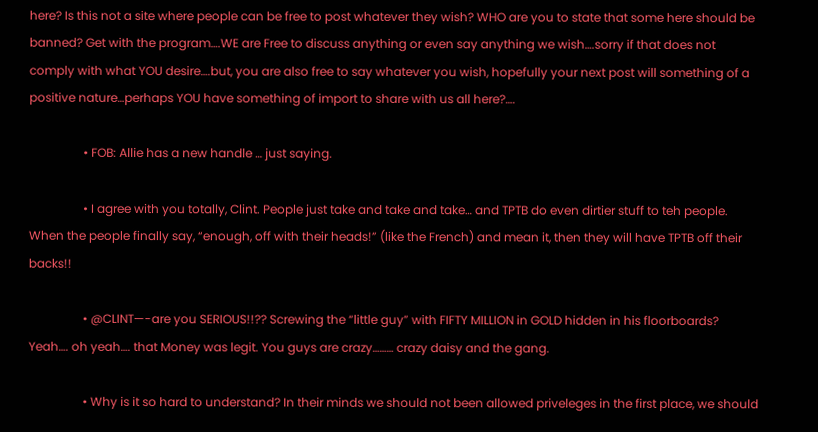here? Is this not a site where people can be free to post whatever they wish? WHO are you to state that some here should be banned? Get with the program….WE are Free to discuss anything or even say anything we wish….sorry if that does not comply with what YOU desire….but, you are also free to say whatever you wish, hopefully your next post will something of a positive nature…perhaps YOU have something of import to share with us all here?….

                  • FOB: Allie has a new handle … just saying.

                  • I agree with you totally, Clint. People just take and take and take… and TPTB do even dirtier stuff to teh people. When the people finally say, “enough, off with their heads!” (like the French) and mean it, then they will have TPTB off their backs!!

                  • @CLINT—-are you SERIOUS!!?? Screwing the “little guy” with FIFTY MILLION in GOLD hidden in his floorboards? Yeah…. oh yeah…. that Money was legit. You guys are crazy……… crazy daisy and the gang.

                  • Why is it so hard to understand? In their minds we should not been allowed priveleges in the first place, we should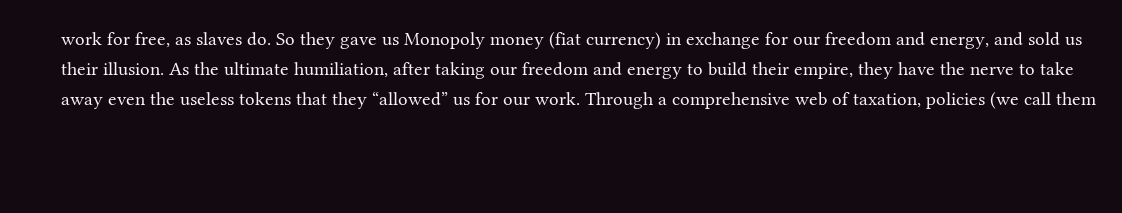work for free, as slaves do. So they gave us Monopoly money (fiat currency) in exchange for our freedom and energy, and sold us their illusion. As the ultimate humiliation, after taking our freedom and energy to build their empire, they have the nerve to take away even the useless tokens that they “allowed” us for our work. Through a comprehensive web of taxation, policies (we call them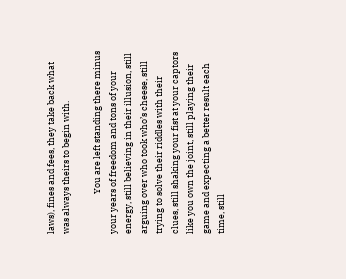laws), fines and fees, they take back what was always theirs to begin with.

                    You are left standing there minus your years of freedom and tons of your energy, still believing in their illusion, still arguing over who took who’s cheese, still trying to solve their riddles with their clues, still shaking your fist at your captors like you own the joint, still playing their game and expecting a better result each time, still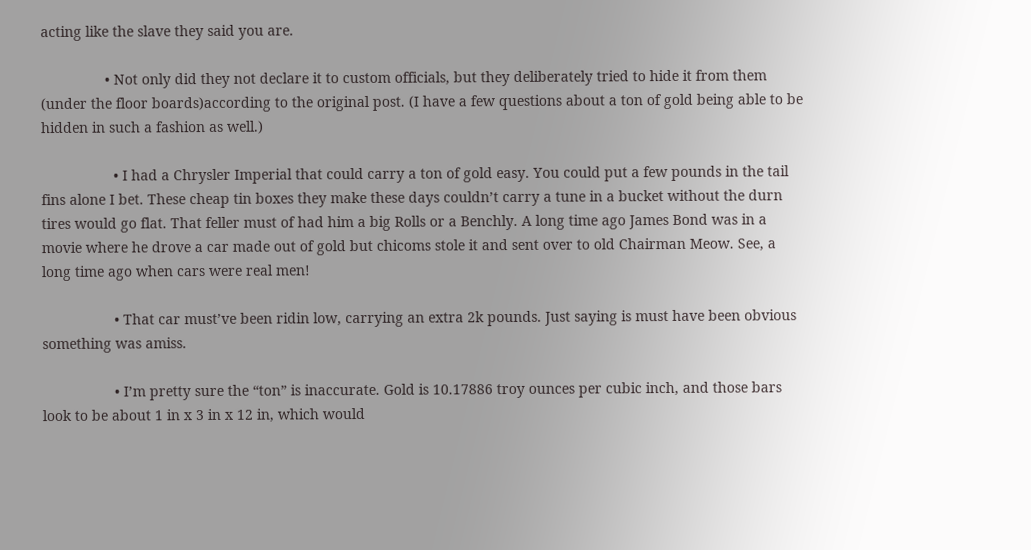acting like the slave they said you are.

                • Not only did they not declare it to custom officials, but they deliberately tried to hide it from them (under the floor boards)according to the original post. (I have a few questions about a ton of gold being able to be hidden in such a fashion as well.)

                  • I had a Chrysler Imperial that could carry a ton of gold easy. You could put a few pounds in the tail fins alone I bet. These cheap tin boxes they make these days couldn’t carry a tune in a bucket without the durn tires would go flat. That feller must of had him a big Rolls or a Benchly. A long time ago James Bond was in a movie where he drove a car made out of gold but chicoms stole it and sent over to old Chairman Meow. See, a long time ago when cars were real men!

                  • That car must’ve been ridin low, carrying an extra 2k pounds. Just saying is must have been obvious something was amiss.

                  • I’m pretty sure the “ton” is inaccurate. Gold is 10.17886 troy ounces per cubic inch, and those bars look to be about 1 in x 3 in x 12 in, which would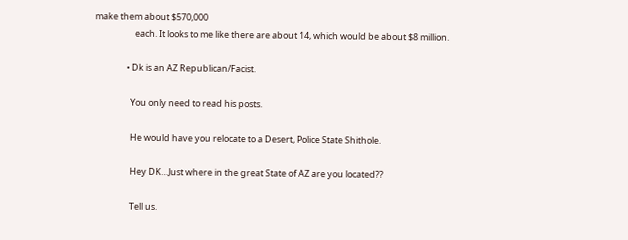make them about $570,000
                    each. It looks to me like there are about 14, which would be about $8 million.

                • Dk is an AZ Republican/Facist.

                  You only need to read his posts.

                  He would have you relocate to a Desert, Police State Shithole.

                  Hey DK…Just where in the great State of AZ are you located??

                  Tell us.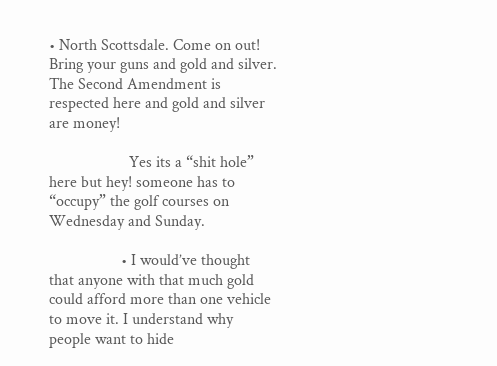• North Scottsdale. Come on out! Bring your guns and gold and silver. The Second Amendment is respected here and gold and silver are money!

                    Yes its a “shit hole” here but hey! someone has to “occupy” the golf courses on Wednesday and Sunday.

                  • I would’ve thought that anyone with that much gold could afford more than one vehicle to move it. I understand why people want to hide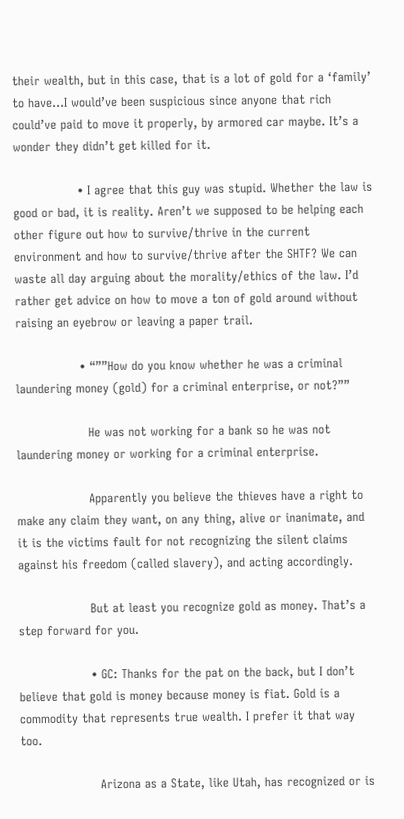their wealth, but in this case, that is a lot of gold for a ‘family’ to have…I would’ve been suspicious since anyone that rich could’ve paid to move it properly, by armored car maybe. It’s a wonder they didn’t get killed for it.

                • I agree that this guy was stupid. Whether the law is good or bad, it is reality. Aren’t we supposed to be helping each other figure out how to survive/thrive in the current environment and how to survive/thrive after the SHTF? We can waste all day arguing about the morality/ethics of the law. I’d rather get advice on how to move a ton of gold around without raising an eyebrow or leaving a paper trail.

                • “””How do you know whether he was a criminal laundering money (gold) for a criminal enterprise, or not?””

                  He was not working for a bank so he was not laundering money or working for a criminal enterprise.

                  Apparently you believe the thieves have a right to make any claim they want, on any thing, alive or inanimate, and it is the victims fault for not recognizing the silent claims against his freedom (called slavery), and acting accordingly.

                  But at least you recognize gold as money. That’s a step forward for you.

                  • GC: Thanks for the pat on the back, but I don’t believe that gold is money because money is fiat. Gold is a commodity that represents true wealth. I prefer it that way too.

                    Arizona as a State, like Utah, has recognized or is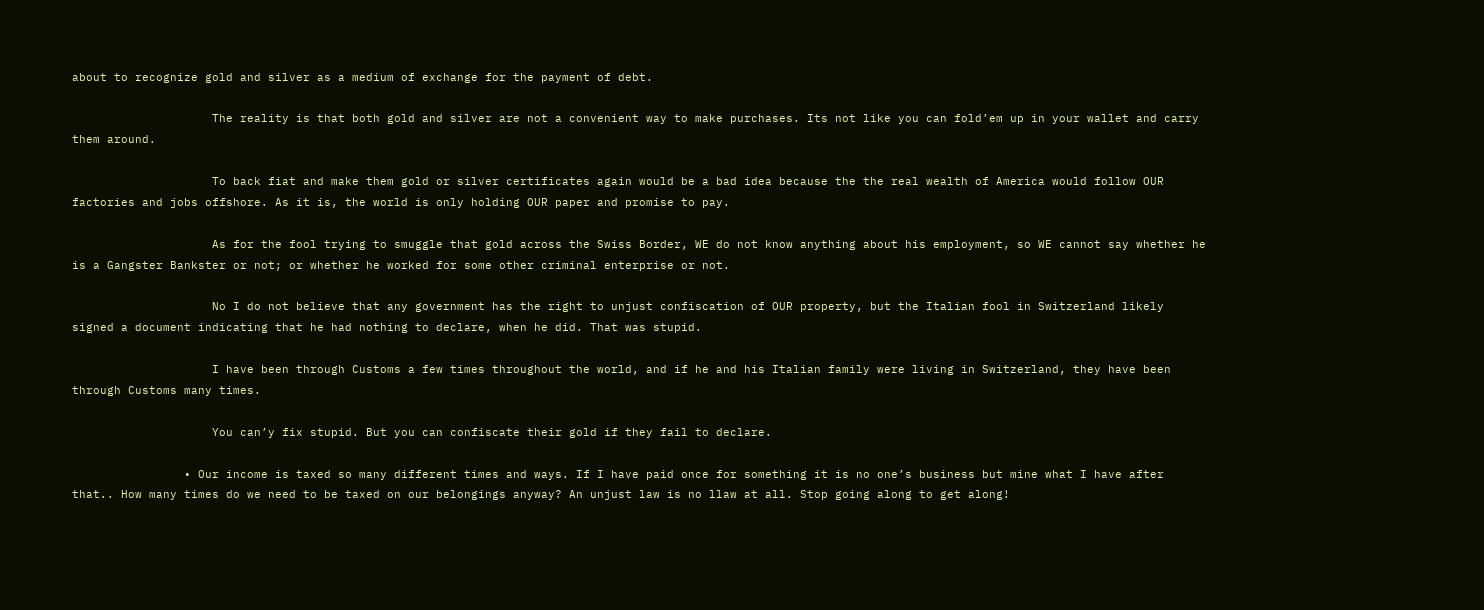about to recognize gold and silver as a medium of exchange for the payment of debt.

                    The reality is that both gold and silver are not a convenient way to make purchases. Its not like you can fold’em up in your wallet and carry them around.

                    To back fiat and make them gold or silver certificates again would be a bad idea because the the real wealth of America would follow OUR factories and jobs offshore. As it is, the world is only holding OUR paper and promise to pay.

                    As for the fool trying to smuggle that gold across the Swiss Border, WE do not know anything about his employment, so WE cannot say whether he is a Gangster Bankster or not; or whether he worked for some other criminal enterprise or not.

                    No I do not believe that any government has the right to unjust confiscation of OUR property, but the Italian fool in Switzerland likely signed a document indicating that he had nothing to declare, when he did. That was stupid.

                    I have been through Customs a few times throughout the world, and if he and his Italian family were living in Switzerland, they have been through Customs many times.

                    You can’y fix stupid. But you can confiscate their gold if they fail to declare.

                • Our income is taxed so many different times and ways. If I have paid once for something it is no one’s business but mine what I have after that.. How many times do we need to be taxed on our belongings anyway? An unjust law is no llaw at all. Stop going along to get along!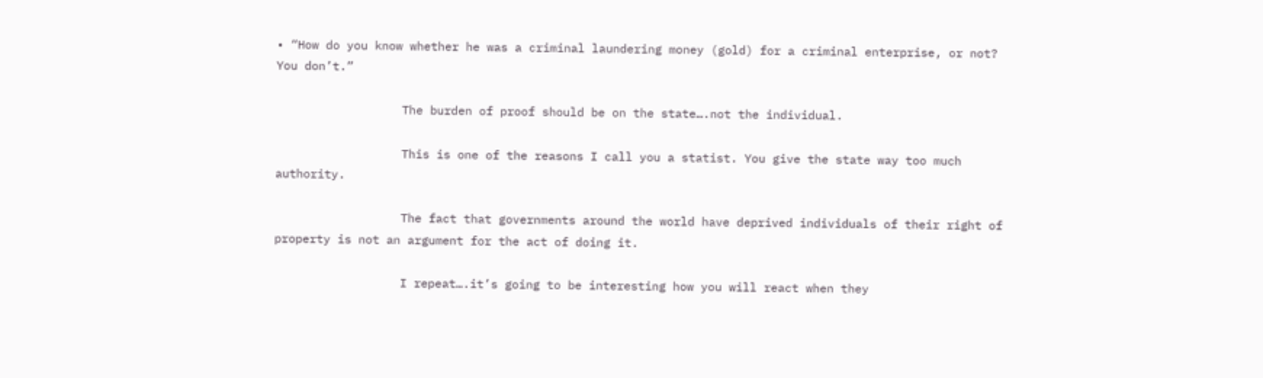• “How do you know whether he was a criminal laundering money (gold) for a criminal enterprise, or not? You don’t.”

                  The burden of proof should be on the state….not the individual.

                  This is one of the reasons I call you a statist. You give the state way too much authority.

                  The fact that governments around the world have deprived individuals of their right of property is not an argument for the act of doing it.

                  I repeat….it’s going to be interesting how you will react when they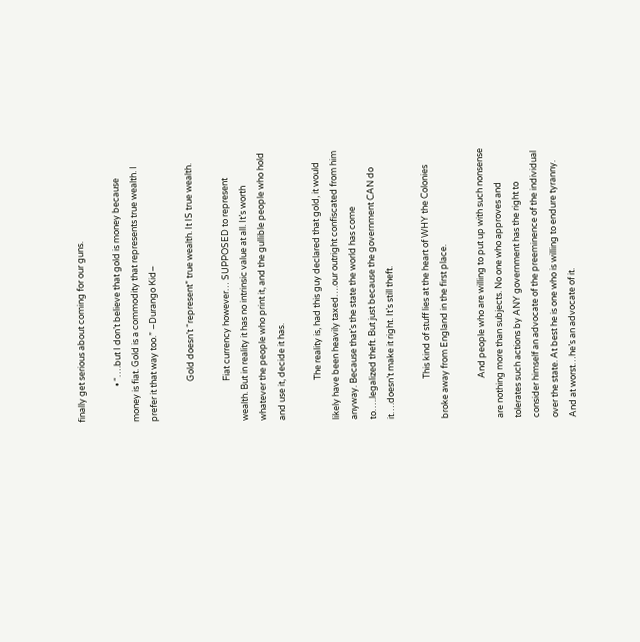finally get serious about coming for our guns.

                  • “….but I don’t believe that gold is money because money is fiat. Gold is a commodity that represents true wealth. I prefer it that way too.” –Durango Kid–

                    Gold doesn’t “represent” true wealth. It IS true wealth.

                    Fiat currency however… SUPPOSED to represent wealth. But in reality it has no intrinsic value at all. It’s worth whatever the people who print it, and the gullible people who hold and use it, decide it has.

                    The reality is, had this guy declared that gold, it would likely have been heavily taxed….our outright confiscated from him anyway. Because that’s the state the world has come to…..legalized theft. But just because the government CAN do it….doesn’t make it right. It’s still theft.

                    This kind of stuff lies at the heart of WHY the Colonies broke away from England in the first place.

                    And people who are willing to put up with such nonsense are nothing more than subjects. No one who approves and tolerates such actions by ANY government has the right to consider himself an advocate of the preeminence of the individual over the state. At best he is one who is willing to endure tyranny. And at worst…he’s an advocate of it.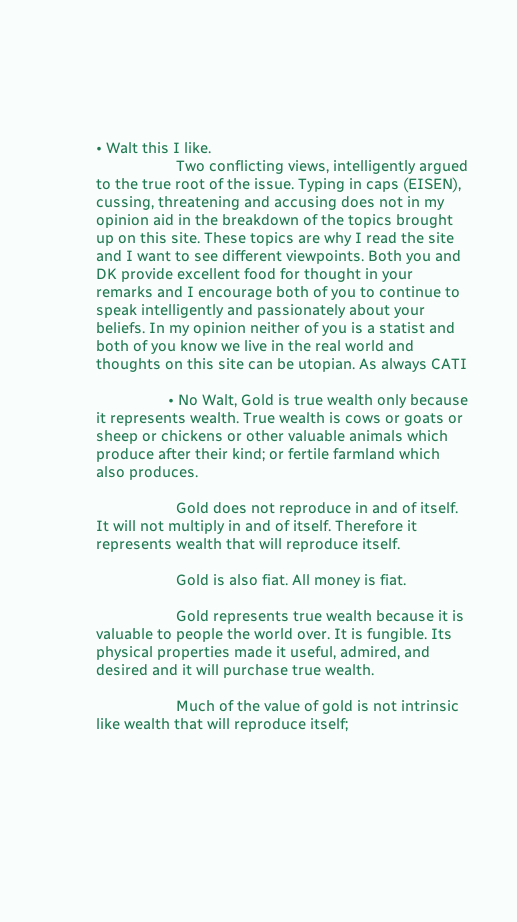• Walt this I like.
                    Two conflicting views, intelligently argued to the true root of the issue. Typing in caps (EISEN), cussing, threatening and accusing does not in my opinion aid in the breakdown of the topics brought up on this site. These topics are why I read the site and I want to see different viewpoints. Both you and DK provide excellent food for thought in your remarks and I encourage both of you to continue to speak intelligently and passionately about your beliefs. In my opinion neither of you is a statist and both of you know we live in the real world and thoughts on this site can be utopian. As always CATI

                  • No Walt, Gold is true wealth only because it represents wealth. True wealth is cows or goats or sheep or chickens or other valuable animals which produce after their kind; or fertile farmland which also produces.

                    Gold does not reproduce in and of itself. It will not multiply in and of itself. Therefore it represents wealth that will reproduce itself.

                    Gold is also fiat. All money is fiat.

                    Gold represents true wealth because it is valuable to people the world over. It is fungible. Its physical properties made it useful, admired, and desired and it will purchase true wealth.

                    Much of the value of gold is not intrinsic like wealth that will reproduce itself;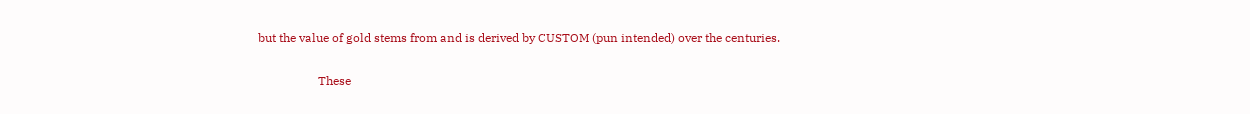but the value of gold stems from and is derived by CUSTOM (pun intended) over the centuries.

                    These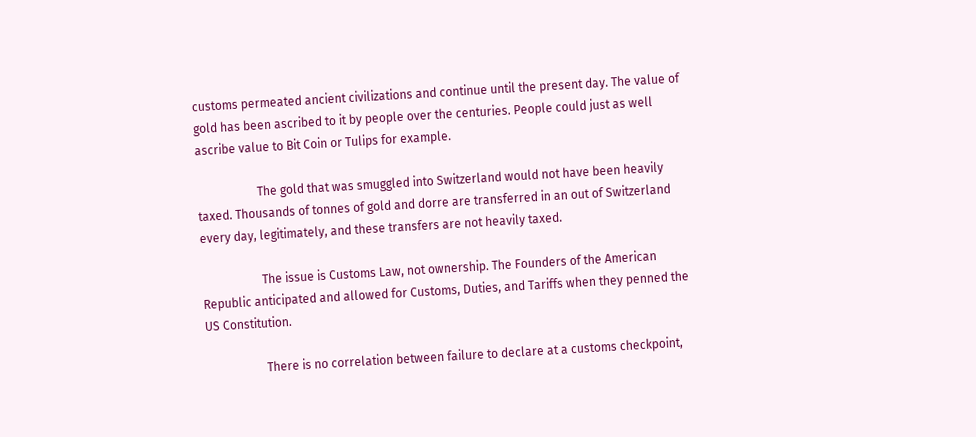customs permeated ancient civilizations and continue until the present day. The value of gold has been ascribed to it by people over the centuries. People could just as well ascribe value to Bit Coin or Tulips for example.

                    The gold that was smuggled into Switzerland would not have been heavily taxed. Thousands of tonnes of gold and dorre are transferred in an out of Switzerland every day, legitimately, and these transfers are not heavily taxed.

                    The issue is Customs Law, not ownership. The Founders of the American Republic anticipated and allowed for Customs, Duties, and Tariffs when they penned the US Constitution.

                    There is no correlation between failure to declare at a customs checkpoint,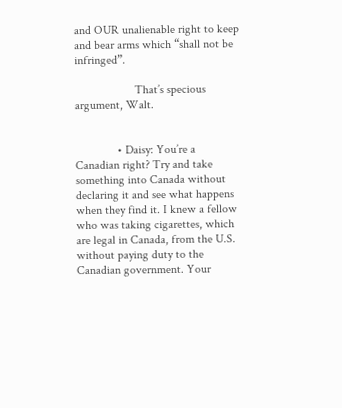and OUR unalienable right to keep and bear arms which “shall not be infringed”.

                    That’s specious argument, Walt.


              • Daisy: You’re a Canadian right? Try and take something into Canada without declaring it and see what happens when they find it. I knew a fellow who was taking cigarettes, which are legal in Canada, from the U.S. without paying duty to the Canadian government. Your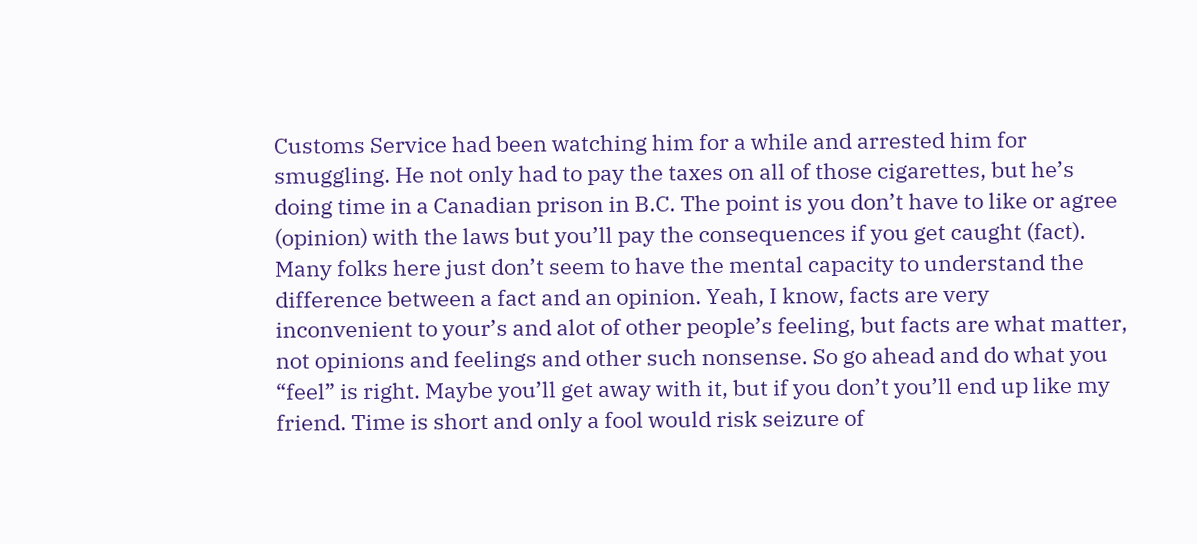Customs Service had been watching him for a while and arrested him for smuggling. He not only had to pay the taxes on all of those cigarettes, but he’s doing time in a Canadian prison in B.C. The point is you don’t have to like or agree (opinion) with the laws but you’ll pay the consequences if you get caught (fact). Many folks here just don’t seem to have the mental capacity to understand the difference between a fact and an opinion. Yeah, I know, facts are very inconvenient to your’s and alot of other people’s feeling, but facts are what matter, not opinions and feelings and other such nonsense. So go ahead and do what you “feel” is right. Maybe you’ll get away with it, but if you don’t you’ll end up like my friend. Time is short and only a fool would risk seizure of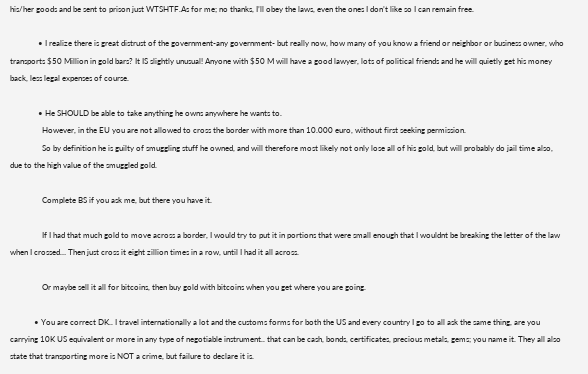his/her goods and be sent to prison just WTSHTF.As for me; no thanks, I’ll obey the laws, even the ones I don’t like so I can remain free.

              • I realize there is great distrust of the government-any government- but really now, how many of you know a friend or neighbor or business owner, who transports $50 Million in gold bars? It IS slightly unusual! Anyone with $50 M will have a good lawyer, lots of political friends and he will quietly get his money back, less legal expenses of course.

              • He SHOULD be able to take anything he owns anywhere he wants to.
                However, in the EU you are not allowed to cross the border with more than 10.000 euro, without first seeking permission.
                So by definition he is guilty of smuggling stuff he owned, and will therefore most likely not only lose all of his gold, but will probably do jail time also, due to the high value of the smuggled gold.

                Complete BS if you ask me, but there you have it.

                If I had that much gold to move across a border, I would try to put it in portions that were small enough that I wouldnt be breaking the letter of the law when I crossed… Then just cross it eight zillion times in a row, until I had it all across.

                Or maybe sell it all for bitcoins, then buy gold with bitcoins when you get where you are going.

            • You are correct DK.. I travel internationally a lot and the customs forms for both the US and every country I go to all ask the same thing, are you carrying 10K US equivalent or more in any type of negotiable instrument.. that can be cash, bonds, certificates, precious metals, gems; you name it. They all also state that transporting more is NOT a crime, but failure to declare it is.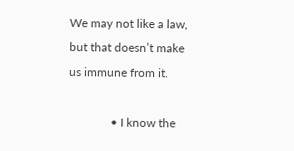We may not like a law, but that doesn’t make us immune from it.

              • I know the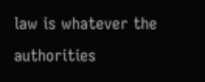law is whatever the authorities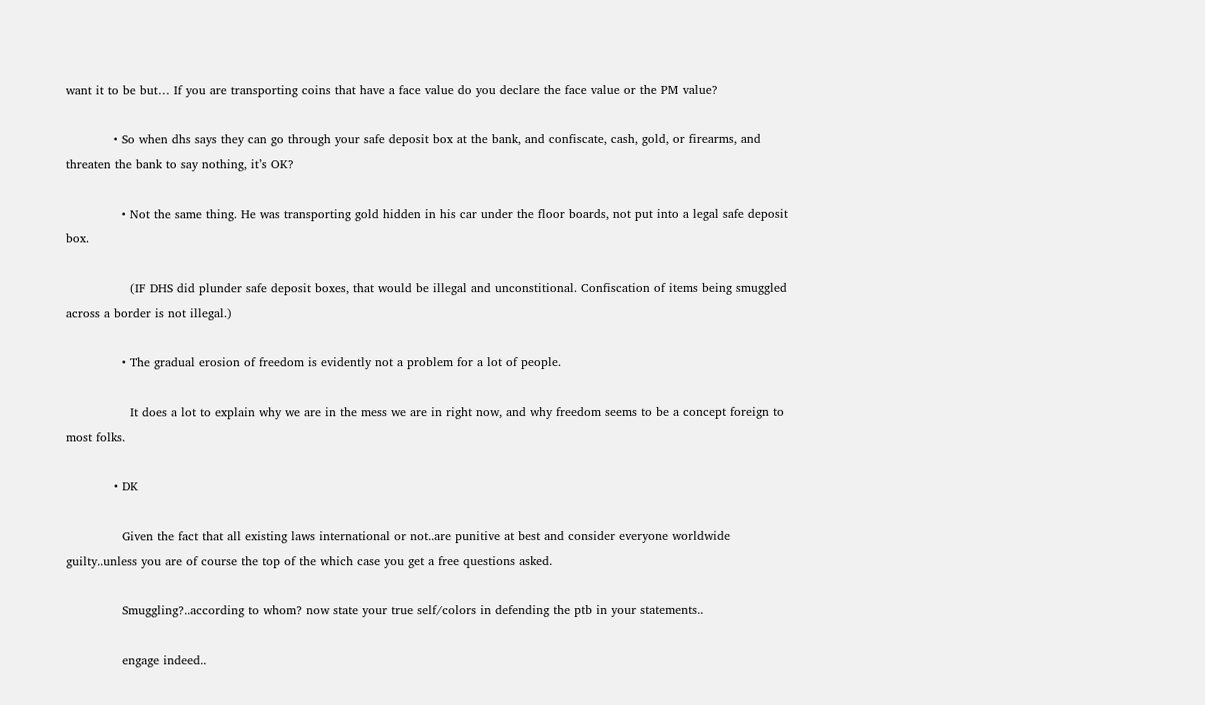want it to be but… If you are transporting coins that have a face value do you declare the face value or the PM value?

            • So when dhs says they can go through your safe deposit box at the bank, and confiscate, cash, gold, or firearms, and threaten the bank to say nothing, it’s OK?

              • Not the same thing. He was transporting gold hidden in his car under the floor boards, not put into a legal safe deposit box.

                (IF DHS did plunder safe deposit boxes, that would be illegal and unconstitional. Confiscation of items being smuggled across a border is not illegal.)

              • The gradual erosion of freedom is evidently not a problem for a lot of people.

                It does a lot to explain why we are in the mess we are in right now, and why freedom seems to be a concept foreign to most folks.

            • DK

              Given the fact that all existing laws international or not..are punitive at best and consider everyone worldwide guilty..unless you are of course the top of the which case you get a free questions asked.

              Smuggling?..according to whom? now state your true self/colors in defending the ptb in your statements..

              engage indeed..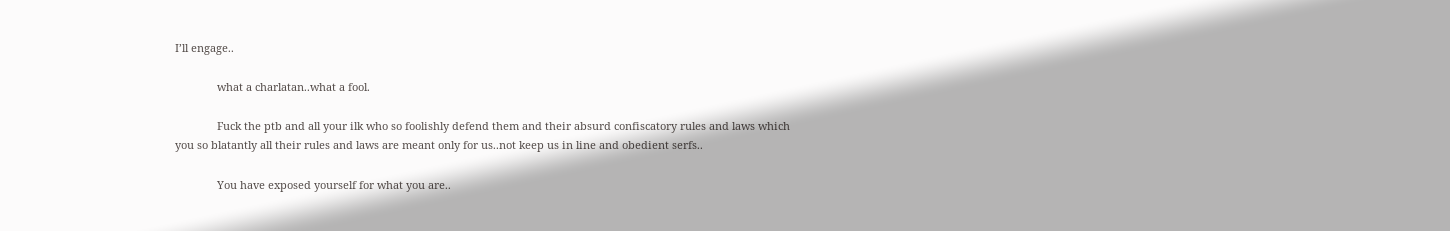I’ll engage..

              what a charlatan..what a fool.

              Fuck the ptb and all your ilk who so foolishly defend them and their absurd confiscatory rules and laws which you so blatantly all their rules and laws are meant only for us..not keep us in line and obedient serfs..

              You have exposed yourself for what you are..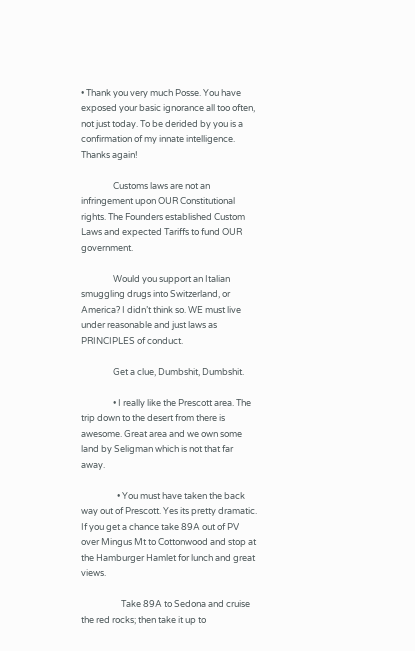• Thank you very much Posse. You have exposed your basic ignorance all too often, not just today. To be derided by you is a confirmation of my innate intelligence. Thanks again!

                Customs laws are not an infringement upon OUR Constitutional rights. The Founders established Custom Laws and expected Tariffs to fund OUR government.

                Would you support an Italian smuggling drugs into Switzerland, or America? I didn’t think so. WE must live under reasonable and just laws as PRINCIPLES of conduct.

                Get a clue, Dumbshit, Dumbshit.

                • I really like the Prescott area. The trip down to the desert from there is awesome. Great area and we own some land by Seligman which is not that far away.

                  • You must have taken the back way out of Prescott. Yes its pretty dramatic. If you get a chance take 89A out of PV over Mingus Mt to Cottonwood and stop at the Hamburger Hamlet for lunch and great views.

                    Take 89A to Sedona and cruise the red rocks; then take it up to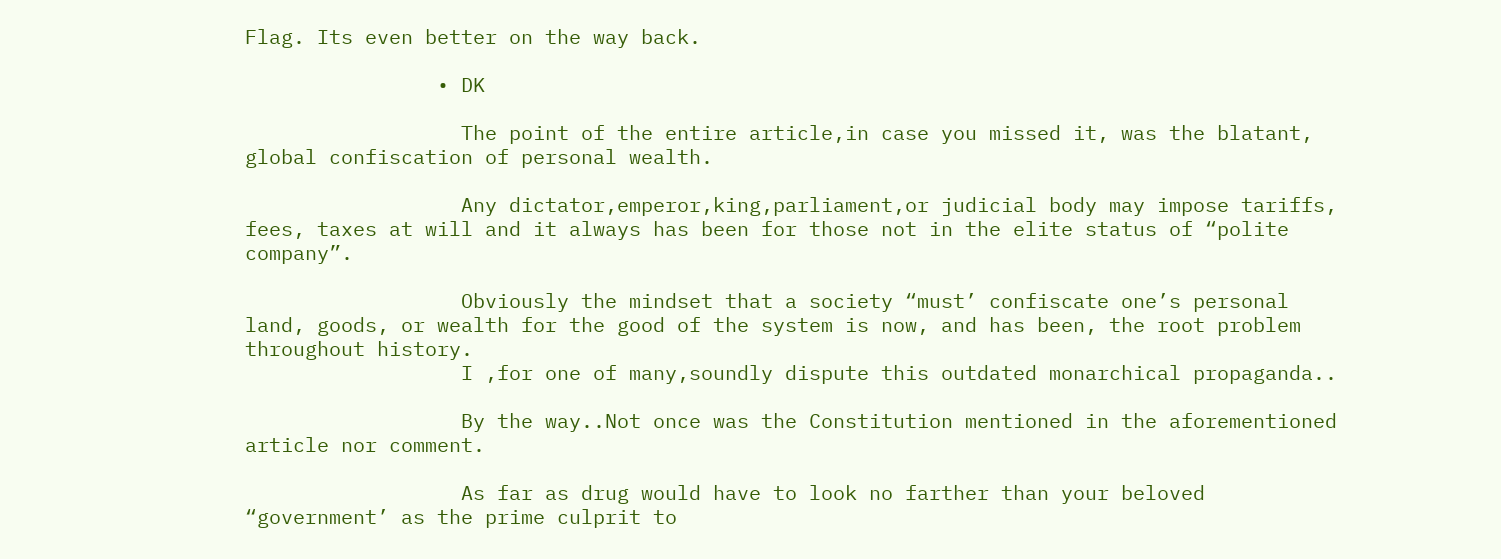Flag. Its even better on the way back.

                • DK

                  The point of the entire article,in case you missed it, was the blatant, global confiscation of personal wealth.

                  Any dictator,emperor,king,parliament,or judicial body may impose tariffs, fees, taxes at will and it always has been for those not in the elite status of “polite company”.

                  Obviously the mindset that a society “must’ confiscate one’s personal land, goods, or wealth for the good of the system is now, and has been, the root problem throughout history.
                  I ,for one of many,soundly dispute this outdated monarchical propaganda..

                  By the way..Not once was the Constitution mentioned in the aforementioned article nor comment.

                  As far as drug would have to look no farther than your beloved “government’ as the prime culprit to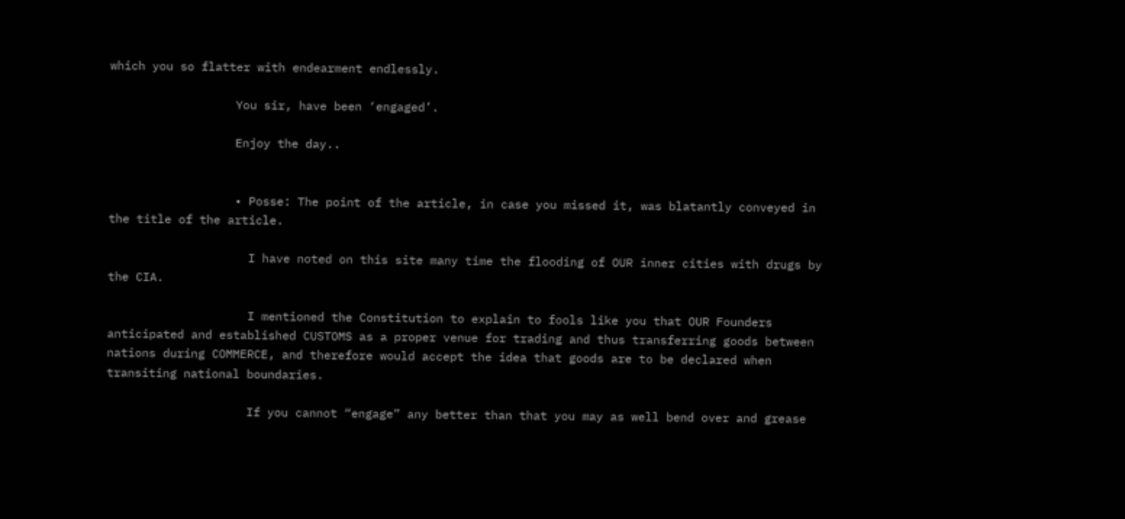which you so flatter with endearment endlessly.

                  You sir, have been ‘engaged’.

                  Enjoy the day..


                  • Posse: The point of the article, in case you missed it, was blatantly conveyed in the title of the article.

                    I have noted on this site many time the flooding of OUR inner cities with drugs by the CIA.

                    I mentioned the Constitution to explain to fools like you that OUR Founders anticipated and established CUSTOMS as a proper venue for trading and thus transferring goods between nations during COMMERCE, and therefore would accept the idea that goods are to be declared when transiting national boundaries.

                    If you cannot “engage” any better than that you may as well bend over and grease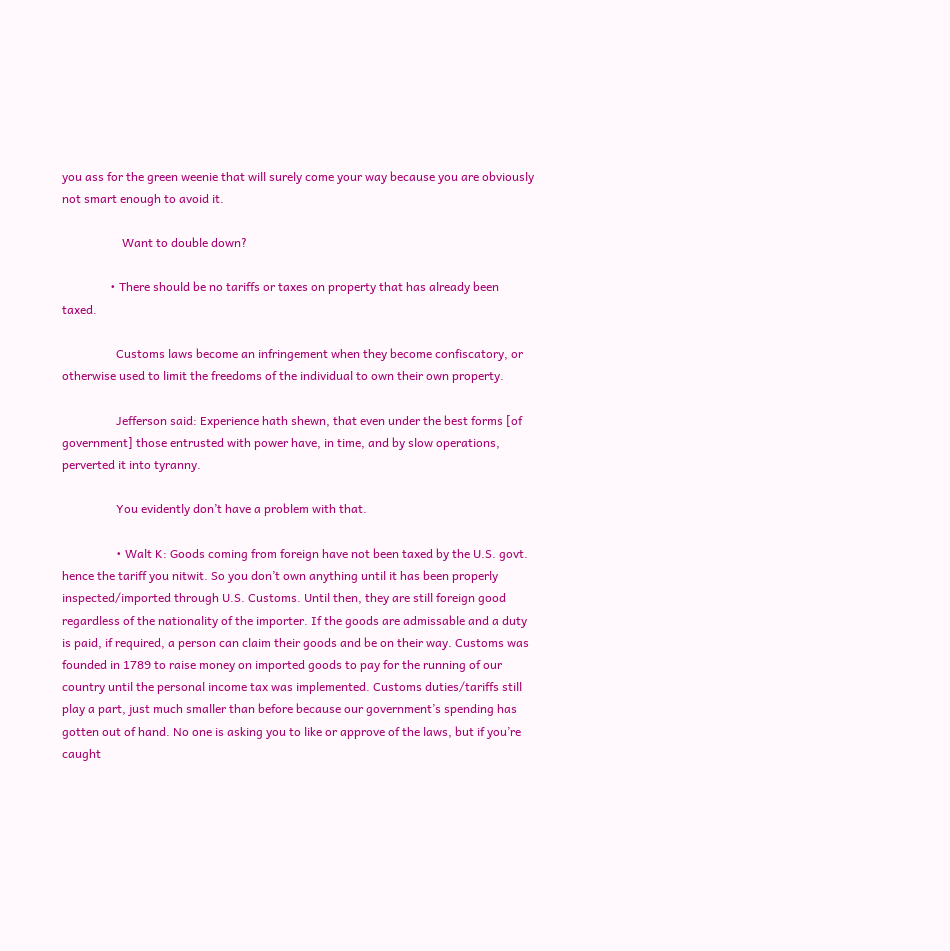you ass for the green weenie that will surely come your way because you are obviously not smart enough to avoid it.

                    Want to double down?

                • There should be no tariffs or taxes on property that has already been taxed.

                  Customs laws become an infringement when they become confiscatory, or otherwise used to limit the freedoms of the individual to own their own property.

                  Jefferson said: Experience hath shewn, that even under the best forms [of government] those entrusted with power have, in time, and by slow operations, perverted it into tyranny.

                  You evidently don’t have a problem with that.

                  • Walt K: Goods coming from foreign have not been taxed by the U.S. govt. hence the tariff you nitwit. So you don’t own anything until it has been properly inspected/imported through U.S. Customs. Until then, they are still foreign good regardless of the nationality of the importer. If the goods are admissable and a duty is paid, if required, a person can claim their goods and be on their way. Customs was founded in 1789 to raise money on imported goods to pay for the running of our country until the personal income tax was implemented. Customs duties/tariffs still play a part, just much smaller than before because our government’s spending has gotten out of hand. No one is asking you to like or approve of the laws, but if you’re caught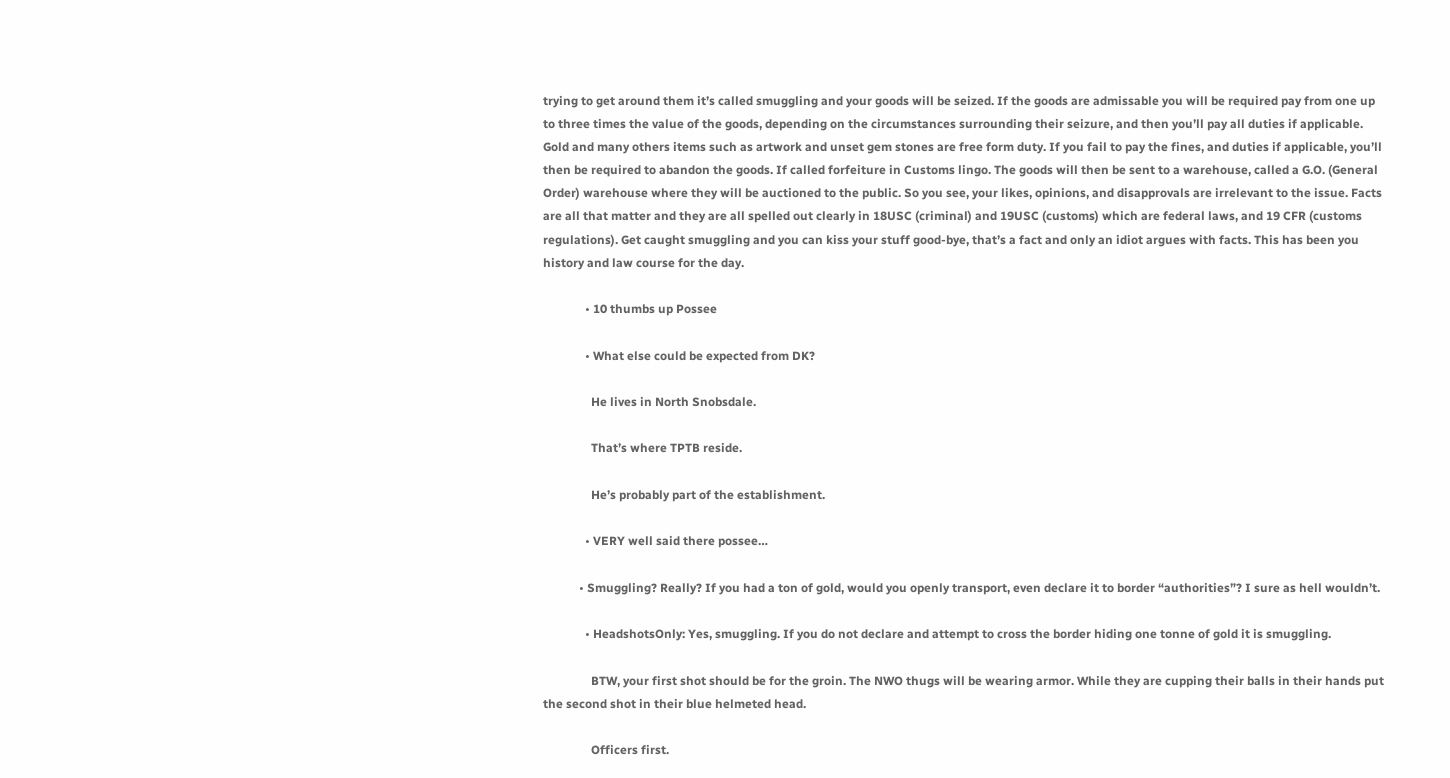trying to get around them it’s called smuggling and your goods will be seized. If the goods are admissable you will be required pay from one up to three times the value of the goods, depending on the circumstances surrounding their seizure, and then you’ll pay all duties if applicable. Gold and many others items such as artwork and unset gem stones are free form duty. If you fail to pay the fines, and duties if applicable, you’ll then be required to abandon the goods. If called forfeiture in Customs lingo. The goods will then be sent to a warehouse, called a G.O. (General Order) warehouse where they will be auctioned to the public. So you see, your likes, opinions, and disapprovals are irrelevant to the issue. Facts are all that matter and they are all spelled out clearly in 18USC (criminal) and 19USC (customs) which are federal laws, and 19 CFR (customs regulations). Get caught smuggling and you can kiss your stuff good-bye, that’s a fact and only an idiot argues with facts. This has been you history and law course for the day.

              • 10 thumbs up Possee

              • What else could be expected from DK?

                He lives in North Snobsdale.

                That’s where TPTB reside.

                He’s probably part of the establishment.

              • VERY well said there possee…

            • Smuggling? Really? If you had a ton of gold, would you openly transport, even declare it to border “authorities”? I sure as hell wouldn’t.

              • HeadshotsOnly: Yes, smuggling. If you do not declare and attempt to cross the border hiding one tonne of gold it is smuggling.

                BTW, your first shot should be for the groin. The NWO thugs will be wearing armor. While they are cupping their balls in their hands put the second shot in their blue helmeted head.

                Officers first.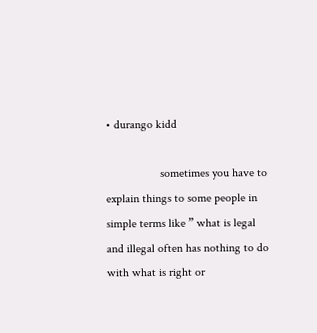• durango kidd

                  sometimes you have to explain things to some people in simple terms like ” what is legal and illegal often has nothing to do with what is right or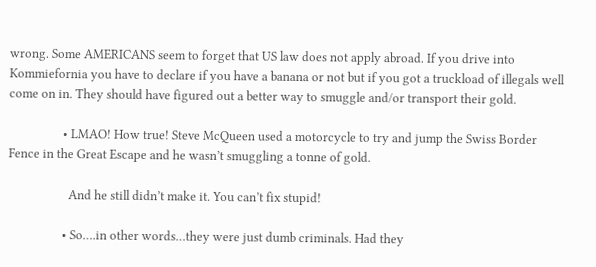wrong. Some AMERICANS seem to forget that US law does not apply abroad. If you drive into Kommiefornia you have to declare if you have a banana or not but if you got a truckload of illegals well come on in. They should have figured out a better way to smuggle and/or transport their gold.

                  • LMAO! How true! Steve McQueen used a motorcycle to try and jump the Swiss Border Fence in the Great Escape and he wasn’t smuggling a tonne of gold.

                    And he still didn’t make it. You can’t fix stupid!

                  • So….in other words…they were just dumb criminals. Had they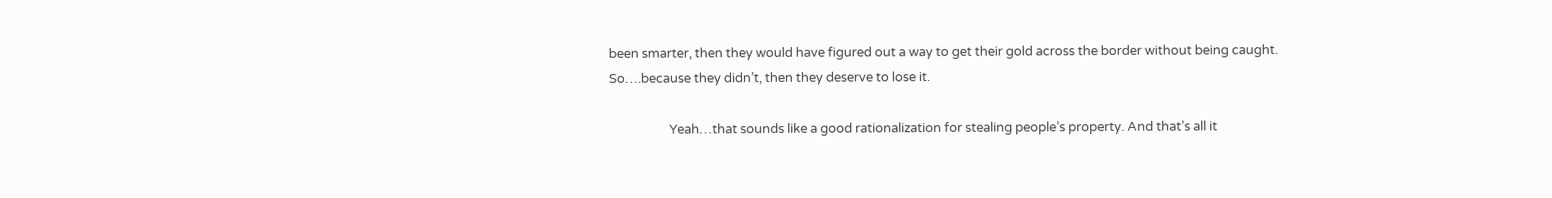been smarter, then they would have figured out a way to get their gold across the border without being caught. So….because they didn’t, then they deserve to lose it.

                    Yeah…that sounds like a good rationalization for stealing people’s property. And that’s all it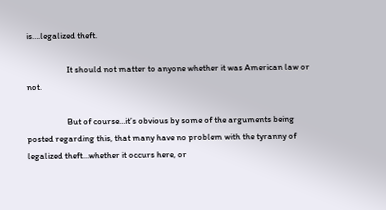is….legalized theft.

                    It should not matter to anyone whether it was American law or not.

                    But of course…it’s obvious by some of the arguments being posted regarding this, that many have no problem with the tyranny of legalized theft…whether it occurs here, or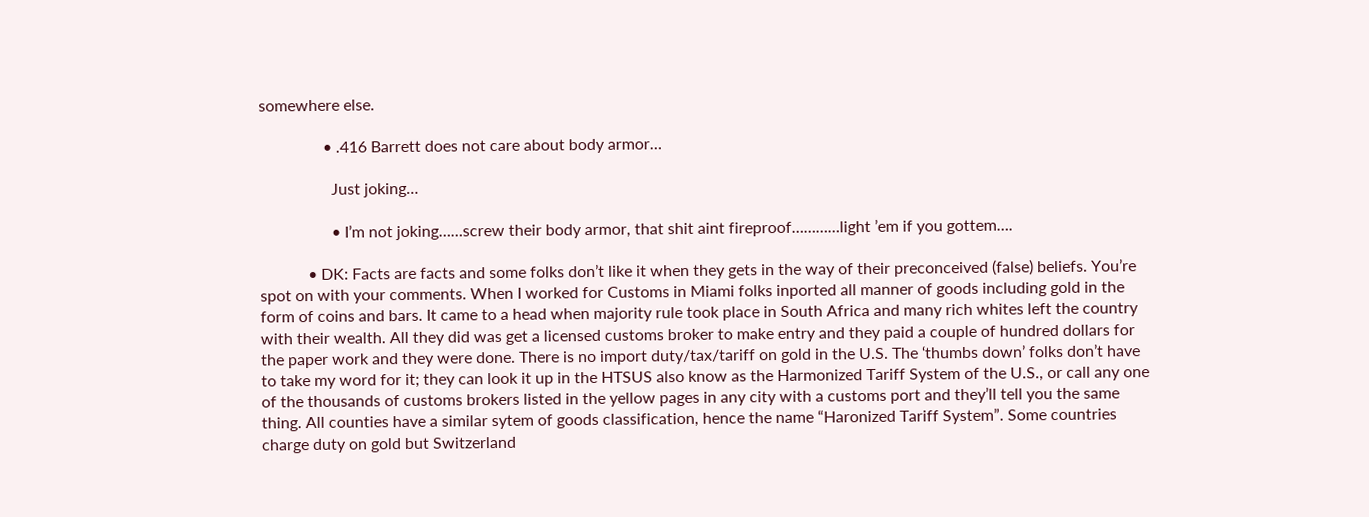somewhere else.

                • .416 Barrett does not care about body armor…

                  Just joking…

                  • I’m not joking……screw their body armor, that shit aint fireproof…………light ’em if you gottem….

            • DK: Facts are facts and some folks don’t like it when they gets in the way of their preconceived (false) beliefs. You’re spot on with your comments. When I worked for Customs in Miami folks inported all manner of goods including gold in the form of coins and bars. It came to a head when majority rule took place in South Africa and many rich whites left the country with their wealth. All they did was get a licensed customs broker to make entry and they paid a couple of hundred dollars for the paper work and they were done. There is no import duty/tax/tariff on gold in the U.S. The ‘thumbs down’ folks don’t have to take my word for it; they can look it up in the HTSUS also know as the Harmonized Tariff System of the U.S., or call any one of the thousands of customs brokers listed in the yellow pages in any city with a customs port and they’ll tell you the same thing. All counties have a similar sytem of goods classification, hence the name “Haronized Tariff System”. Some countries charge duty on gold but Switzerland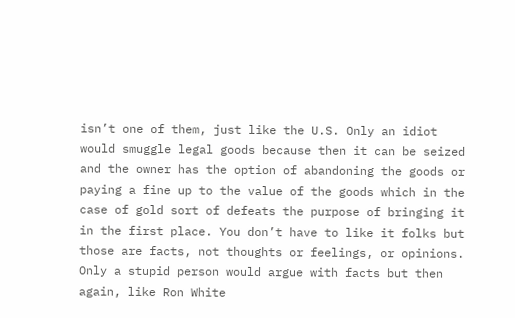isn’t one of them, just like the U.S. Only an idiot would smuggle legal goods because then it can be seized and the owner has the option of abandoning the goods or paying a fine up to the value of the goods which in the case of gold sort of defeats the purpose of bringing it in the first place. You don’t have to like it folks but those are facts, not thoughts or feelings, or opinions. Only a stupid person would argue with facts but then again, like Ron White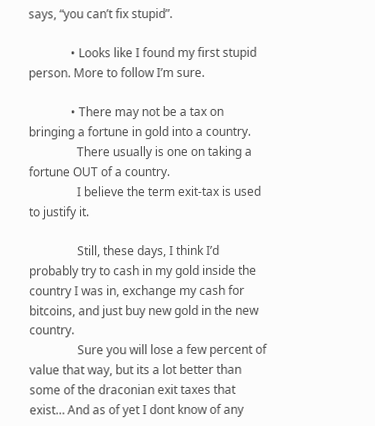says, “you can’t fix stupid”.

              • Looks like I found my first stupid person. More to follow I’m sure.

              • There may not be a tax on bringing a fortune in gold into a country.
                There usually is one on taking a fortune OUT of a country.
                I believe the term exit-tax is used to justify it.

                Still, these days, I think I’d probably try to cash in my gold inside the country I was in, exchange my cash for bitcoins, and just buy new gold in the new country.
                Sure you will lose a few percent of value that way, but its a lot better than some of the draconian exit taxes that exist… And as of yet I dont know of any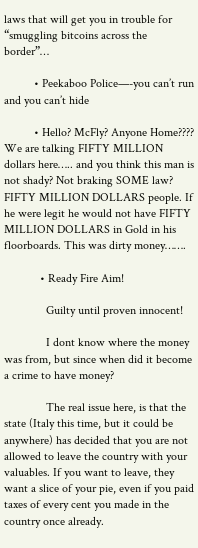laws that will get you in trouble for “smuggling bitcoins across the border”…

          • Peekaboo Police—-you can’t run and you can’t hide

          • Hello? McFly? Anyone Home???? We are talking FIFTY MILLION dollars here….. and you think this man is not shady? Not braking SOME law? FIFTY MILLION DOLLARS people. If he were legit he would not have FIFTY MILLION DOLLARS in Gold in his floorboards. This was dirty money…….

            • Ready Fire Aim!

              Guilty until proven innocent!

              I dont know where the money was from, but since when did it become a crime to have money?

              The real issue here, is that the state (Italy this time, but it could be anywhere) has decided that you are not allowed to leave the country with your valuables. If you want to leave, they want a slice of your pie, even if you paid taxes of every cent you made in the country once already.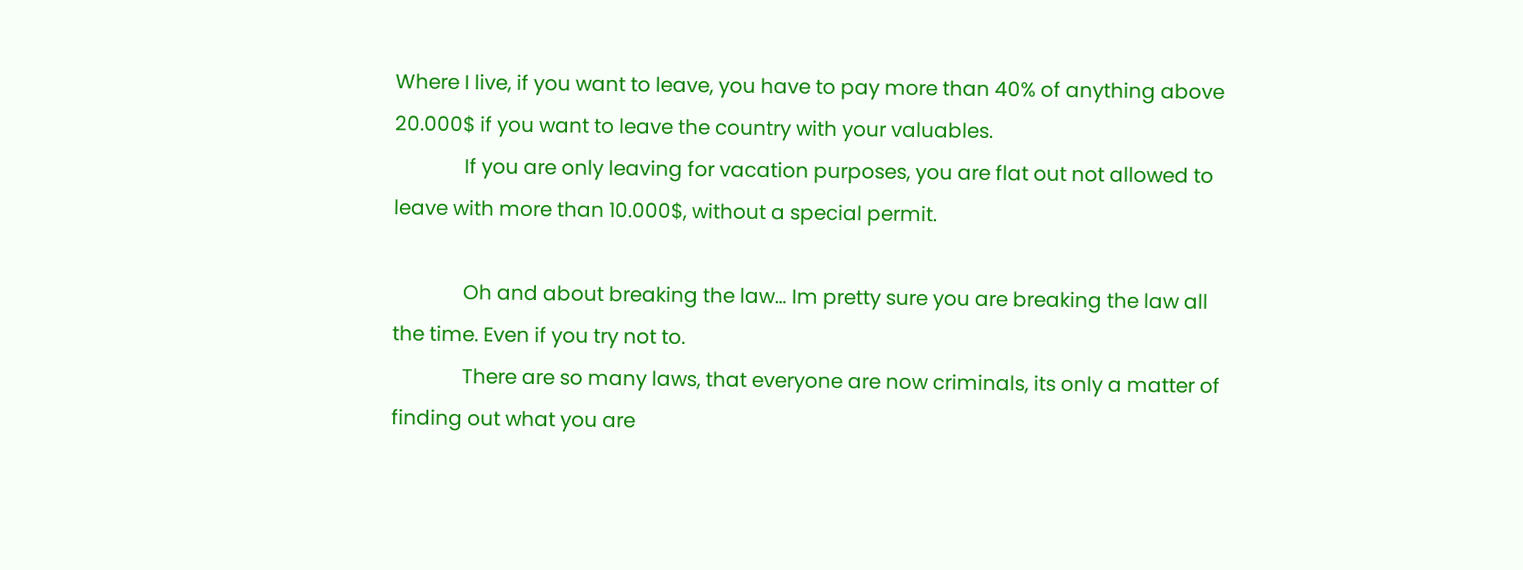Where I live, if you want to leave, you have to pay more than 40% of anything above 20.000$ if you want to leave the country with your valuables.
              If you are only leaving for vacation purposes, you are flat out not allowed to leave with more than 10.000$, without a special permit.

              Oh and about breaking the law… Im pretty sure you are breaking the law all the time. Even if you try not to.
              There are so many laws, that everyone are now criminals, its only a matter of finding out what you are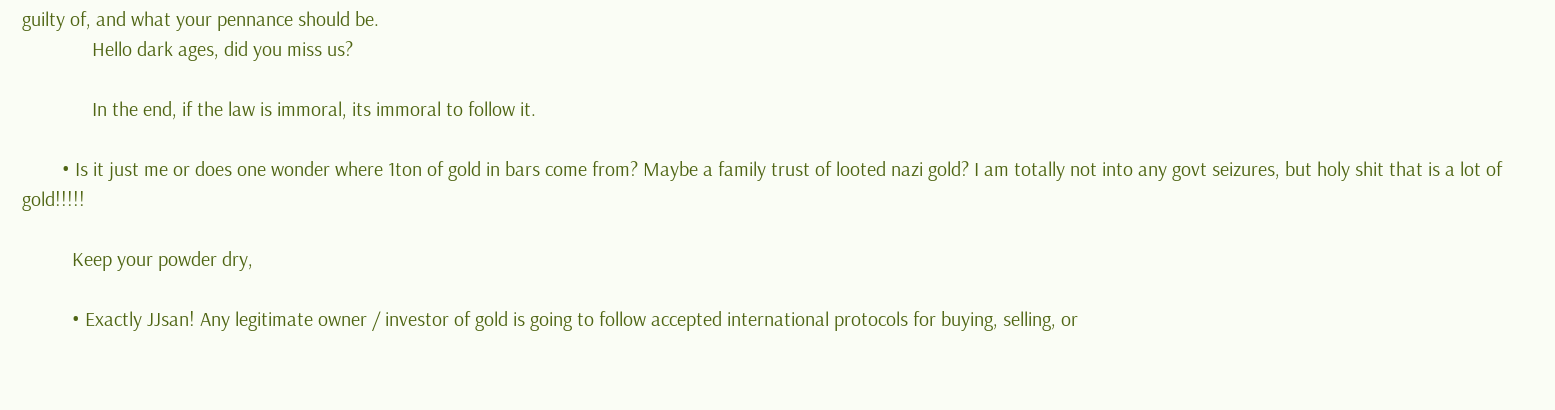guilty of, and what your pennance should be.
              Hello dark ages, did you miss us?

              In the end, if the law is immoral, its immoral to follow it.

        • Is it just me or does one wonder where 1ton of gold in bars come from? Maybe a family trust of looted nazi gold? I am totally not into any govt seizures, but holy shit that is a lot of gold!!!!!

          Keep your powder dry,

          • Exactly JJsan! Any legitimate owner / investor of gold is going to follow accepted international protocols for buying, selling, or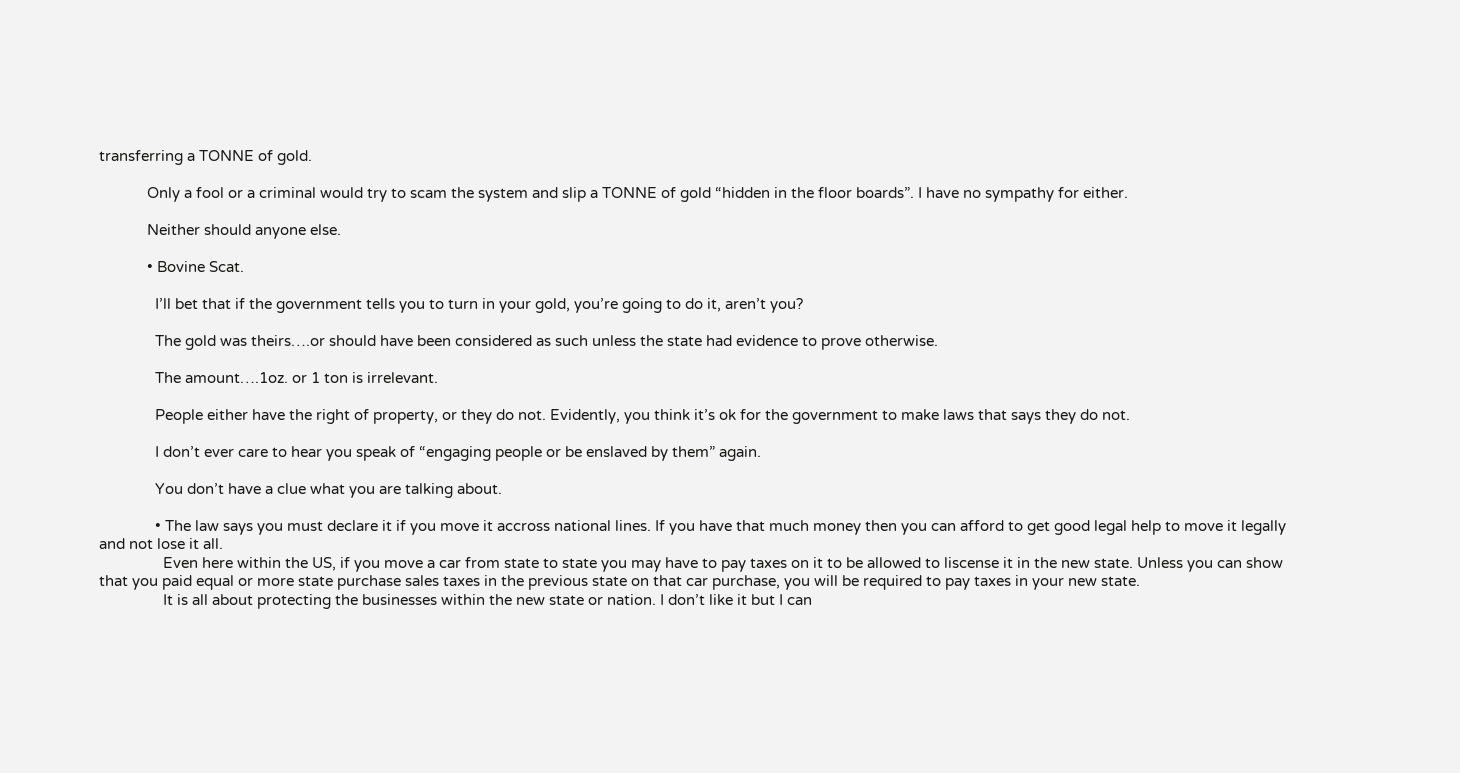transferring a TONNE of gold.

            Only a fool or a criminal would try to scam the system and slip a TONNE of gold “hidden in the floor boards”. I have no sympathy for either.

            Neither should anyone else.

            • Bovine Scat.

              I’ll bet that if the government tells you to turn in your gold, you’re going to do it, aren’t you?

              The gold was theirs….or should have been considered as such unless the state had evidence to prove otherwise.

              The amount….1oz. or 1 ton is irrelevant.

              People either have the right of property, or they do not. Evidently, you think it’s ok for the government to make laws that says they do not.

              I don’t ever care to hear you speak of “engaging people or be enslaved by them” again.

              You don’t have a clue what you are talking about.

              • The law says you must declare it if you move it accross national lines. If you have that much money then you can afford to get good legal help to move it legally and not lose it all.
                Even here within the US, if you move a car from state to state you may have to pay taxes on it to be allowed to liscense it in the new state. Unless you can show that you paid equal or more state purchase sales taxes in the previous state on that car purchase, you will be required to pay taxes in your new state.
                It is all about protecting the businesses within the new state or nation. I don’t like it but I can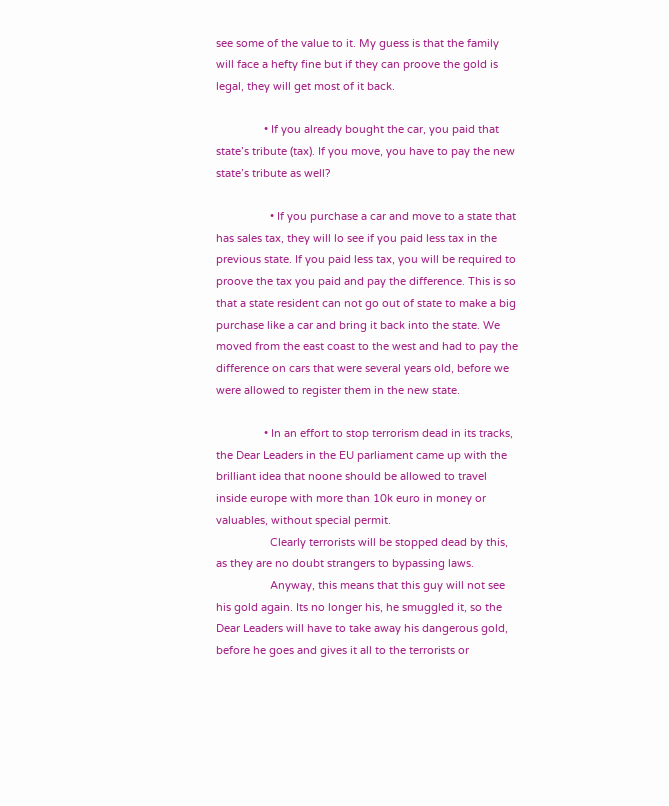see some of the value to it. My guess is that the family will face a hefty fine but if they can proove the gold is legal, they will get most of it back.

                • If you already bought the car, you paid that state’s tribute (tax). If you move, you have to pay the new state’s tribute as well?

                  • If you purchase a car and move to a state that has sales tax, they will lo see if you paid less tax in the previous state. If you paid less tax, you will be required to proove the tax you paid and pay the difference. This is so that a state resident can not go out of state to make a big purchase like a car and bring it back into the state. We moved from the east coast to the west and had to pay the difference on cars that were several years old, before we were allowed to register them in the new state.

                • In an effort to stop terrorism dead in its tracks, the Dear Leaders in the EU parliament came up with the brilliant idea that noone should be allowed to travel inside europe with more than 10k euro in money or valuables, without special permit.
                  Clearly terrorists will be stopped dead by this, as they are no doubt strangers to bypassing laws.
                  Anyway, this means that this guy will not see his gold again. Its no longer his, he smuggled it, so the Dear Leaders will have to take away his dangerous gold, before he goes and gives it all to the terrorists or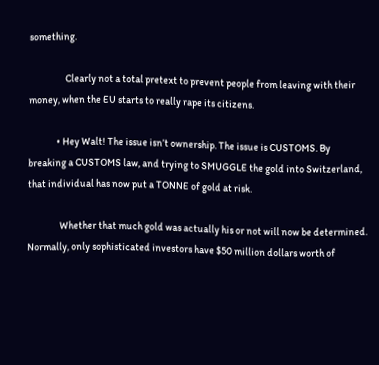something.

                  Clearly not a total pretext to prevent people from leaving with their money, when the EU starts to really rape its citizens.

              • Hey Walt! The issue isn’t ownership. The issue is CUSTOMS. By breaking a CUSTOMS law, and trying to SMUGGLE the gold into Switzerland, that individual has now put a TONNE of gold at risk.

                Whether that much gold was actually his or not will now be determined. Normally, only sophisticated investors have $50 million dollars worth of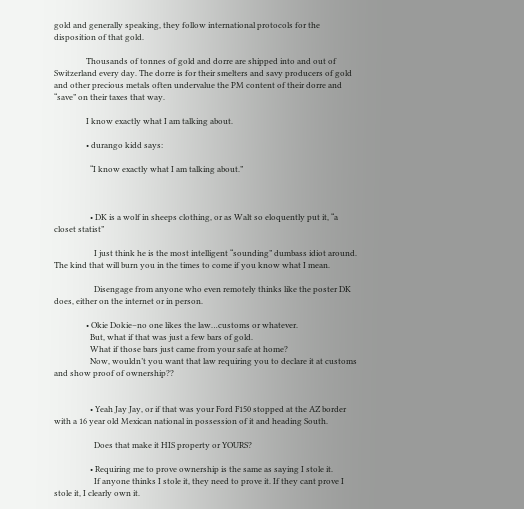gold and generally speaking, they follow international protocols for the disposition of that gold.

                Thousands of tonnes of gold and dorre are shipped into and out of Switzerland every day. The dorre is for their smelters and savy producers of gold and other precious metals often undervalue the PM content of their dorre and “save” on their taxes that way.

                I know exactly what I am talking about.

                • durango kidd says:

                  “I know exactly what I am talking about.”



                  • DK is a wolf in sheeps clothing, or as Walt so eloquently put it, “a closet statist”

                    I just think he is the most intelligent “sounding” dumbass idiot around. The kind that will burn you in the times to come if you know what I mean.

                    Disengage from anyone who even remotely thinks like the poster DK does, either on the internet or in person.

                • Okie Dokie–no one likes the law…customs or whatever.
                  But, what if that was just a few bars of gold.
                  What if those bars just came from your safe at home?
                  Now, wouldn’t you want that law requiring you to declare it at customs and show proof of ownership??


                  • Yeah Jay Jay, or if that was your Ford F150 stopped at the AZ border with a 16 year old Mexican national in possession of it and heading South.

                    Does that make it HIS property or YOURS?

                  • Requiring me to prove ownership is the same as saying I stole it.
                    If anyone thinks I stole it, they need to prove it. If they cant prove I stole it, I clearly own it.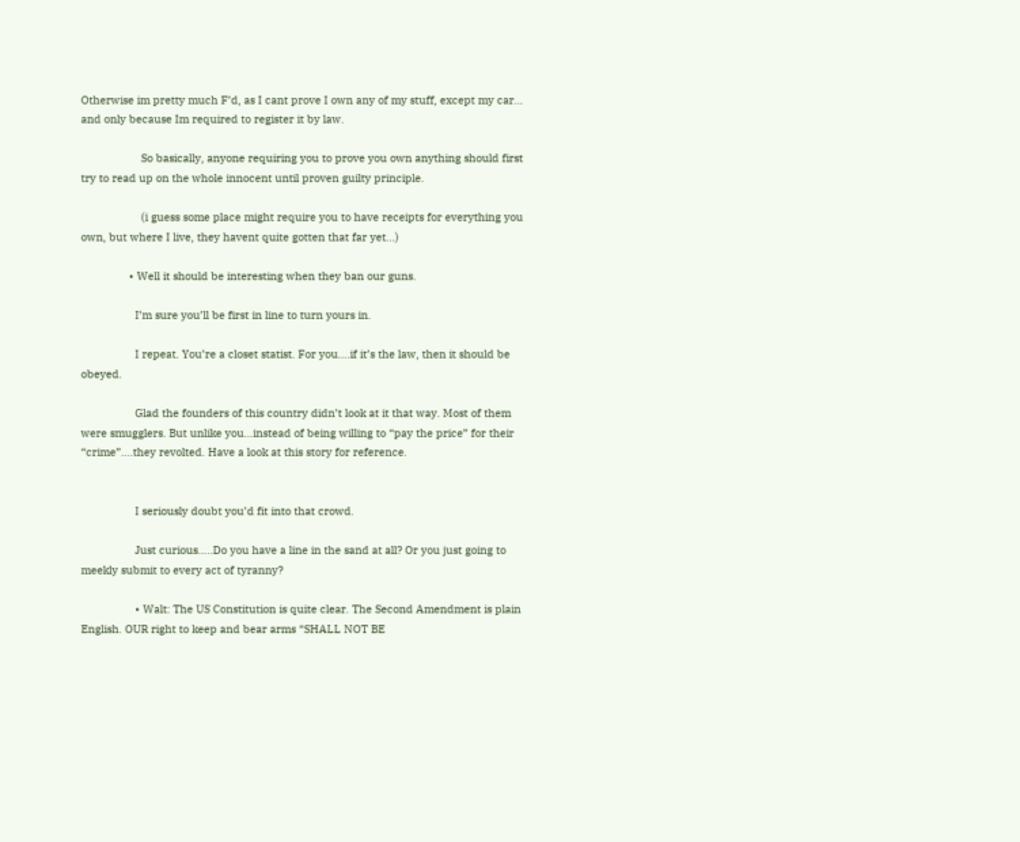Otherwise im pretty much F’d, as I cant prove I own any of my stuff, except my car… and only because Im required to register it by law.

                    So basically, anyone requiring you to prove you own anything should first try to read up on the whole innocent until proven guilty principle.

                    (i guess some place might require you to have receipts for everything you own, but where I live, they havent quite gotten that far yet…)

                • Well it should be interesting when they ban our guns.

                  I’m sure you’ll be first in line to turn yours in.

                  I repeat. You’re a closet statist. For you….if it’s the law, then it should be obeyed.

                  Glad the founders of this country didn’t look at it that way. Most of them were smugglers. But unlike you…instead of being willing to “pay the price” for their “crime”….they revolted. Have a look at this story for reference.


                  I seriously doubt you’d fit into that crowd.

                  Just curious…..Do you have a line in the sand at all? Or you just going to meekly submit to every act of tyranny?

                  • Walt: The US Constitution is quite clear. The Second Amendment is plain English. OUR right to keep and bear arms “SHALL NOT BE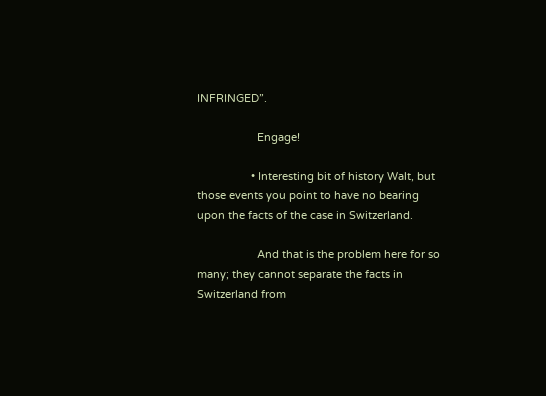INFRINGED”.

                    Engage!

                  • Interesting bit of history Walt, but those events you point to have no bearing upon the facts of the case in Switzerland.

                    And that is the problem here for so many; they cannot separate the facts in Switzerland from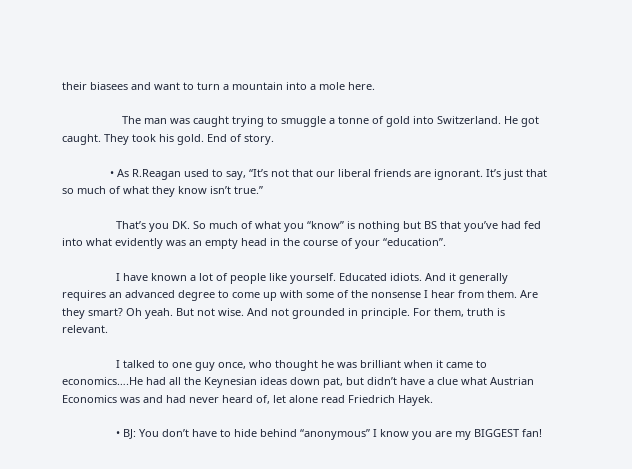their biasees and want to turn a mountain into a mole here.

                    The man was caught trying to smuggle a tonne of gold into Switzerland. He got caught. They took his gold. End of story.

                • As R.Reagan used to say, “It’s not that our liberal friends are ignorant. It’s just that so much of what they know isn’t true.”

                  That’s you DK. So much of what you “know” is nothing but BS that you’ve had fed into what evidently was an empty head in the course of your “education”.

                  I have known a lot of people like yourself. Educated idiots. And it generally requires an advanced degree to come up with some of the nonsense I hear from them. Are they smart? Oh yeah. But not wise. And not grounded in principle. For them, truth is relevant.

                  I talked to one guy once, who thought he was brilliant when it came to economics….He had all the Keynesian ideas down pat, but didn’t have a clue what Austrian Economics was and had never heard of, let alone read Friedrich Hayek.

                  • BJ: You don’t have to hide behind “anonymous” I know you are my BIGGEST fan!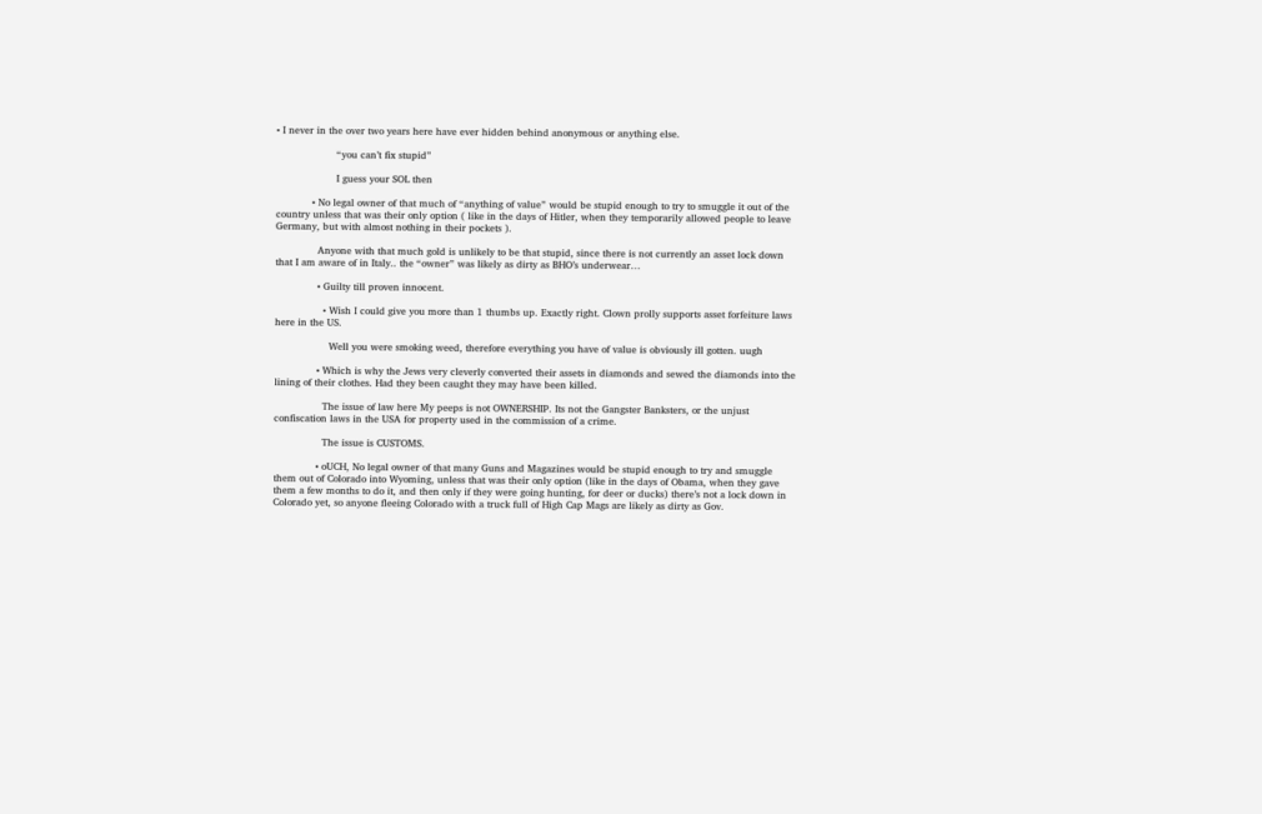• I never in the over two years here have ever hidden behind anonymous or anything else.

                    “you can’t fix stupid”

                    I guess your SOL then

            • No legal owner of that much of “anything of value” would be stupid enough to try to smuggle it out of the country unless that was their only option ( like in the days of Hitler, when they temporarily allowed people to leave Germany, but with almost nothing in their pockets ).

              Anyone with that much gold is unlikely to be that stupid, since there is not currently an asset lock down that I am aware of in Italy.. the “owner” was likely as dirty as BHO’s underwear…

              • Guilty till proven innocent.

                • Wish I could give you more than 1 thumbs up. Exactly right. Clown prolly supports asset forfeiture laws here in the US.

                  Well you were smoking weed, therefore everything you have of value is obviously ill gotten. uugh

              • Which is why the Jews very cleverly converted their assets in diamonds and sewed the diamonds into the lining of their clothes. Had they been caught they may have been killed.

                The issue of law here My peeps is not OWNERSHIP. Its not the Gangster Banksters, or the unjust confiscation laws in the USA for property used in the commission of a crime.

                The issue is CUSTOMS.

              • oUCH, No legal owner of that many Guns and Magazines would be stupid enough to try and smuggle them out of Colorado into Wyoming, unless that was their only option (like in the days of Obama, when they gave them a few months to do it, and then only if they were going hunting, for deer or ducks) there’s not a lock down in Colorado yet, so anyone fleeing Colorado with a truck full of High Cap Mags are likely as dirty as Gov.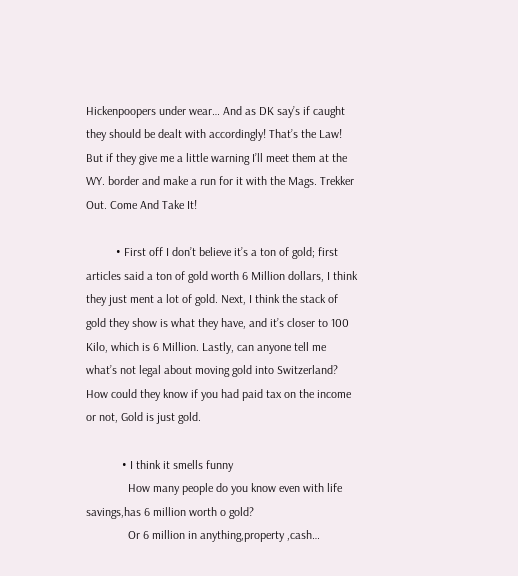Hickenpoopers under wear… And as DK say’s if caught they should be dealt with accordingly! That’s the Law! But if they give me a little warning I’ll meet them at the WY. border and make a run for it with the Mags. Trekker Out. Come And Take It!

          • First off I don’t believe it’s a ton of gold; first articles said a ton of gold worth 6 Million dollars, I think they just ment a lot of gold. Next, I think the stack of gold they show is what they have, and it’s closer to 100 Kilo, which is 6 Million. Lastly, can anyone tell me what’s not legal about moving gold into Switzerland? How could they know if you had paid tax on the income or not, Gold is just gold.

            • I think it smells funny
              How many people do you know even with life savings,has 6 million worth o gold?
              Or 6 million in anything,property ,cash…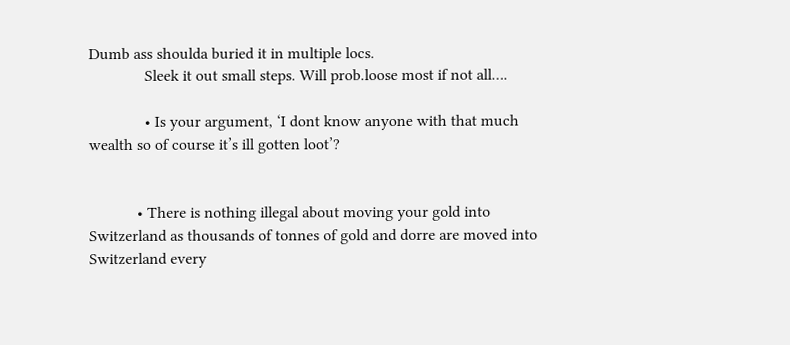Dumb ass shoulda buried it in multiple locs.
              Sleek it out small steps. Will prob.loose most if not all….

              • Is your argument, ‘I dont know anyone with that much wealth so of course it’s ill gotten loot’?


            • There is nothing illegal about moving your gold into Switzerland as thousands of tonnes of gold and dorre are moved into Switzerland every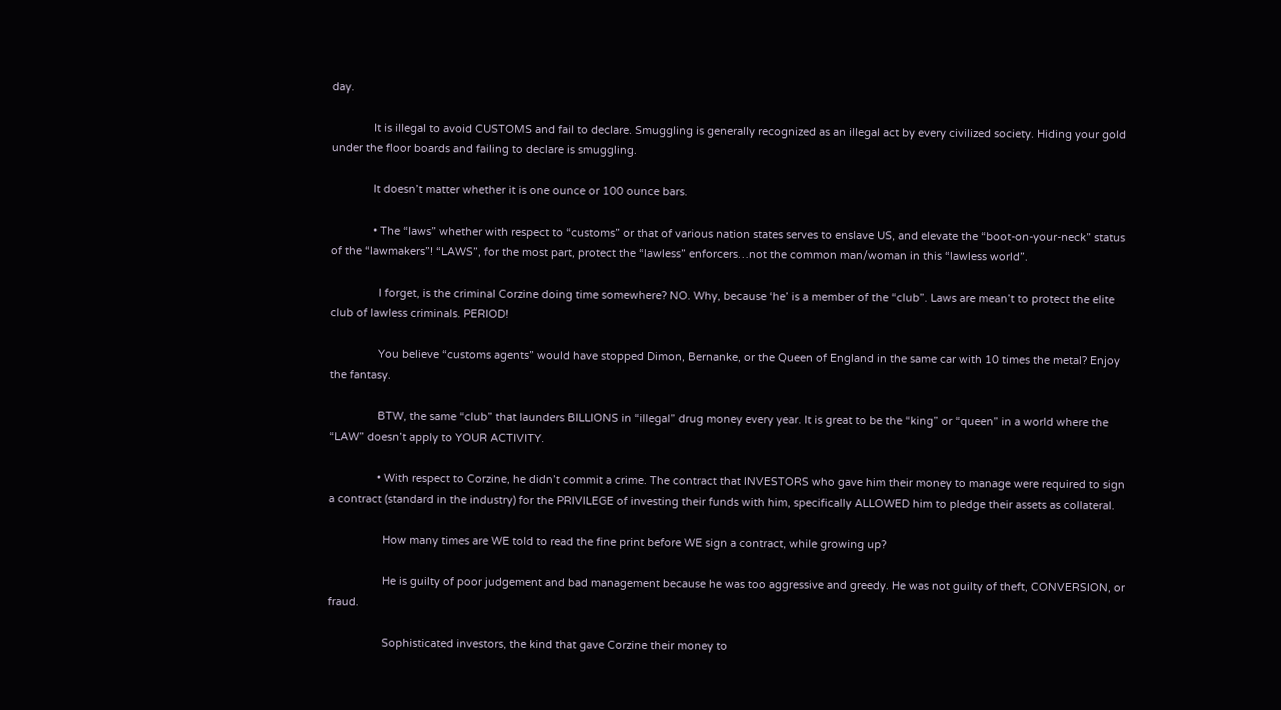day.

              It is illegal to avoid CUSTOMS and fail to declare. Smuggling is generally recognized as an illegal act by every civilized society. Hiding your gold under the floor boards and failing to declare is smuggling.

              It doesn’t matter whether it is one ounce or 100 ounce bars.

              • The “laws” whether with respect to “customs” or that of various nation states serves to enslave US, and elevate the “boot-on-your-neck” status of the “lawmakers”! “LAWS”, for the most part, protect the “lawless” enforcers…not the common man/woman in this “lawless world”.

                I forget, is the criminal Corzine doing time somewhere? NO. Why, because ‘he’ is a member of the “club”. Laws are mean’t to protect the elite club of lawless criminals. PERIOD!

                You believe “customs agents” would have stopped Dimon, Bernanke, or the Queen of England in the same car with 10 times the metal? Enjoy the fantasy.

                BTW, the same “club” that launders BILLIONS in “illegal” drug money every year. It is great to be the “king” or “queen” in a world where the “LAW” doesn’t apply to YOUR ACTIVITY.

                • With respect to Corzine, he didn’t commit a crime. The contract that INVESTORS who gave him their money to manage were required to sign a contract (standard in the industry) for the PRIVILEGE of investing their funds with him, specifically ALLOWED him to pledge their assets as collateral.

                  How many times are WE told to read the fine print before WE sign a contract, while growing up?

                  He is guilty of poor judgement and bad management because he was too aggressive and greedy. He was not guilty of theft, CONVERSION, or fraud.

                  Sophisticated investors, the kind that gave Corzine their money to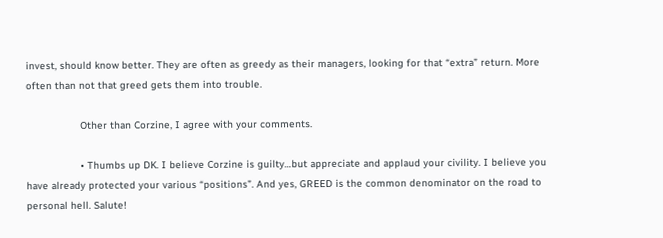invest, should know better. They are often as greedy as their managers, looking for that “extra” return. More often than not that greed gets them into trouble.

                  Other than Corzine, I agree with your comments.

                  • Thumbs up DK. I believe Corzine is guilty…but appreciate and applaud your civility. I believe you have already protected your various “positions”. And yes, GREED is the common denominator on the road to personal hell. Salute!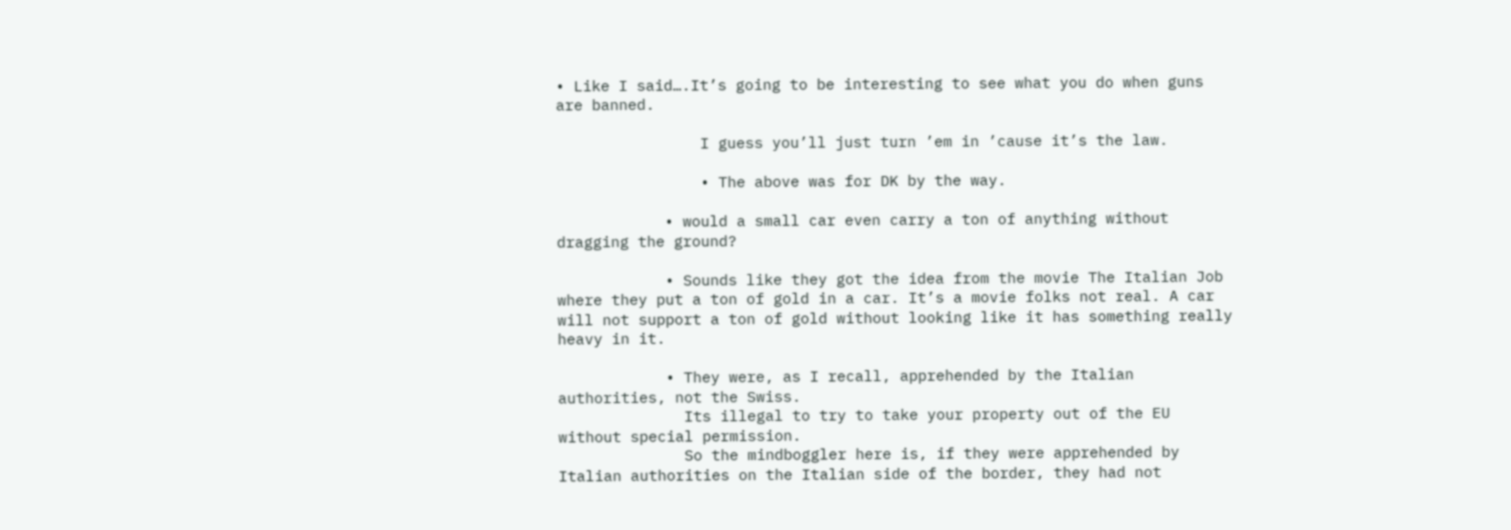• Like I said….It’s going to be interesting to see what you do when guns are banned.

                I guess you’ll just turn ’em in ’cause it’s the law.

                • The above was for DK by the way.

            • would a small car even carry a ton of anything without dragging the ground?

            • Sounds like they got the idea from the movie The Italian Job where they put a ton of gold in a car. It’s a movie folks not real. A car will not support a ton of gold without looking like it has something really heavy in it.

            • They were, as I recall, apprehended by the Italian authorities, not the Swiss.
              Its illegal to try to take your property out of the EU without special permission.
              So the mindboggler here is, if they were apprehended by Italian authorities on the Italian side of the border, they had not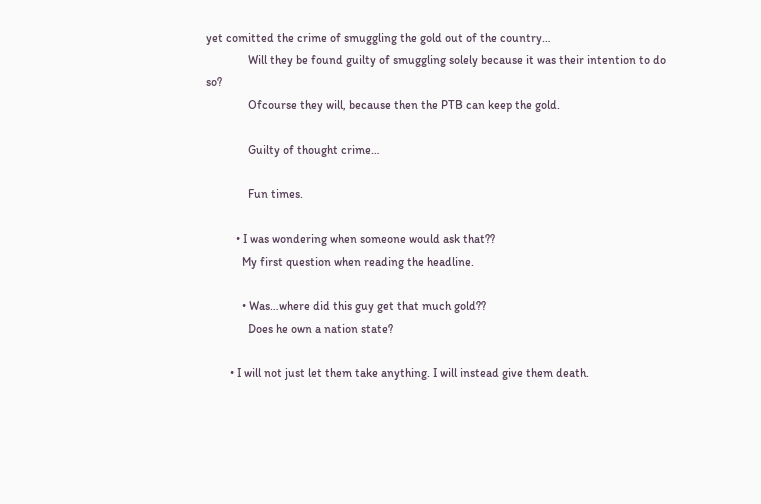yet comitted the crime of smuggling the gold out of the country…
              Will they be found guilty of smuggling solely because it was their intention to do so?
              Ofcourse they will, because then the PTB can keep the gold.

              Guilty of thought crime…

              Fun times.

          • I was wondering when someone would ask that??
            My first question when reading the headline.

            • Was…where did this guy get that much gold??
              Does he own a nation state?

        • I will not just let them take anything. I will instead give them death.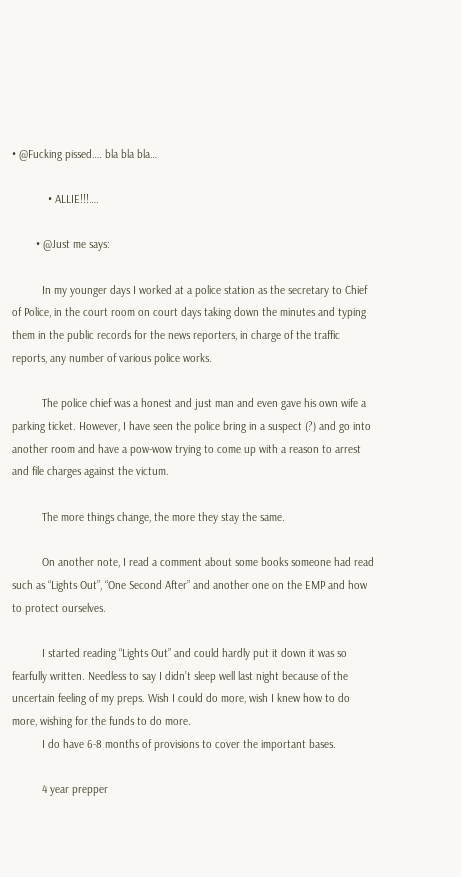• @Fucking pissed…. bla bla bla…

            • ALLIE!!!….

        • @Just me says:

          In my younger days I worked at a police station as the secretary to Chief of Police, in the court room on court days taking down the minutes and typing them in the public records for the news reporters, in charge of the traffic reports, any number of various police works.

          The police chief was a honest and just man and even gave his own wife a parking ticket. However, I have seen the police bring in a suspect (?) and go into another room and have a pow-wow trying to come up with a reason to arrest and file charges against the victum.

          The more things change, the more they stay the same.

          On another note, I read a comment about some books someone had read such as “Lights Out”, “One Second After” and another one on the EMP and how to protect ourselves.

          I started reading “Lights Out” and could hardly put it down it was so fearfully written. Needless to say I didn’t sleep well last night because of the uncertain feeling of my preps. Wish I could do more, wish I knew how to do more, wishing for the funds to do more.
          I do have 6-8 months of provisions to cover the important bases.

          4 year prepper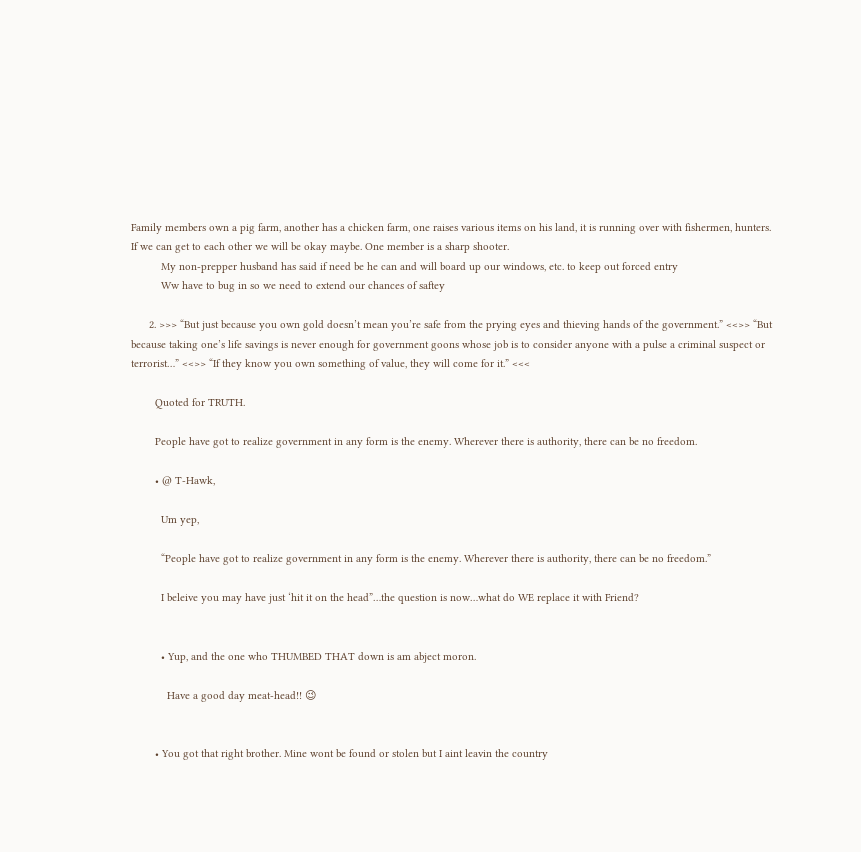Family members own a pig farm, another has a chicken farm, one raises various items on his land, it is running over with fishermen, hunters. If we can get to each other we will be okay maybe. One member is a sharp shooter.
          My non-prepper husband has said if need be he can and will board up our windows, etc. to keep out forced entry
          Ww have to bug in so we need to extend our chances of saftey

      2. >>> “But just because you own gold doesn’t mean you’re safe from the prying eyes and thieving hands of the government.” <<>> “But because taking one’s life savings is never enough for government goons whose job is to consider anyone with a pulse a criminal suspect or terrorist…” <<>> “If they know you own something of value, they will come for it.” <<<

        Quoted for TRUTH.

        People have got to realize government in any form is the enemy. Wherever there is authority, there can be no freedom.

        • @ T-Hawk,

          Um yep,

          “People have got to realize government in any form is the enemy. Wherever there is authority, there can be no freedom.”

          I beleive you may have just ‘hit it on the head”…the question is now…what do WE replace it with Friend?


          • Yup, and the one who THUMBED THAT down is am abject moron.

            Have a good day meat-head!! 😉


        • You got that right brother. Mine wont be found or stolen but I aint leavin the country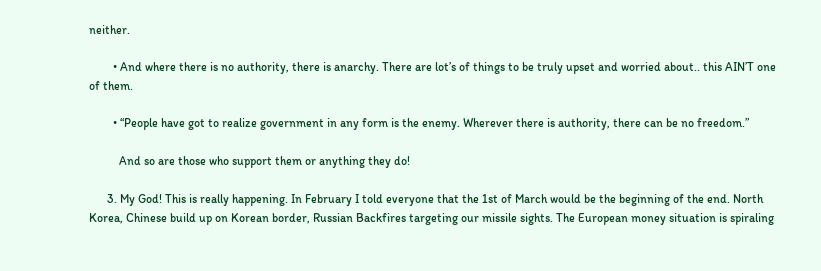neither.

        • And where there is no authority, there is anarchy. There are lot’s of things to be truly upset and worried about.. this AIN’T one of them.

        • “People have got to realize government in any form is the enemy. Wherever there is authority, there can be no freedom.”

          And so are those who support them or anything they do!

      3. My God! This is really happening. In February I told everyone that the 1st of March would be the beginning of the end. North Korea, Chinese build up on Korean border, Russian Backfires targeting our missile sights. The European money situation is spiraling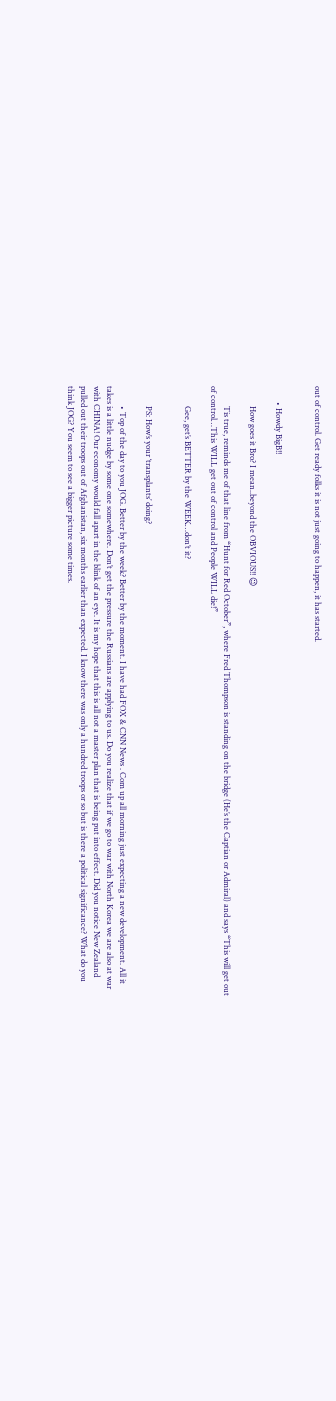out of control. Get ready folks it is not just going to happen, it has started.


        • Howdy BigB!!

          How goes it Bro? I mean..beyond the OBVIOUS!! 😉

          Tis true, reminds me of that line from “Hunt for Red October”, where Fred Thompson is standing on the bridge (He’s the Captian or Admiral) and says “This will get out of control…This WILL get out of control and People WILL die!”

          Gee, get’s BETTER by the WEEK…don’t it?


          PS: How’s your ‘transplants’ doing?

          • Top of the day to you JOG. Better by the week? Better by the moment. I have had FOX & CNN News . Com up all morning just expecting a new development. All it takes is a little nudge by some one somewhere. Don’t get the pressure the Russians are applying to us. Do you realize that if we go to war with North Korea we are also at war with CHINA! Our economy would fall apart in the blink of an eye. It is my hope that this is all not a master plan that is being put into effect. Did you notice New Zealand pulled out their troops out of Afghanistan, six months earlier than expected. I know there was only a hundred troops or so but is there a political significance? What do you think JOG? You seem to see a bigger picture some times.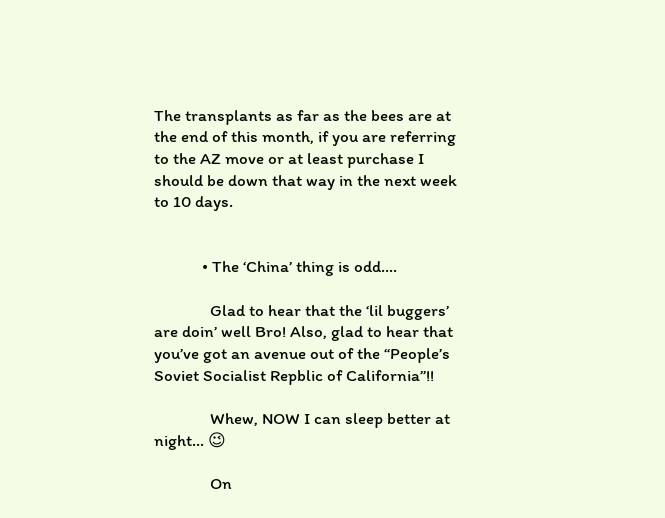The transplants as far as the bees are at the end of this month, if you are referring to the AZ move or at least purchase I should be down that way in the next week to 10 days.


            • The ‘China’ thing is odd….

              Glad to hear that the ‘lil buggers’ are doin’ well Bro! Also, glad to hear that you’ve got an avenue out of the “People’s Soviet Socialist Repblic of California”!!

              Whew, NOW I can sleep better at night… 😉

              On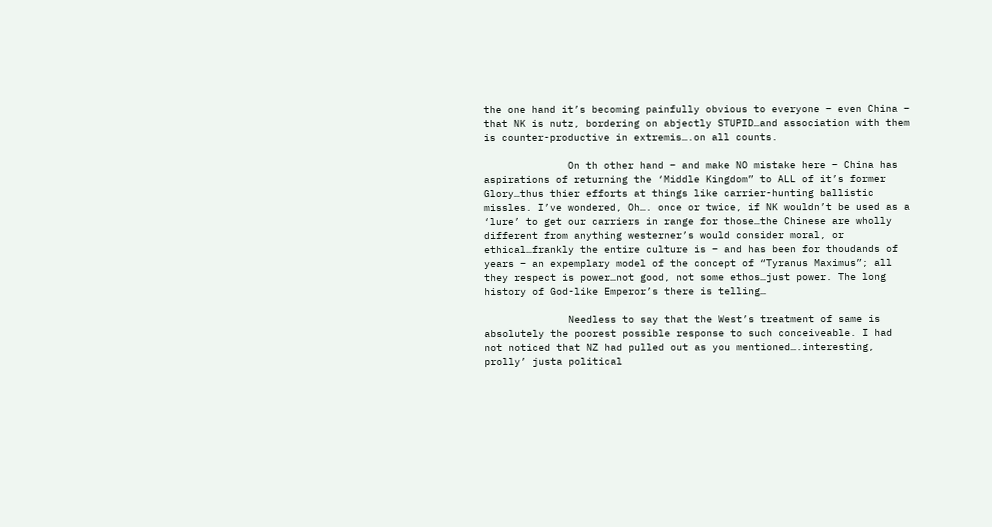the one hand it’s becoming painfully obvious to everyone – even China – that NK is nutz, bordering on abjectly STUPID…and association with them is counter-productive in extremis….on all counts.

              On th other hand – and make NO mistake here – China has aspirations of returning the ‘Middle Kingdom” to ALL of it’s former Glory…thus thier efforts at things like carrier-hunting ballistic missles. I’ve wondered, Oh…. once or twice, if NK wouldn’t be used as a ‘lure’ to get our carriers in range for those…the Chinese are wholly different from anything westerner’s would consider moral, or ethical…frankly the entire culture is – and has been for thoudands of years – an expemplary model of the concept of “Tyranus Maximus”; all they respect is power…not good, not some ethos…just power. The long history of God-like Emperor’s there is telling…

              Needless to say that the West’s treatment of same is absolutely the poorest possible response to such conceiveable. I had not noticed that NZ had pulled out as you mentioned….interesting, prolly’ justa political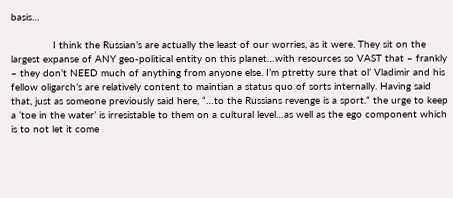basis…

              I think the Russian’s are actually the least of our worries, as it were. They sit on the largest expanse of ANY geo-political entity on this planet…with resources so VAST that – frankly – they don’t NEED much of anything from anyone else. I’m ptretty sure that ol’ Vladimir and his fellow oligarch’s are relatively content to maintian a status quo of sorts internally. Having said that, just as someone previously said here, “…to the Russians revenge is a sport.” the urge to keep a ‘toe in the water’ is irresistable to them on a cultural level…as well as the ego component which is to not let it come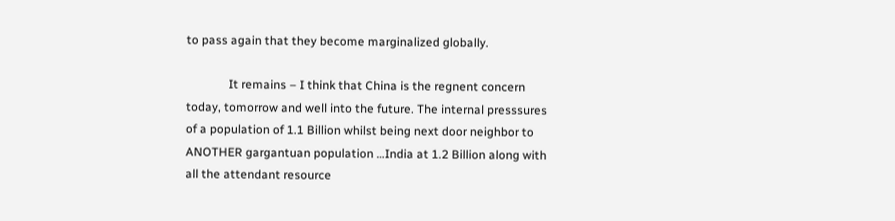to pass again that they become marginalized globally.

              It remains – I think that China is the regnent concern today, tomorrow and well into the future. The internal presssures of a population of 1.1 Billion whilst being next door neighbor to ANOTHER gargantuan population …India at 1.2 Billion along with all the attendant resource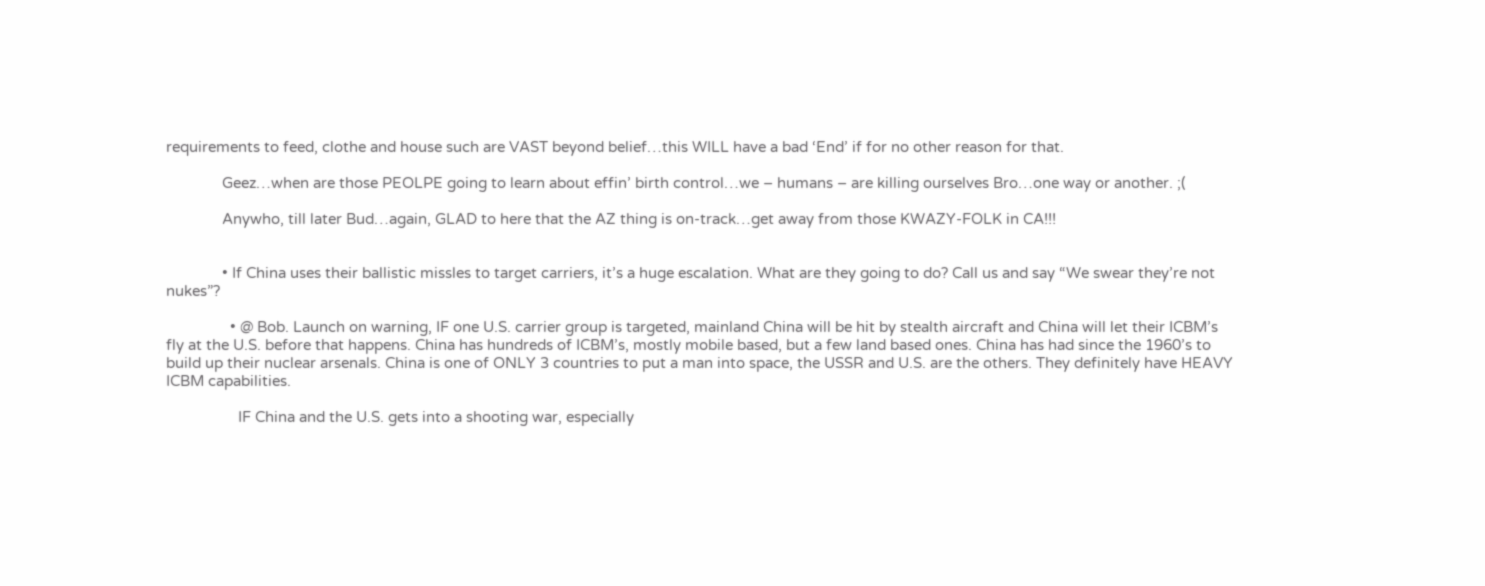requirements to feed, clothe and house such are VAST beyond belief…this WILL have a bad ‘End’ if for no other reason for that.

              Geez…when are those PEOLPE going to learn about effin’ birth control…we – humans – are killing ourselves Bro…one way or another. ;(

              Anywho, till later Bud…again, GLAD to here that the AZ thing is on-track…get away from those KWAZY-FOLK in CA!!!


              • If China uses their ballistic missles to target carriers, it’s a huge escalation. What are they going to do? Call us and say “We swear they’re not nukes”?

                • @ Bob. Launch on warning, IF one U.S. carrier group is targeted, mainland China will be hit by stealth aircraft and China will let their ICBM’s fly at the U.S. before that happens. China has hundreds of ICBM’s, mostly mobile based, but a few land based ones. China has had since the 1960’s to build up their nuclear arsenals. China is one of ONLY 3 countries to put a man into space, the USSR and U.S. are the others. They definitely have HEAVY ICBM capabilities.

                  IF China and the U.S. gets into a shooting war, especially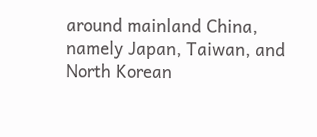around mainland China, namely Japan, Taiwan, and North Korean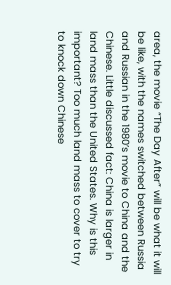area, the movie “The Day After” will be what it will be like, with the names switched between Russia and Russian in the 1980’s movie to China and the Chinese. Little discussed fact: China is larger in land mass than the United States. Why is this important? Too much land mass to cover to try to knock down Chinese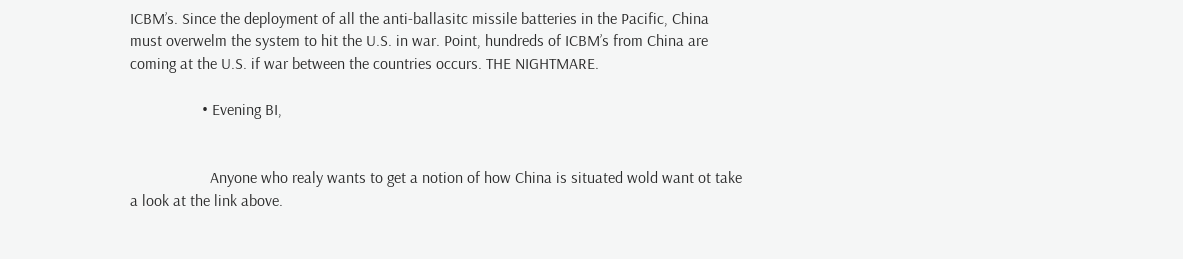ICBM’s. Since the deployment of all the anti-ballasitc missile batteries in the Pacific, China must overwelm the system to hit the U.S. in war. Point, hundreds of ICBM’s from China are coming at the U.S. if war between the countries occurs. THE NIGHTMARE.

                  • Evening BI,


                    Anyone who realy wants to get a notion of how China is situated wold want ot take a look at the link above.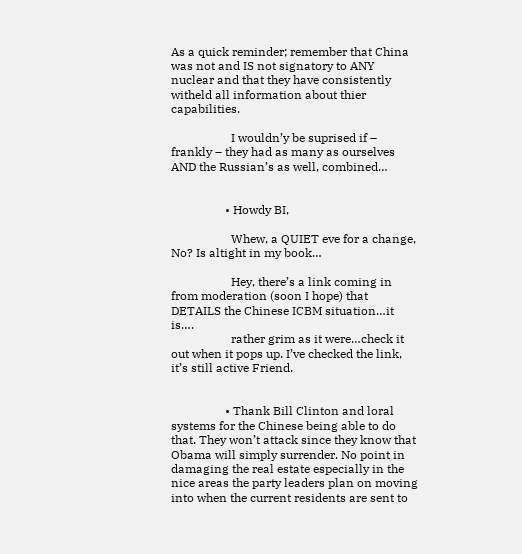As a quick reminder; remember that China was not and IS not signatory to ANY nuclear and that they have consistently witheld all information about thier capabilities.

                    I wouldn’y be suprised if – frankly – they had as many as ourselves AND the Russian’s as well, combined…


                  • Howdy BI,

                    Whew, a QUIET eve for a change, No? Is altight in my book…

                    Hey, there’s a link coming in from moderation (soon I hope) that DETAILS the Chinese ICBM situation…it is….
                    rather grim as it were…check it out when it pops up. I’ve checked the link, it’s still active Friend.


                  • Thank Bill Clinton and loral systems for the Chinese being able to do that. They won’t attack since they know that Obama will simply surrender. No point in damaging the real estate especially in the nice areas the party leaders plan on moving into when the current residents are sent to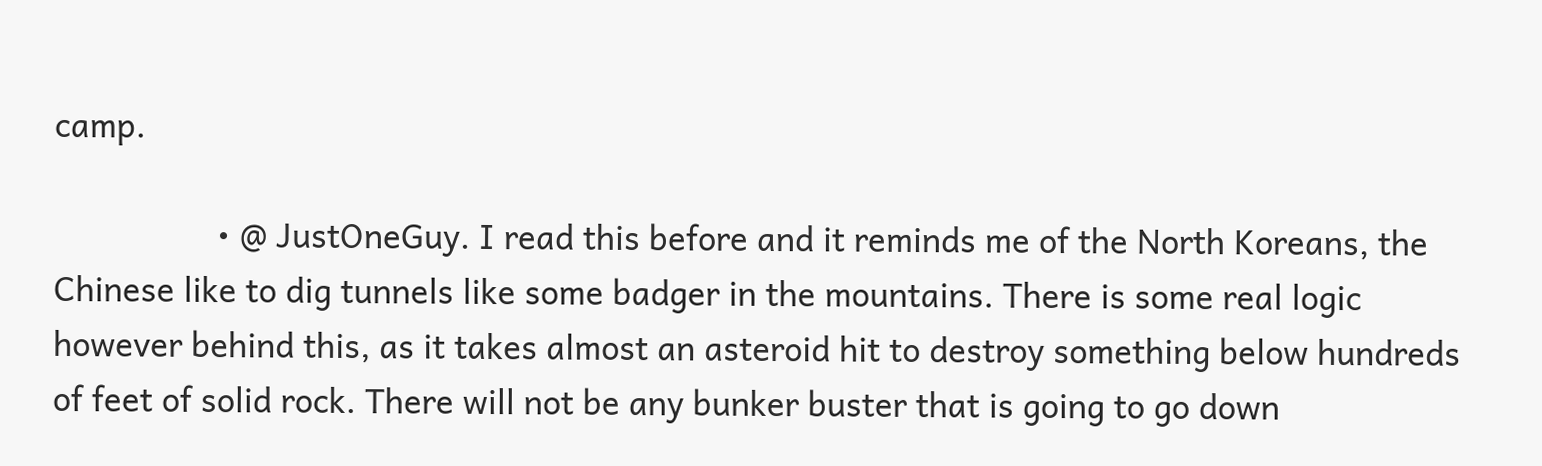camp.

                  • @ JustOneGuy. I read this before and it reminds me of the North Koreans, the Chinese like to dig tunnels like some badger in the mountains. There is some real logic however behind this, as it takes almost an asteroid hit to destroy something below hundreds of feet of solid rock. There will not be any bunker buster that is going to go down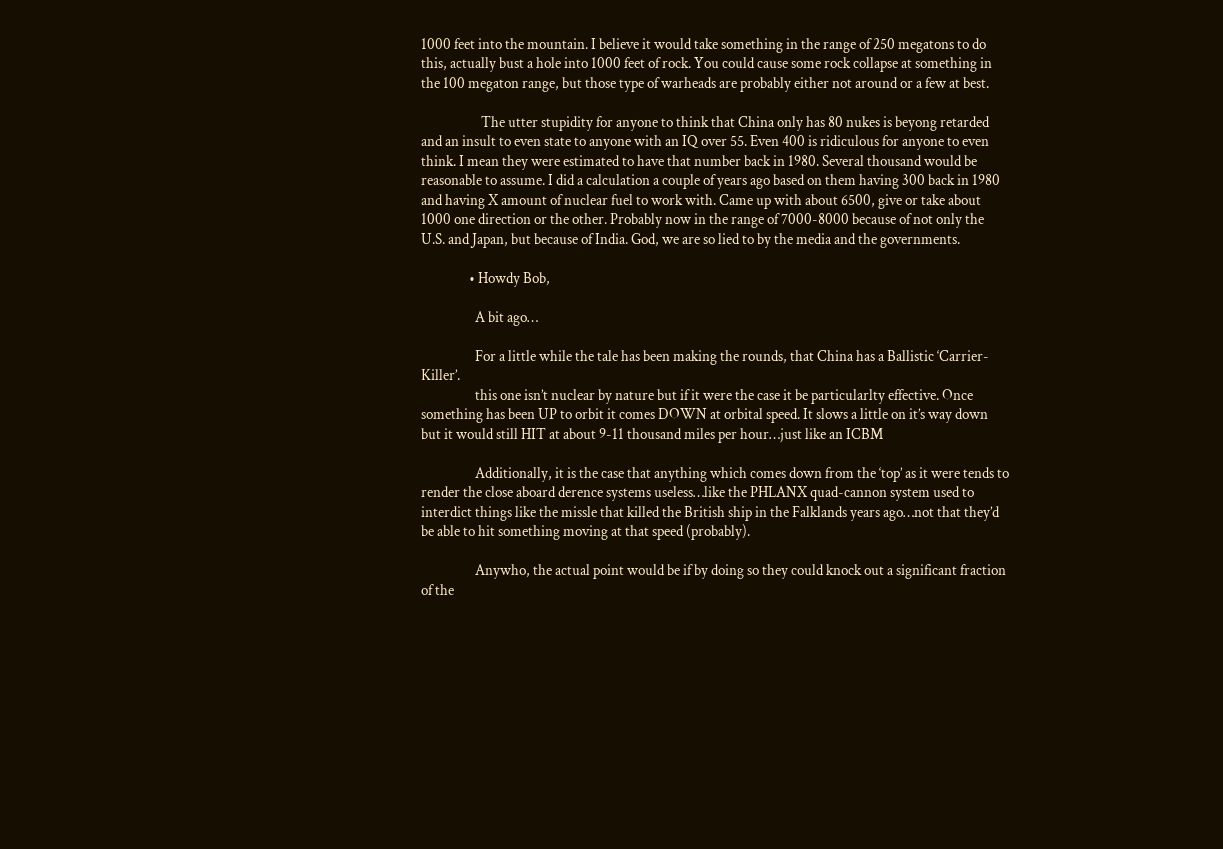1000 feet into the mountain. I believe it would take something in the range of 250 megatons to do this, actually bust a hole into 1000 feet of rock. You could cause some rock collapse at something in the 100 megaton range, but those type of warheads are probably either not around or a few at best.

                    The utter stupidity for anyone to think that China only has 80 nukes is beyong retarded and an insult to even state to anyone with an IQ over 55. Even 400 is ridiculous for anyone to even think. I mean they were estimated to have that number back in 1980. Several thousand would be reasonable to assume. I did a calculation a couple of years ago based on them having 300 back in 1980 and having X amount of nuclear fuel to work with. Came up with about 6500, give or take about 1000 one direction or the other. Probably now in the range of 7000-8000 because of not only the U.S. and Japan, but because of India. God, we are so lied to by the media and the governments.

                • Howdy Bob,

                  A bit ago…

                  For a little while the tale has been making the rounds, that China has a Ballistic ‘Carrier-Killer’.
                  this one isn’t nuclear by nature but if it were the case it be particularlty effective. Once something has been UP to orbit it comes DOWN at orbital speed. It slows a little on it’s way down but it would still HIT at about 9-11 thousand miles per hour…just like an ICBM

                  Additionally, it is the case that anything which comes down from the ‘top’ as it were tends to render the close aboard derence systems useless…like the PHLANX quad-cannon system used to interdict things like the missle that killed the British ship in the Falklands years ago…not that they’d be able to hit something moving at that speed (probably).

                  Anywho, the actual point would be if by doing so they could knock out a significant fraction of the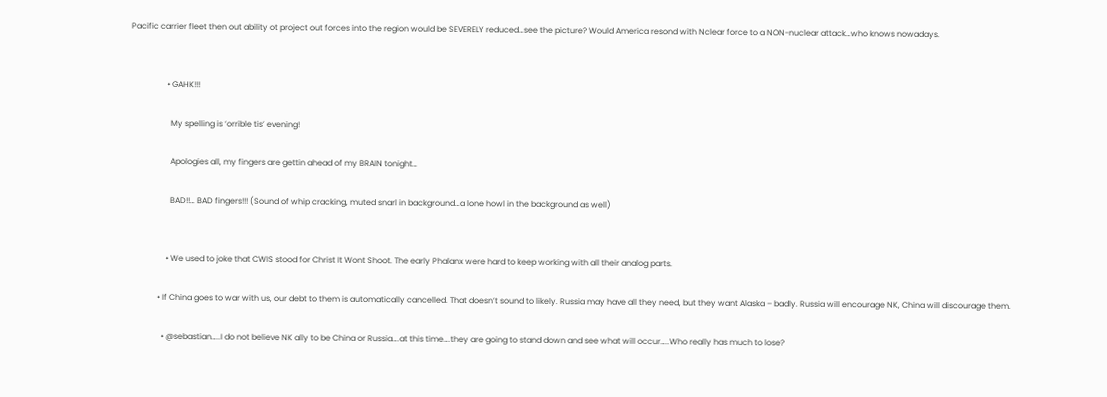Pacific carrier fleet then out ability ot project out forces into the region would be SEVERELY reduced…see the picture? Would America resond with Nclear force to a NON-nuclear attack…who knows nowadays.


                  • GAHK!!!

                    My spelling is ‘orrible tis’ evening!

                    Apologies all, my fingers are gettin ahead of my BRAIN tonight…

                    BAD!!… BAD fingers!!! (Sound of whip cracking, muted snarl in background…a lone howl in the background as well)


                  • We used to joke that CWIS stood for Christ It Wont Shoot. The early Phalanx were hard to keep working with all their analog parts.

              • If China goes to war with us, our debt to them is automatically cancelled. That doesn’t sound to likely. Russia may have all they need, but they want Alaska – badly. Russia will encourage NK, China will discourage them.

                • @sebastian…..I do not believe NK ally to be China or Russia….at this time….they are going to stand down and see what will occur…..Who really has much to lose?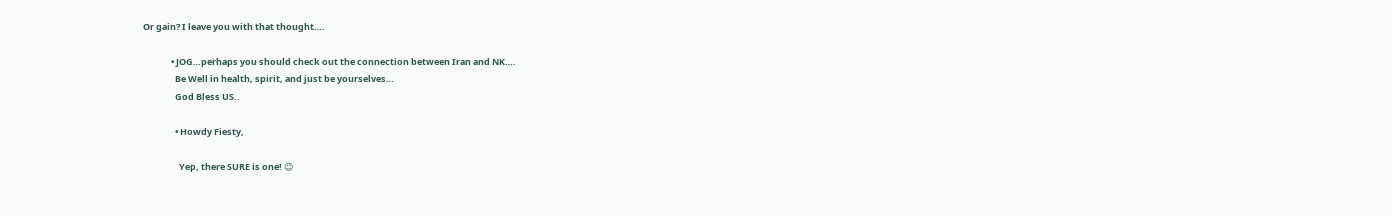Or gain? I leave you with that thought….

              • JOG…perhaps you should check out the connection between Iran and NK….
                Be Well in health, spirit, and just be yourselves…
                God Bless US..

                • Howdy Fiesty,

                  Yep, there SURE is one! 😉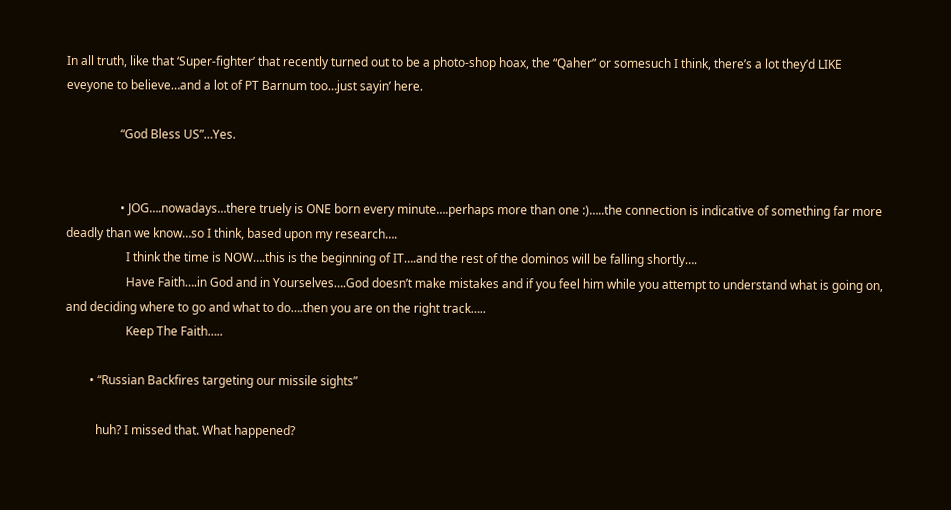In all truth, like that ‘Super-fighter’ that recently turned out to be a photo-shop hoax, the “Qaher” or somesuch I think, there’s a lot they’d LIKE eveyone to believe…and a lot of PT Barnum too…just sayin’ here.

                  “God Bless US”…Yes.


                  • JOG….nowadays…there truely is ONE born every minute….perhaps more than one :)…..the connection is indicative of something far more deadly than we know…so I think, based upon my research….
                    I think the time is NOW….this is the beginning of IT….and the rest of the dominos will be falling shortly….
                    Have Faith….in God and in Yourselves….God doesn’t make mistakes and if you feel him while you attempt to understand what is going on, and deciding where to go and what to do….then you are on the right track…..
                    Keep The Faith…..

        • “Russian Backfires targeting our missile sights”

          huh? I missed that. What happened?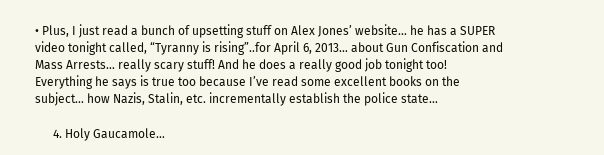• Plus, I just read a bunch of upsetting stuff on Alex Jones’ website… he has a SUPER video tonight called, “Tyranny is rising”..for April 6, 2013… about Gun Confiscation and Mass Arrests… really scary stuff! And he does a really good job tonight too! Everything he says is true too because I’ve read some excellent books on the subject… how Nazis, Stalin, etc. incrementally establish the police state…

      4. Holy Gaucamole…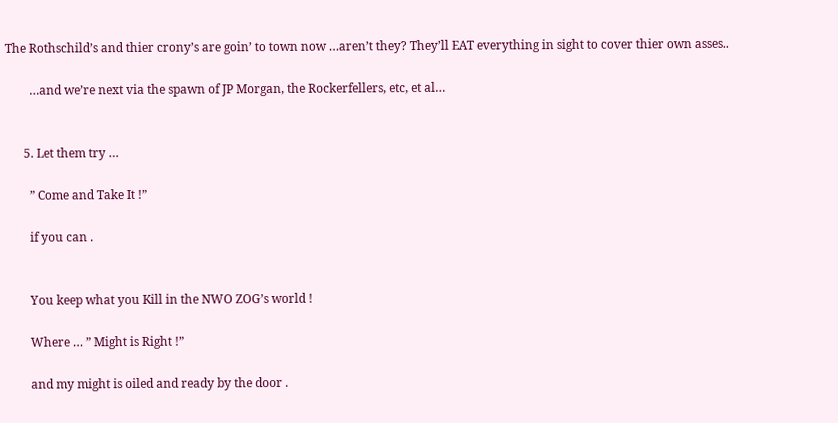The Rothschild’s and thier crony’s are goin’ to town now …aren’t they? They’ll EAT everything in sight to cover thier own asses..

        …and we’re next via the spawn of JP Morgan, the Rockerfellers, etc, et al…


      5. Let them try …

        ” Come and Take It !”

        if you can .


        You keep what you Kill in the NWO ZOG’s world !

        Where … ” Might is Right !”

        and my might is oiled and ready by the door .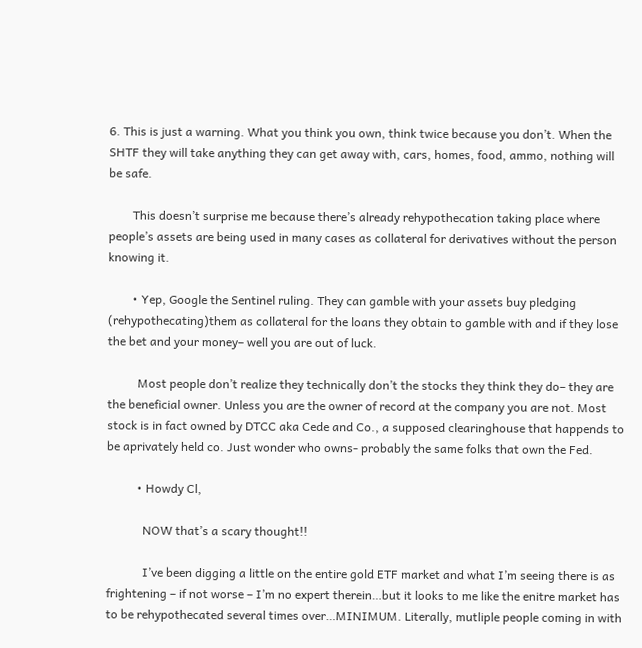6. This is just a warning. What you think you own, think twice because you don’t. When the SHTF they will take anything they can get away with, cars, homes, food, ammo, nothing will be safe.

        This doesn’t surprise me because there’s already rehypothecation taking place where people’s assets are being used in many cases as collateral for derivatives without the person knowing it.

        • Yep, Google the Sentinel ruling. They can gamble with your assets buy pledging (rehypothecating)them as collateral for the loans they obtain to gamble with and if they lose the bet and your money– well you are out of luck.

          Most people don’t realize they technically don’t the stocks they think they do– they are the beneficial owner. Unless you are the owner of record at the company you are not. Most stock is in fact owned by DTCC aka Cede and Co., a supposed clearinghouse that happends to be aprivately held co. Just wonder who owns- probably the same folks that own the Fed.

          • Howdy Cl,

            NOW that’s a scary thought!!

            I’ve been digging a little on the entire gold ETF market and what I’m seeing there is as frightening – if not worse – I’m no expert therein…but it looks to me like the enitre market has to be rehypothecated several times over…MINIMUM. Literally, mutliple people coming in with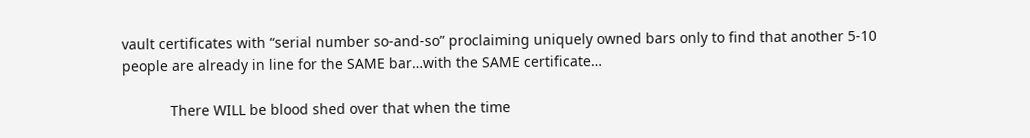vault certificates with “serial number so-and-so” proclaiming uniquely owned bars only to find that another 5-10 people are already in line for the SAME bar…with the SAME certificate…

            There WILL be blood shed over that when the time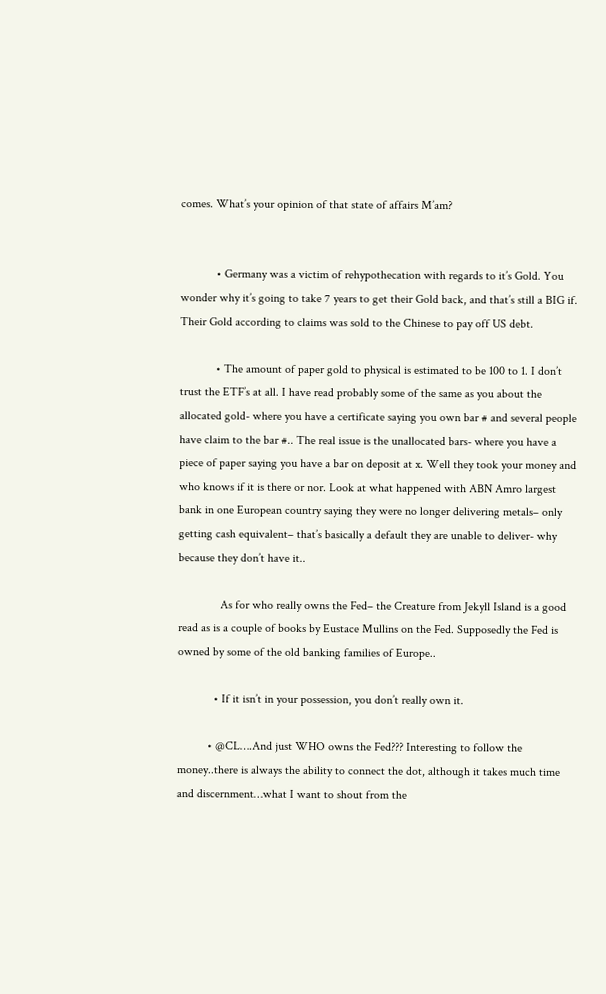comes. What’s your opinion of that state of affairs M’am?


            • Germany was a victim of rehypothecation with regards to it’s Gold. You wonder why it’s going to take 7 years to get their Gold back, and that’s still a BIG if. Their Gold according to claims was sold to the Chinese to pay off US debt.

            • The amount of paper gold to physical is estimated to be 100 to 1. I don’t trust the ETF’s at all. I have read probably some of the same as you about the allocated gold- where you have a certificate saying you own bar # and several people have claim to the bar #.. The real issue is the unallocated bars- where you have a piece of paper saying you have a bar on deposit at x. Well they took your money and who knows if it is there or nor. Look at what happened with ABN Amro largest bank in one European country saying they were no longer delivering metals– only getting cash equivalent– that’s basically a default they are unable to deliver- why because they don’t have it..

              As for who really owns the Fed– the Creature from Jekyll Island is a good read as is a couple of books by Eustace Mullins on the Fed. Supposedly the Fed is owned by some of the old banking families of Europe..

            • If it isn’t in your possession, you don’t really own it.

          • @CL….And just WHO owns the Fed??? Interesting to follow the money..there is always the ability to connect the dot, although it takes much time and discernment…what I want to shout from the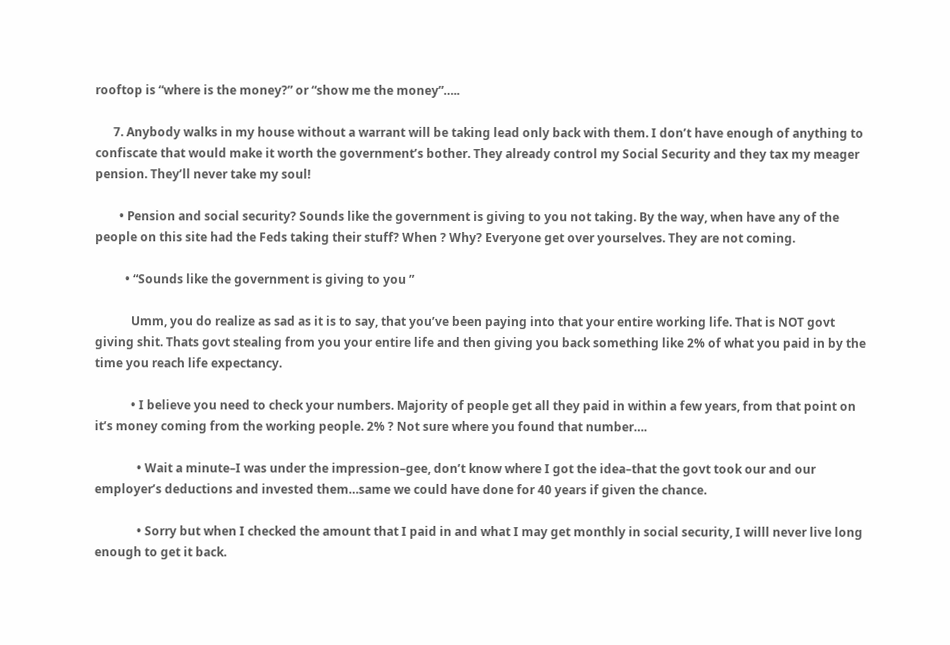rooftop is “where is the money?” or “show me the money”…..

      7. Anybody walks in my house without a warrant will be taking lead only back with them. I don’t have enough of anything to confiscate that would make it worth the government’s bother. They already control my Social Security and they tax my meager pension. They’ll never take my soul!

        • Pension and social security? Sounds like the government is giving to you not taking. By the way, when have any of the people on this site had the Feds taking their stuff? When ? Why? Everyone get over yourselves. They are not coming.

          • “Sounds like the government is giving to you ”

            Umm, you do realize as sad as it is to say, that you’ve been paying into that your entire working life. That is NOT govt giving shit. Thats govt stealing from you your entire life and then giving you back something like 2% of what you paid in by the time you reach life expectancy.

            • I believe you need to check your numbers. Majority of people get all they paid in within a few years, from that point on it’s money coming from the working people. 2% ? Not sure where you found that number….

              • Wait a minute–I was under the impression–gee, don’t know where I got the idea–that the govt took our and our employer’s deductions and invested them…same we could have done for 40 years if given the chance.

              • Sorry but when I checked the amount that I paid in and what I may get monthly in social security, I willl never live long enough to get it back.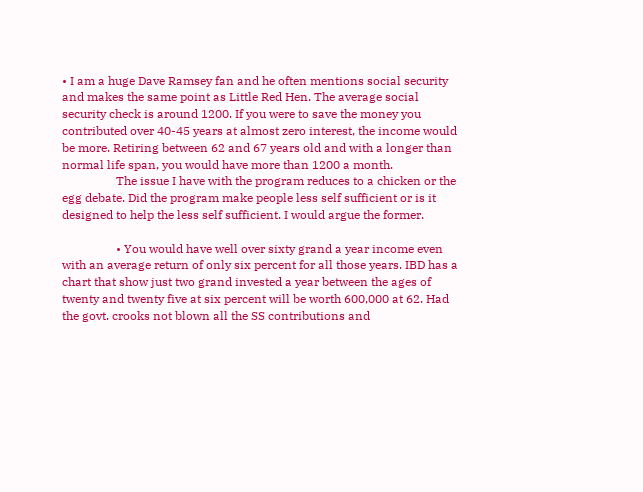• I am a huge Dave Ramsey fan and he often mentions social security and makes the same point as Little Red Hen. The average social security check is around 1200. If you were to save the money you contributed over 40-45 years at almost zero interest, the income would be more. Retiring between 62 and 67 years old and with a longer than normal life span, you would have more than 1200 a month.
                  The issue I have with the program reduces to a chicken or the egg debate. Did the program make people less self sufficient or is it designed to help the less self sufficient. I would argue the former.

                  • You would have well over sixty grand a year income even with an average return of only six percent for all those years. IBD has a chart that show just two grand invested a year between the ages of twenty and twenty five at six percent will be worth 600,000 at 62. Had the govt. crooks not blown all the SS contributions and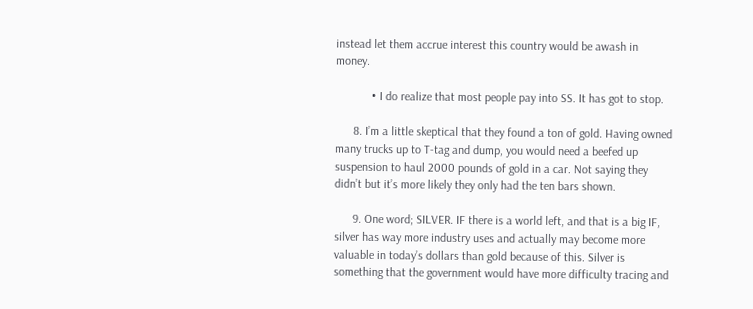instead let them accrue interest this country would be awash in money.

            • I do realize that most people pay into SS. It has got to stop.

      8. I’m a little skeptical that they found a ton of gold. Having owned many trucks up to T-tag and dump, you would need a beefed up suspension to haul 2000 pounds of gold in a car. Not saying they didn’t but it’s more likely they only had the ten bars shown.

      9. One word; SILVER. IF there is a world left, and that is a big IF, silver has way more industry uses and actually may become more valuable in today’s dollars than gold because of this. Silver is something that the government would have more difficulty tracing and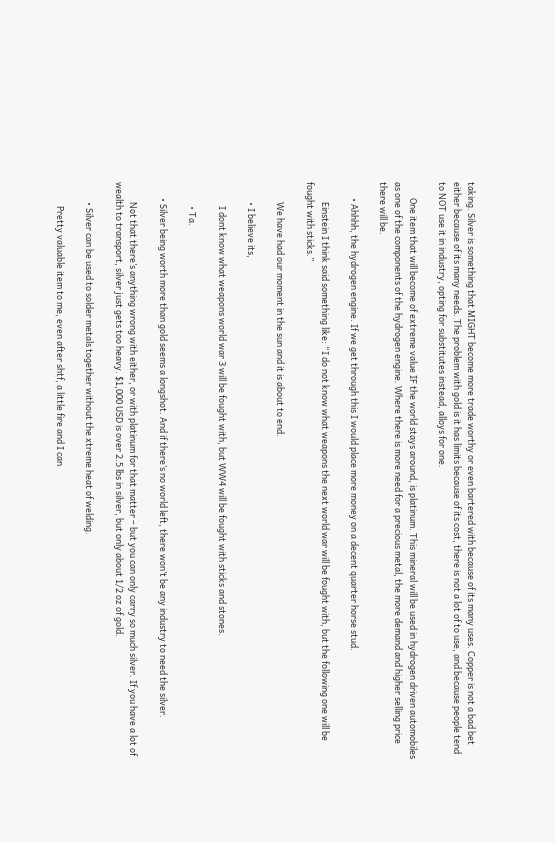taking. Silver is something that MIGHT become more trade worthy or even bartered with because of its many uses. Copper is not a bad bet either because of its many needs. The problem with gold is it has limits because of its cost, there is not a lot of to use, and because people tend to NOT use it in industry, opting for substitutes instead, alloys for one.

        One item that will become of extreme value IF the world stays around, is platinum. This mineral will be used in hydrogen driven automobiles as one of the components of the hydrogen engine. Where there is more need for a precious metal, the more demand and higher selling price there will be.

        • Ahhhh, the hydrogen engine. If we get through this I would place more money on a decent quarter horse stud.

          Einstein I think said something like: “I do not know what weapons the next world war will be fought with, but the following one will be fought with sticks.”

          We have had our moment in the sun and it is about to end.

          • I believe its,

            I dont know what weapons world war 3 will be fought with, but WW4 will be fought with sticks and stones.

            • Ta.

        • Silver being worth more than gold seems a longshot. And if there’s no world left, there won’t be any industry to need the silver.

          Not that there’s anything wrong with either, or with platinum for that matter – but you can only carry so much silver. If you have a lot of wealth to transport, silver just gets too heavy. $1,000 USD is over 2.5 lbs in silver, but only about 1/2 oz of gold.

          • Silver can be used to solder metals together without the xtreme heat of welding.

            Pretty valuable item to me, even after shtf, a little fire and I can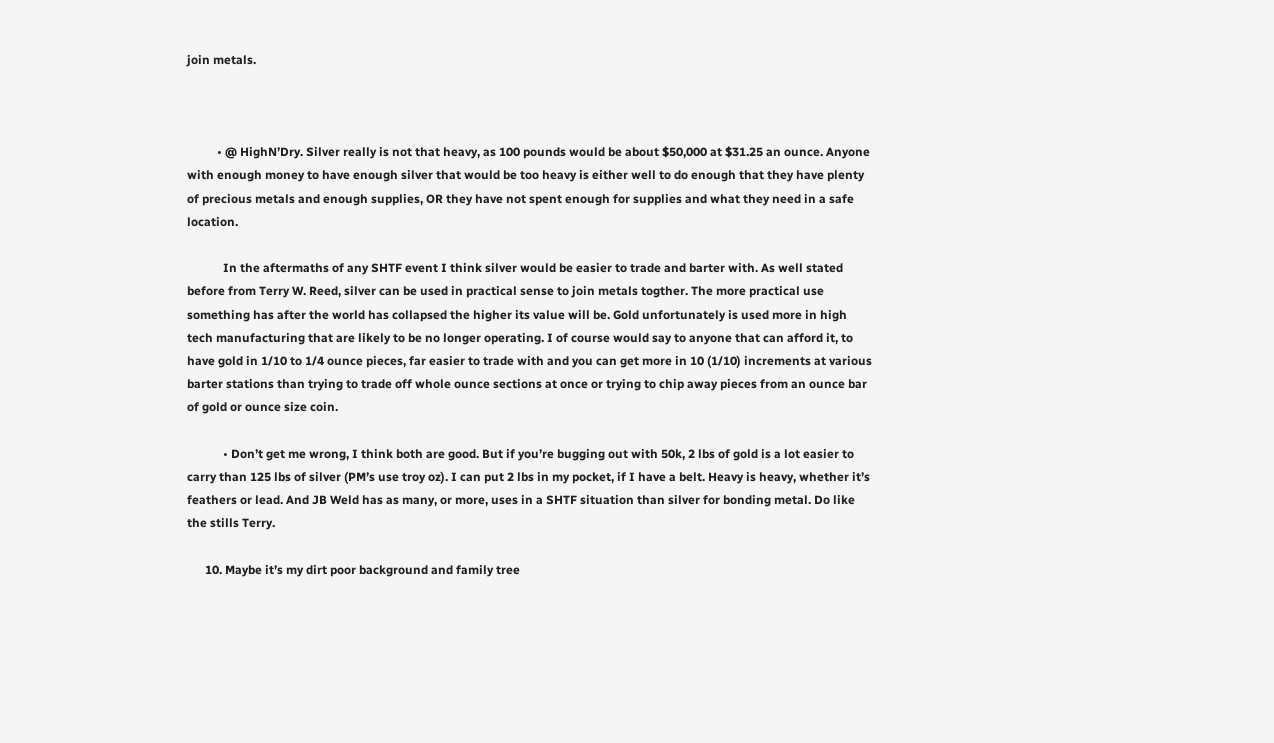join metals.



          • @ HighN’Dry. Silver really is not that heavy, as 100 pounds would be about $50,000 at $31.25 an ounce. Anyone with enough money to have enough silver that would be too heavy is either well to do enough that they have plenty of precious metals and enough supplies, OR they have not spent enough for supplies and what they need in a safe location.

            In the aftermaths of any SHTF event I think silver would be easier to trade and barter with. As well stated before from Terry W. Reed, silver can be used in practical sense to join metals togther. The more practical use something has after the world has collapsed the higher its value will be. Gold unfortunately is used more in high tech manufacturing that are likely to be no longer operating. I of course would say to anyone that can afford it, to have gold in 1/10 to 1/4 ounce pieces, far easier to trade with and you can get more in 10 (1/10) increments at various barter stations than trying to trade off whole ounce sections at once or trying to chip away pieces from an ounce bar of gold or ounce size coin.

            • Don’t get me wrong, I think both are good. But if you’re bugging out with 50k, 2 lbs of gold is a lot easier to carry than 125 lbs of silver (PM’s use troy oz). I can put 2 lbs in my pocket, if I have a belt. Heavy is heavy, whether it’s feathers or lead. And JB Weld has as many, or more, uses in a SHTF situation than silver for bonding metal. Do like the stills Terry.

      10. Maybe it’s my dirt poor background and family tree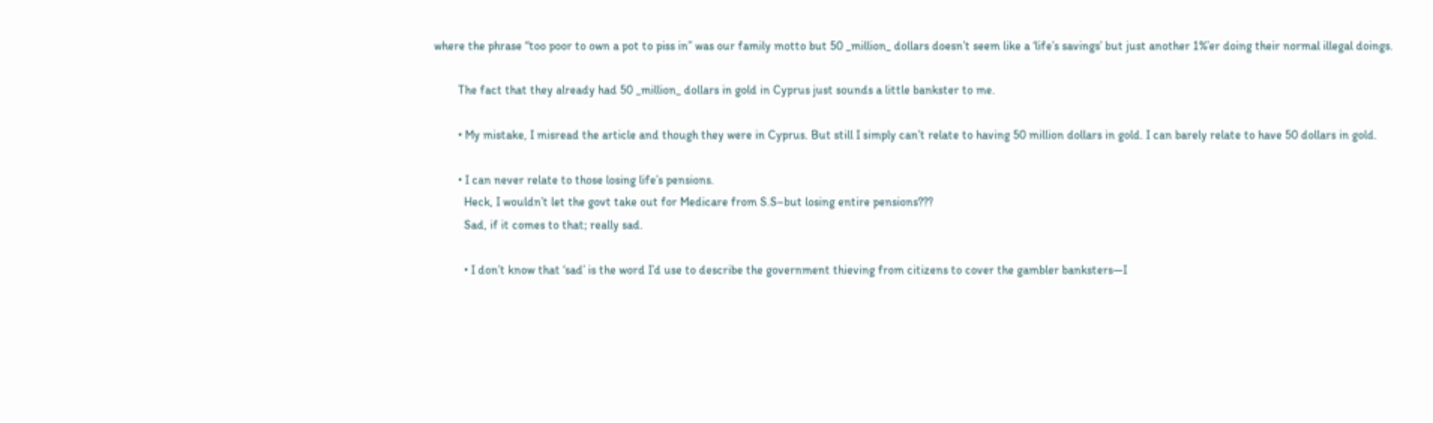where the phrase “too poor to own a pot to piss in” was our family motto but 50 _million_ dollars doesn’t seem like a ‘life’s savings’ but just another 1%’er doing their normal illegal doings.

        The fact that they already had 50 _million_ dollars in gold in Cyprus just sounds a little bankster to me.

        • My mistake, I misread the article and though they were in Cyprus. But still I simply can’t relate to having 50 million dollars in gold. I can barely relate to have 50 dollars in gold.

        • I can never relate to those losing life’s pensions.
          Heck, I wouldn’t let the govt take out for Medicare from S.S–but losing entire pensions???
          Sad, if it comes to that; really sad.

          • I don’t know that ‘sad’ is the word I’d use to describe the government thieving from citizens to cover the gambler banksters—I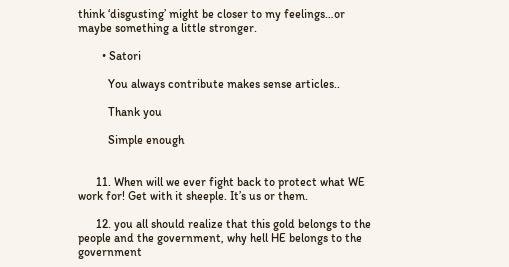think ‘disgusting’ might be closer to my feelings…or maybe something a little stronger.

        • Satori

          You always contribute makes sense articles..

          Thank you

          Simple enough


      11. When will we ever fight back to protect what WE work for! Get with it sheeple. It’s us or them.

      12. you all should realize that this gold belongs to the people and the government, why hell HE belongs to the government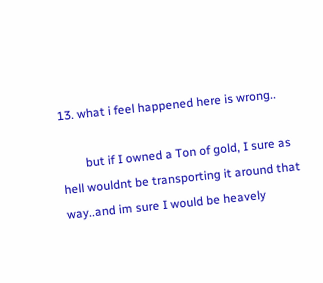13. what i feel happened here is wrong..

        but if I owned a Ton of gold, I sure as hell wouldnt be transporting it around that way..and im sure I would be heavely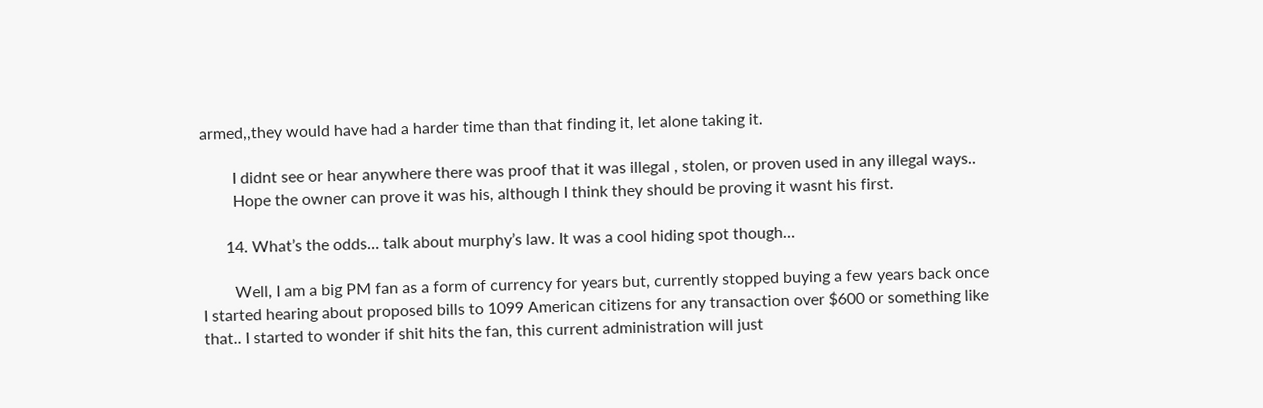armed,,they would have had a harder time than that finding it, let alone taking it.

        I didnt see or hear anywhere there was proof that it was illegal , stolen, or proven used in any illegal ways..
        Hope the owner can prove it was his, although I think they should be proving it wasnt his first.

      14. What’s the odds… talk about murphy’s law. It was a cool hiding spot though…

        Well, I am a big PM fan as a form of currency for years but, currently stopped buying a few years back once I started hearing about proposed bills to 1099 American citizens for any transaction over $600 or something like that.. I started to wonder if shit hits the fan, this current administration will just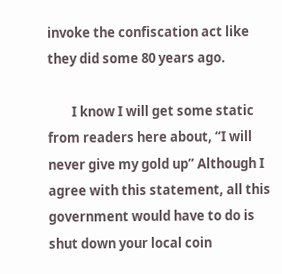invoke the confiscation act like they did some 80 years ago.

        I know I will get some static from readers here about, “I will never give my gold up” Although I agree with this statement, all this government would have to do is shut down your local coin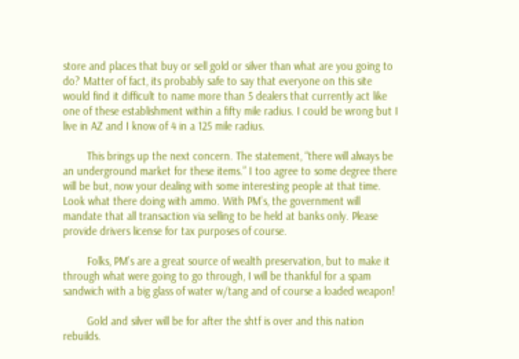store and places that buy or sell gold or silver than what are you going to do? Matter of fact, its probably safe to say that everyone on this site would find it difficult to name more than 5 dealers that currently act like one of these establishment within a fifty mile radius. I could be wrong but I live in AZ and I know of 4 in a 125 mile radius.

        This brings up the next concern. The statement, “there will always be an underground market for these items.” I too agree to some degree there will be but, now your dealing with some interesting people at that time. Look what there doing with ammo. With PM’s, the government will mandate that all transaction via selling to be held at banks only. Please provide drivers license for tax purposes of course.

        Folks, PM’s are a great source of wealth preservation, but to make it through what were going to go through, I will be thankful for a spam sandwich with a big glass of water w/tang and of course a loaded weapon!

        Gold and silver will be for after the shtf is over and this nation rebuilds.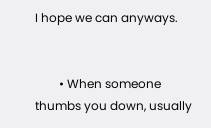I hope we can anyways.


        • When someone thumbs you down, usually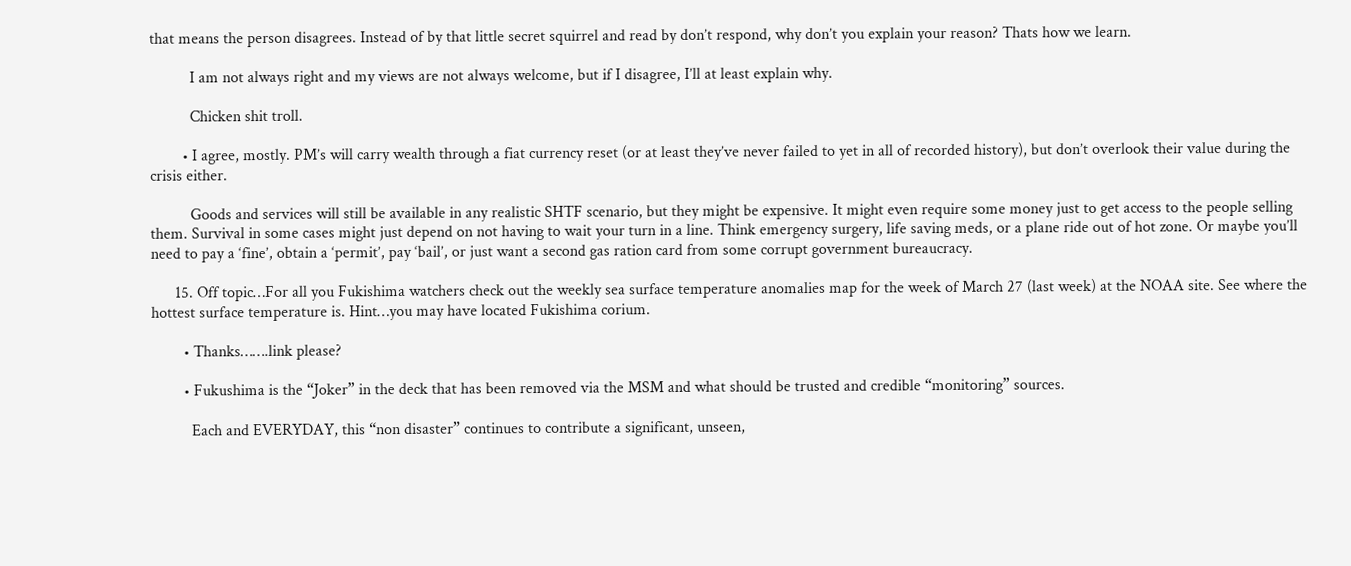that means the person disagrees. Instead of by that little secret squirrel and read by don’t respond, why don’t you explain your reason? Thats how we learn.

          I am not always right and my views are not always welcome, but if I disagree, I’ll at least explain why.

          Chicken shit troll.

        • I agree, mostly. PM’s will carry wealth through a fiat currency reset (or at least they’ve never failed to yet in all of recorded history), but don’t overlook their value during the crisis either.

          Goods and services will still be available in any realistic SHTF scenario, but they might be expensive. It might even require some money just to get access to the people selling them. Survival in some cases might just depend on not having to wait your turn in a line. Think emergency surgery, life saving meds, or a plane ride out of hot zone. Or maybe you’ll need to pay a ‘fine’, obtain a ‘permit’, pay ‘bail’, or just want a second gas ration card from some corrupt government bureaucracy.

      15. Off topic…For all you Fukishima watchers check out the weekly sea surface temperature anomalies map for the week of March 27 (last week) at the NOAA site. See where the hottest surface temperature is. Hint…you may have located Fukishima corium.

        • Thanks…….link please?

        • Fukushima is the “Joker” in the deck that has been removed via the MSM and what should be trusted and credible “monitoring” sources.

          Each and EVERYDAY, this “non disaster” continues to contribute a significant, unseen,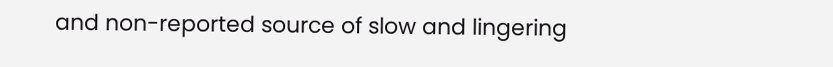and non-reported source of slow and lingering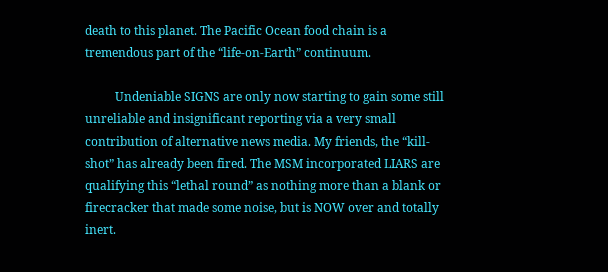death to this planet. The Pacific Ocean food chain is a tremendous part of the “life-on-Earth” continuum.

          Undeniable SIGNS are only now starting to gain some still unreliable and insignificant reporting via a very small contribution of alternative news media. My friends, the “kill-shot” has already been fired. The MSM incorporated LIARS are qualifying this “lethal round” as nothing more than a blank or firecracker that made some noise, but is NOW over and totally inert.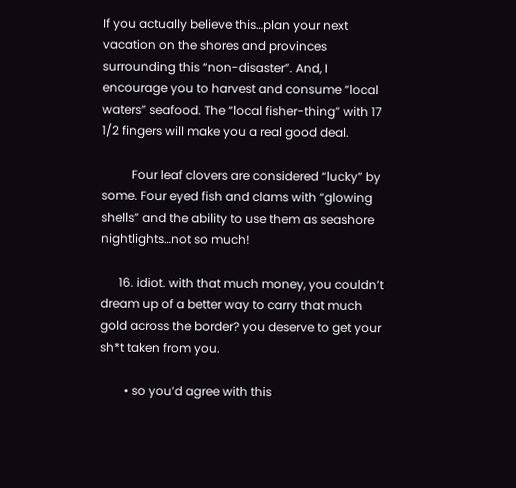If you actually believe this…plan your next vacation on the shores and provinces surrounding this “non-disaster”. And, I encourage you to harvest and consume “local waters” seafood. The “local fisher-thing” with 17 1/2 fingers will make you a real good deal.

          Four leaf clovers are considered “lucky” by some. Four eyed fish and clams with “glowing shells” and the ability to use them as seashore nightlights…not so much!

      16. idiot. with that much money, you couldn’t dream up of a better way to carry that much gold across the border? you deserve to get your sh*t taken from you.

        • so you’d agree with this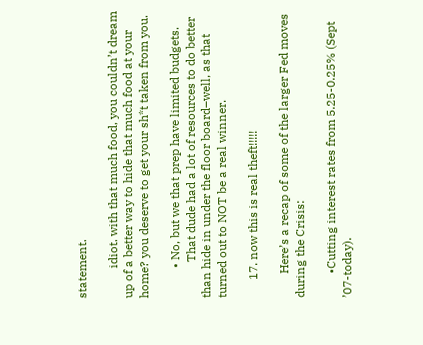statement.

          idiot. with that much food, you couldn’t dream up of a better way to hide that much food at your home? you deserve to get your sh*t taken from you.

          • No, but we that prep have limited budgets.
            That dude had a lot of resources to do better than hide in under the floor board–well, as that turned out to NOT be a real winner.

      17. now this is real theft!!!!!

        Here’s a recap of some of the larger Fed moves during the Crisis:

        •Cutting interest rates from 5.25-0.25% (Sept ’07-today).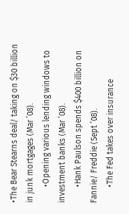•The Bear Stearns deal/ taking on $30 billion in junk mortgages (Mar ’08).
        •Opening various lending windows to investment banks (Mar ’08).
        •Hank Paulson spends $400 billion on Fannie/ Freddie (Sept ’08).
        •The Fed takes over insurance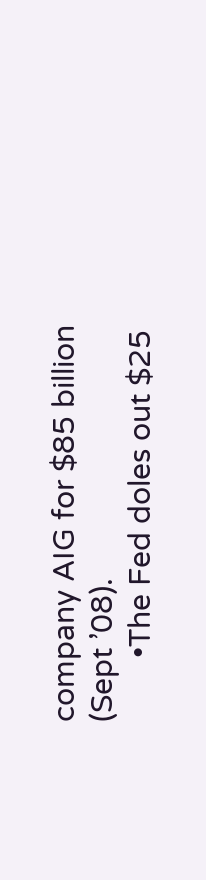company AIG for $85 billion (Sept ’08).
        •The Fed doles out $25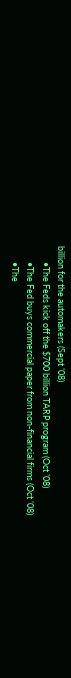billion for the automakers (Sept ’08)
        •The Feds kick off the $700 billion TARP program (Oct ’08)
        •The Fed buys commercial paper from non-financial firms (Oct ’08)
        •The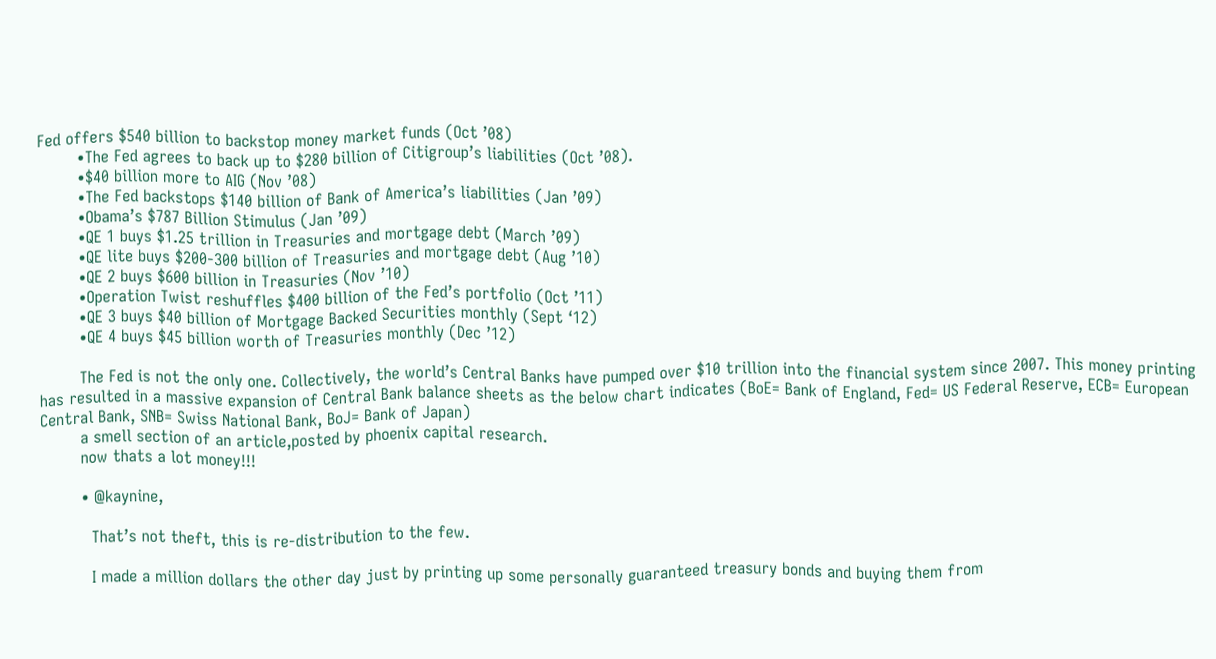Fed offers $540 billion to backstop money market funds (Oct ’08)
        •The Fed agrees to back up to $280 billion of Citigroup’s liabilities (Oct ’08).
        •$40 billion more to AIG (Nov ’08)
        •The Fed backstops $140 billion of Bank of America’s liabilities (Jan ’09)
        •Obama’s $787 Billion Stimulus (Jan ’09)
        •QE 1 buys $1.25 trillion in Treasuries and mortgage debt (March ’09)
        •QE lite buys $200-300 billion of Treasuries and mortgage debt (Aug ’10)
        •QE 2 buys $600 billion in Treasuries (Nov ’10)
        •Operation Twist reshuffles $400 billion of the Fed’s portfolio (Oct ’11)
        •QE 3 buys $40 billion of Mortgage Backed Securities monthly (Sept ‘12)
        •QE 4 buys $45 billion worth of Treasuries monthly (Dec ’12)

        The Fed is not the only one. Collectively, the world’s Central Banks have pumped over $10 trillion into the financial system since 2007. This money printing has resulted in a massive expansion of Central Bank balance sheets as the below chart indicates (BoE= Bank of England, Fed= US Federal Reserve, ECB= European Central Bank, SNB= Swiss National Bank, BoJ= Bank of Japan)
        a smell section of an article,posted by phoenix capital research.
        now thats a lot money!!!

        • @kaynine,

          That’s not theft, this is re-distribution to the few.

          I made a million dollars the other day just by printing up some personally guaranteed treasury bonds and buying them from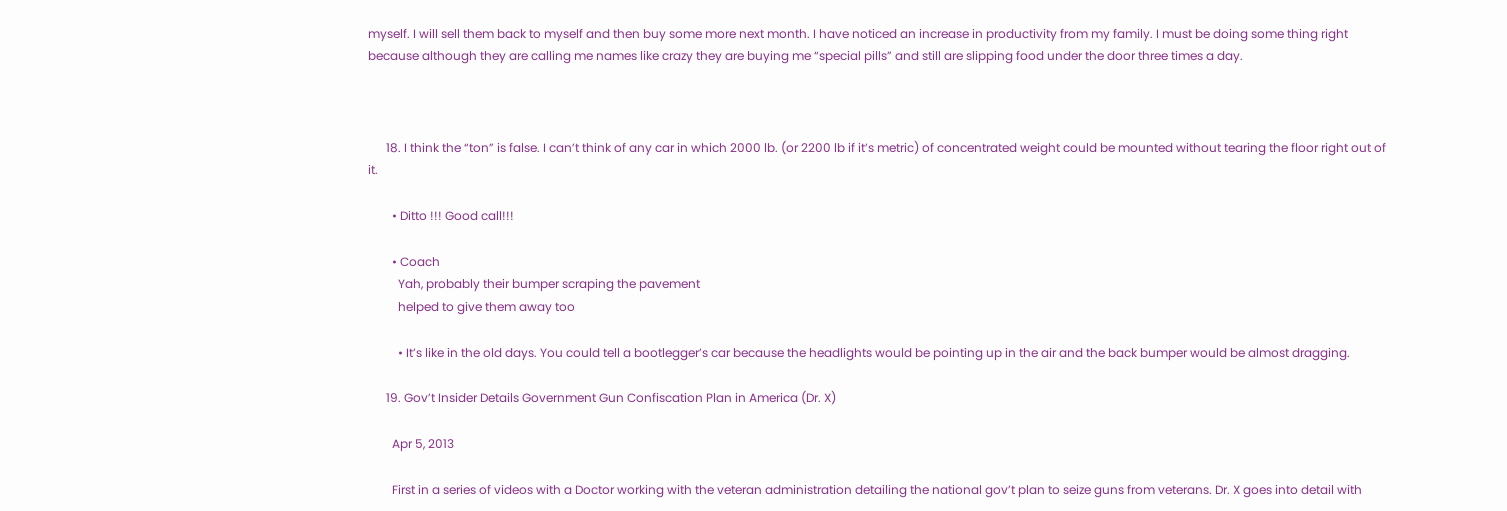myself. I will sell them back to myself and then buy some more next month. I have noticed an increase in productivity from my family. I must be doing some thing right because although they are calling me names like crazy they are buying me “special pills” and still are slipping food under the door three times a day.



      18. I think the “ton” is false. I can’t think of any car in which 2000 lb. (or 2200 lb if it’s metric) of concentrated weight could be mounted without tearing the floor right out of it.

        • Ditto !!! Good call!!!

        • Coach
          Yah, probably their bumper scraping the pavement
          helped to give them away too

          • It’s like in the old days. You could tell a bootlegger’s car because the headlights would be pointing up in the air and the back bumper would be almost dragging.

      19. Gov’t Insider Details Government Gun Confiscation Plan in America (Dr. X)

        Apr 5, 2013

        First in a series of videos with a Doctor working with the veteran administration detailing the national gov’t plan to seize guns from veterans. Dr. X goes into detail with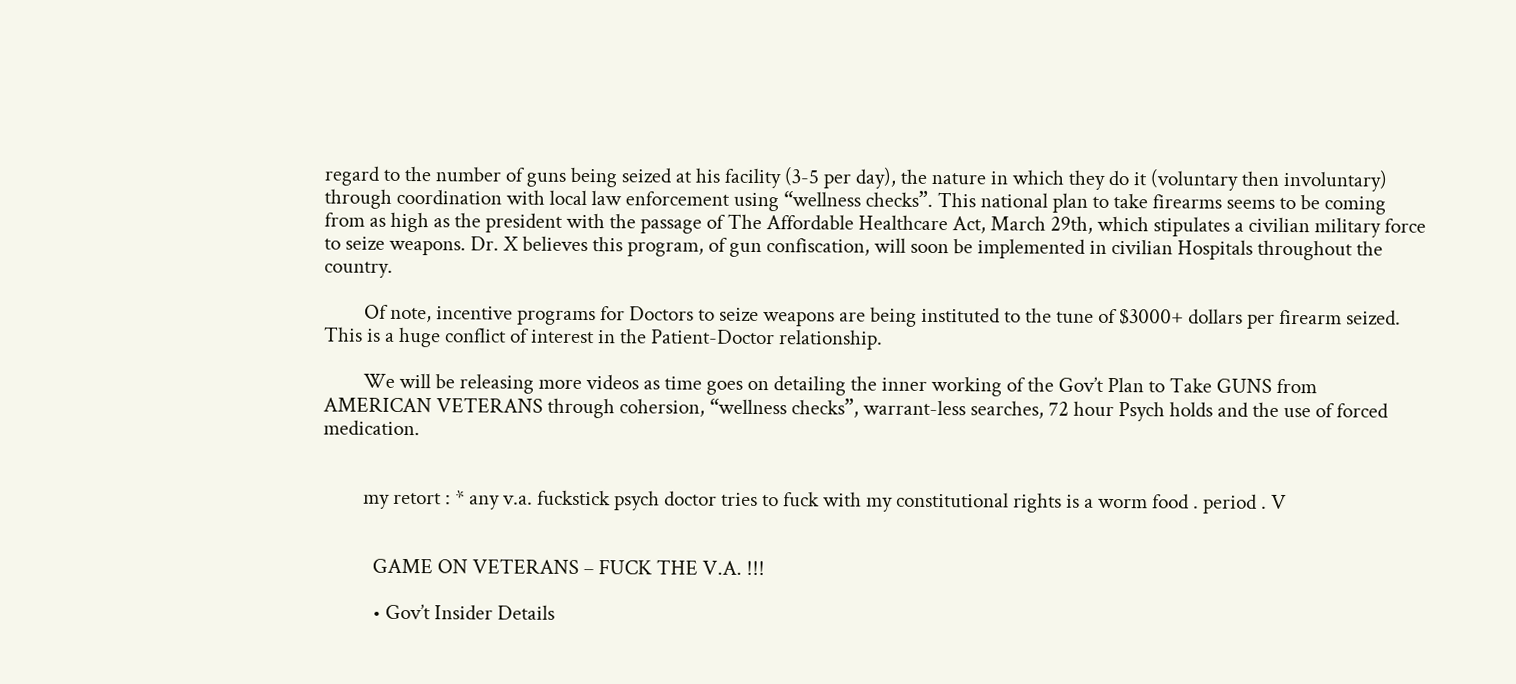regard to the number of guns being seized at his facility (3-5 per day), the nature in which they do it (voluntary then involuntary) through coordination with local law enforcement using “wellness checks”. This national plan to take firearms seems to be coming from as high as the president with the passage of The Affordable Healthcare Act, March 29th, which stipulates a civilian military force to seize weapons. Dr. X believes this program, of gun confiscation, will soon be implemented in civilian Hospitals throughout the country.

        Of note, incentive programs for Doctors to seize weapons are being instituted to the tune of $3000+ dollars per firearm seized. This is a huge conflict of interest in the Patient-Doctor relationship.

        We will be releasing more videos as time goes on detailing the inner working of the Gov’t Plan to Take GUNS from AMERICAN VETERANS through cohersion, “wellness checks”, warrant-less searches, 72 hour Psych holds and the use of forced medication.


        my retort : * any v.a. fuckstick psych doctor tries to fuck with my constitutional rights is a worm food . period . V


          GAME ON VETERANS – FUCK THE V.A. !!!

          • Gov’t Insider Details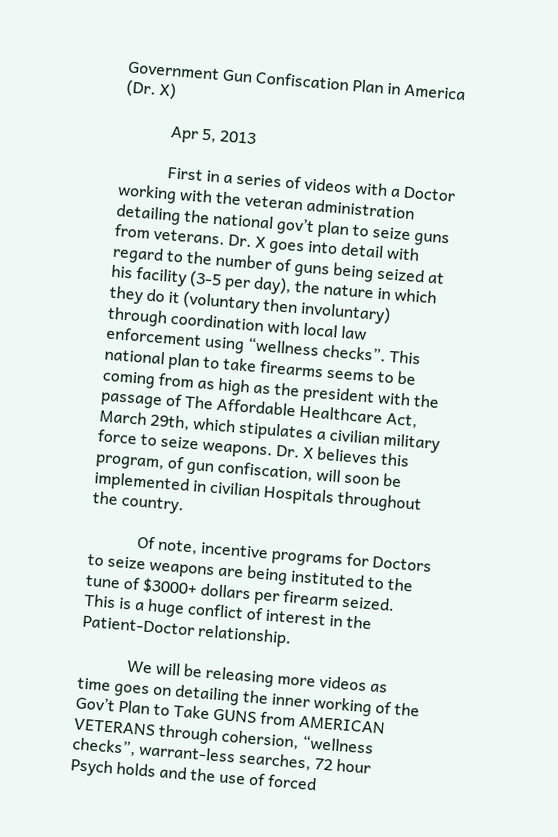Government Gun Confiscation Plan in America (Dr. X)

            Apr 5, 2013

            First in a series of videos with a Doctor working with the veteran administration detailing the national gov’t plan to seize guns from veterans. Dr. X goes into detail with regard to the number of guns being seized at his facility (3-5 per day), the nature in which they do it (voluntary then involuntary) through coordination with local law enforcement using “wellness checks”. This national plan to take firearms seems to be coming from as high as the president with the passage of The Affordable Healthcare Act, March 29th, which stipulates a civilian military force to seize weapons. Dr. X believes this program, of gun confiscation, will soon be implemented in civilian Hospitals throughout the country.

            Of note, incentive programs for Doctors to seize weapons are being instituted to the tune of $3000+ dollars per firearm seized. This is a huge conflict of interest in the Patient-Doctor relationship.

            We will be releasing more videos as time goes on detailing the inner working of the Gov’t Plan to Take GUNS from AMERICAN VETERANS through cohersion, “wellness checks”, warrant-less searches, 72 hour Psych holds and the use of forced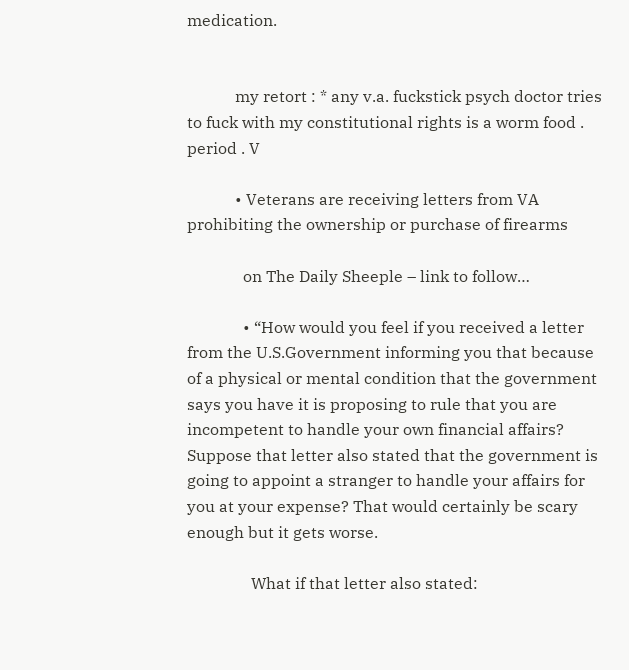medication.


            my retort : * any v.a. fuckstick psych doctor tries to fuck with my constitutional rights is a worm food . period . V

            • Veterans are receiving letters from VA prohibiting the ownership or purchase of firearms

              on The Daily Sheeple – link to follow…

              • “How would you feel if you received a letter from the U.S.Government informing you that because of a physical or mental condition that the government says you have it is proposing to rule that you are incompetent to handle your own financial affairs? Suppose that letter also stated that the government is going to appoint a stranger to handle your affairs for you at your expense? That would certainly be scary enough but it gets worse.

                What if that letter also stated: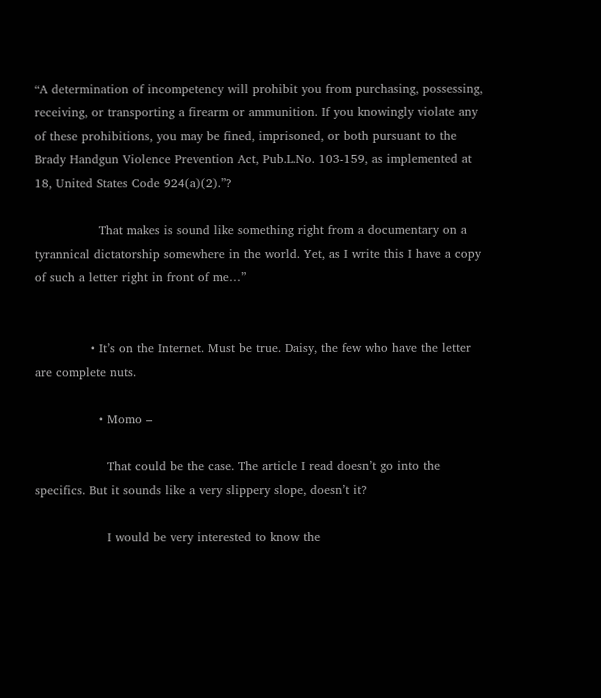“A determination of incompetency will prohibit you from purchasing, possessing, receiving, or transporting a firearm or ammunition. If you knowingly violate any of these prohibitions, you may be fined, imprisoned, or both pursuant to the Brady Handgun Violence Prevention Act, Pub.L.No. 103-159, as implemented at 18, United States Code 924(a)(2).”?

                That makes is sound like something right from a documentary on a tyrannical dictatorship somewhere in the world. Yet, as I write this I have a copy of such a letter right in front of me…”


              • It’s on the Internet. Must be true. Daisy, the few who have the letter are complete nuts.

                • Momo –

                  That could be the case. The article I read doesn’t go into the specifics. But it sounds like a very slippery slope, doesn’t it?

                  I would be very interested to know the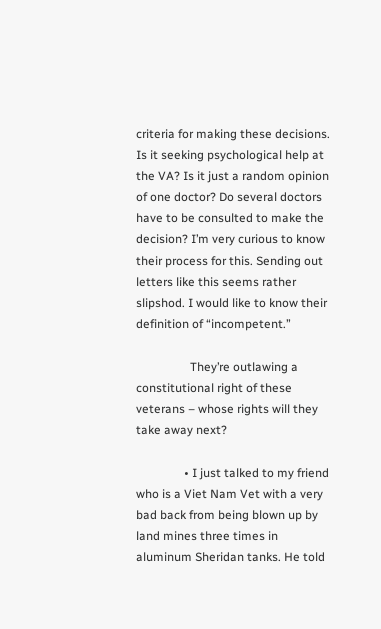criteria for making these decisions. Is it seeking psychological help at the VA? Is it just a random opinion of one doctor? Do several doctors have to be consulted to make the decision? I’m very curious to know their process for this. Sending out letters like this seems rather slipshod. I would like to know their definition of “incompetent.”

                  They’re outlawing a constitutional right of these veterans – whose rights will they take away next?

                • I just talked to my friend who is a Viet Nam Vet with a very bad back from being blown up by land mines three times in aluminum Sheridan tanks. He told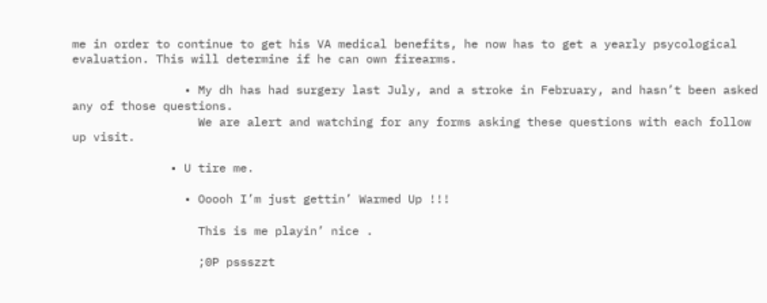me in order to continue to get his VA medical benefits, he now has to get a yearly psycological evaluation. This will determine if he can own firearms.

                • My dh has had surgery last July, and a stroke in February, and hasn’t been asked any of those questions.
                  We are alert and watching for any forms asking these questions with each follow up visit.

              • U tire me.

                • Ooooh I’m just gettin’ Warmed Up !!!

                  This is me playin’ nice .

                  ;0P pssszzt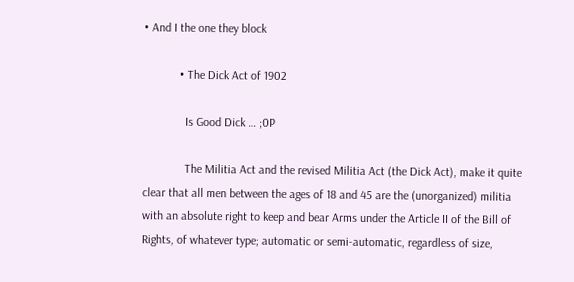• And I the one they block

            • The Dick Act of 1902

              Is Good Dick … ;0P

              The Militia Act and the revised Militia Act (the Dick Act), make it quite clear that all men between the ages of 18 and 45 are the (unorganized) militia with an absolute right to keep and bear Arms under the Article II of the Bill of Rights, of whatever type; automatic or semi-automatic, regardless of size,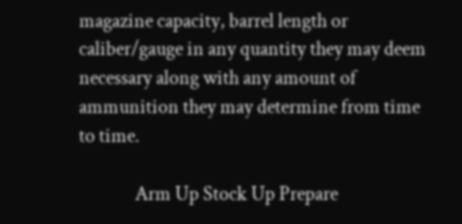magazine capacity, barrel length or caliber/gauge in any quantity they may deem necessary along with any amount of ammunition they may determine from time to time.

              Arm Up Stock Up Prepare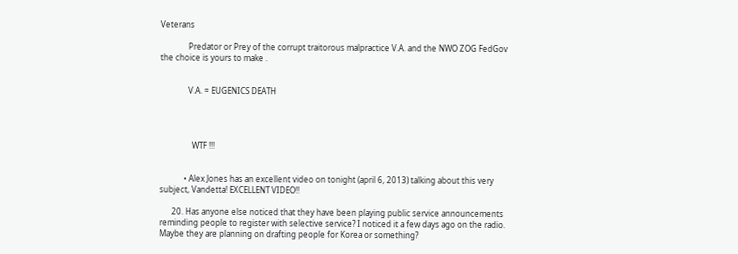Veterans

              Predator or Prey of the corrupt traitorous malpractice V.A. and the NWO ZOG FedGov the choice is yours to make .


              V.A. = EUGENICS DEATH




                WTF !!!


            • Alex Jones has an excellent video on tonight (april 6, 2013) talking about this very subject, Vandetta! EXCELLENT VIDEO!!

      20. Has anyone else noticed that they have been playing public service announcements reminding people to register with selective service? I noticed it a few days ago on the radio. Maybe they are planning on drafting people for Korea or something?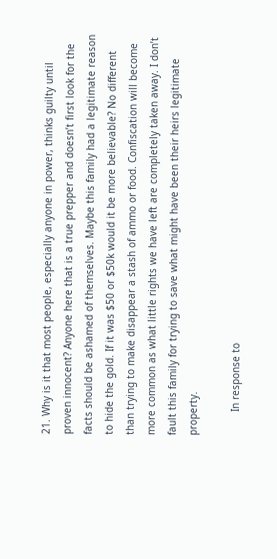21. Why is it that most people, especially anyone in power, thinks guilty until proven innocent? Anyone here that is a true prepper and doesn’t first look for the facts should be ashamed of themselves. Maybe this family had a legitimate reason to hide the gold. If it was $50 or $50k would it be more believable? No different than trying to make disappear a stash of ammo or food. Confiscation will become more common as what little rights we have left are completely taken away. I don’t fault this family for trying to save what might have been their heirs legitimate property.

        In response to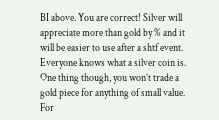BI above. You are correct! Silver will appreciate more than gold by % and it will be easier to use after a shtf event. Everyone knows what a silver coin is. One thing though, you won’t trade a gold piece for anything of small value. For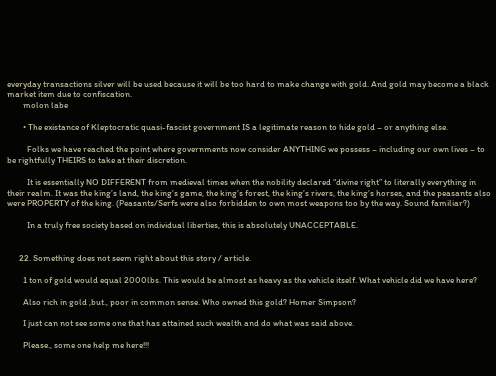everyday transactions silver will be used because it will be too hard to make change with gold. And gold may become a black market item due to confiscation.
        molon labe

        • The existance of Kleptocratic quasi-fascist government IS a legitimate reason to hide gold – or anything else.

          Folks we have reached the point where governments now consider ANYTHING we possess – including our own lives – to be rightfully THEIRS to take at their discretion.

          It is essentially NO DIFFERENT from medieval times when the nobility declared “divine right” to literally everything in their realm. It was the king’s land, the king’s game, the king’s forest, the king’s rivers, the king’s horses, and the peasants also were PROPERTY of the king. (Peasants/Serfs were also forbidden to own most weapons too by the way. Sound familiar?)

          In a truly free society based on individual liberties, this is absolutely UNACCEPTABLE.


      22. Something does not seem right about this story / article.

        1 ton of gold would equal 2000lbs. This would be almost as heavy as the vehicle itself. What vehicle did we have here?

        Also rich in gold ,but., poor in common sense. Who owned this gold? Homer Simpson?

        I just can not see some one that has attained such wealth and do what was said above.

        Please., some one help me here!!!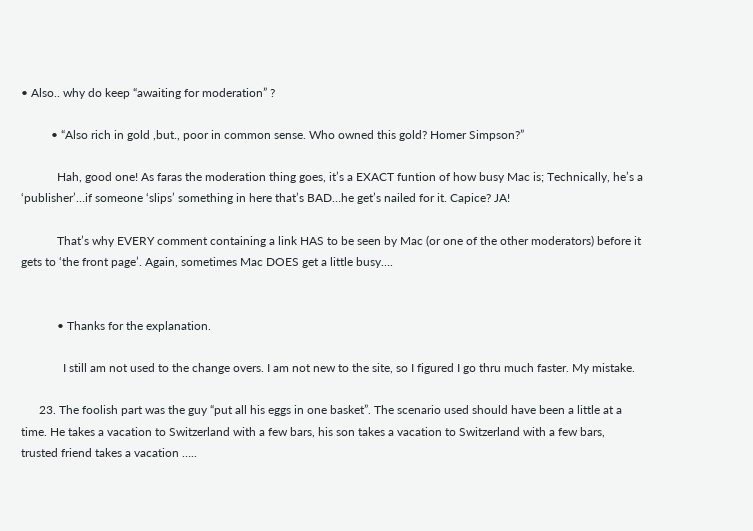• Also.. why do keep “awaiting for moderation” ?

          • “Also rich in gold ,but., poor in common sense. Who owned this gold? Homer Simpson?”

            Hah, good one! As faras the moderation thing goes, it’s a EXACT funtion of how busy Mac is; Technically, he’s a ‘publisher’…if someone ‘slips’ something in here that’s BAD…he get’s nailed for it. Capice? JA!

            That’s why EVERY comment containing a link HAS to be seen by Mac (or one of the other moderators) before it gets to ‘the front page’. Again, sometimes Mac DOES get a little busy….


            • Thanks for the explanation.

              I still am not used to the change overs. I am not new to the site, so I figured I go thru much faster. My mistake.

      23. The foolish part was the guy “put all his eggs in one basket”. The scenario used should have been a little at a time. He takes a vacation to Switzerland with a few bars, his son takes a vacation to Switzerland with a few bars, trusted friend takes a vacation …..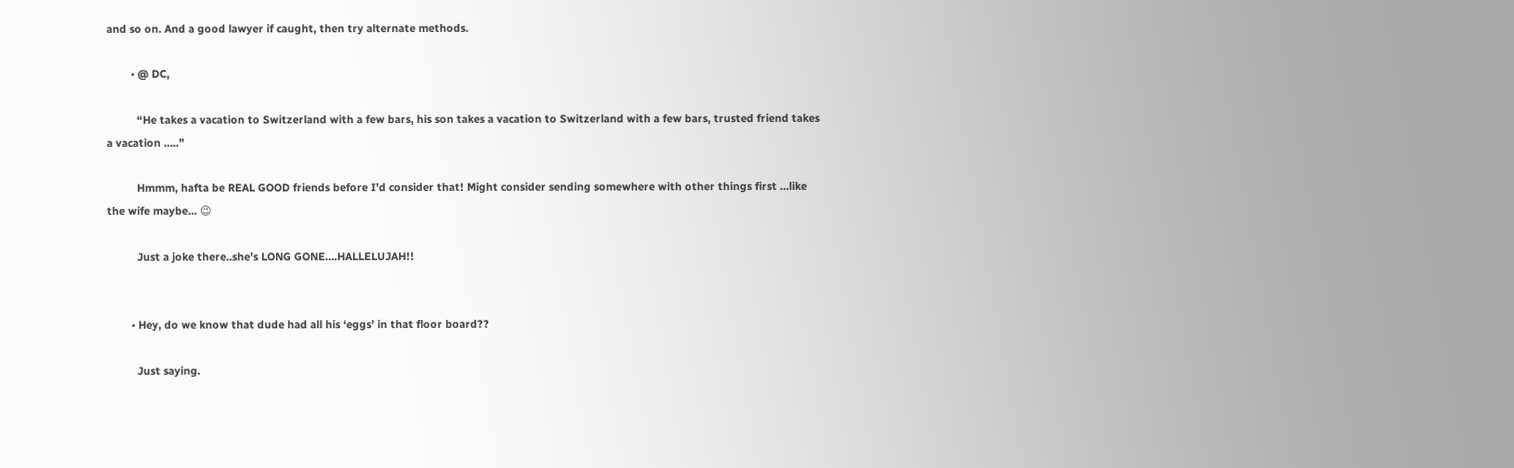and so on. And a good lawyer if caught, then try alternate methods.

        • @ DC,

          “He takes a vacation to Switzerland with a few bars, his son takes a vacation to Switzerland with a few bars, trusted friend takes a vacation …..”

          Hmmm, hafta be REAL GOOD friends before I’d consider that! Might consider sending somewhere with other things first …like the wife maybe… 😉

          Just a joke there..she’s LONG GONE….HALLELUJAH!!


        • Hey, do we know that dude had all his ‘eggs’ in that floor board??

          Just saying.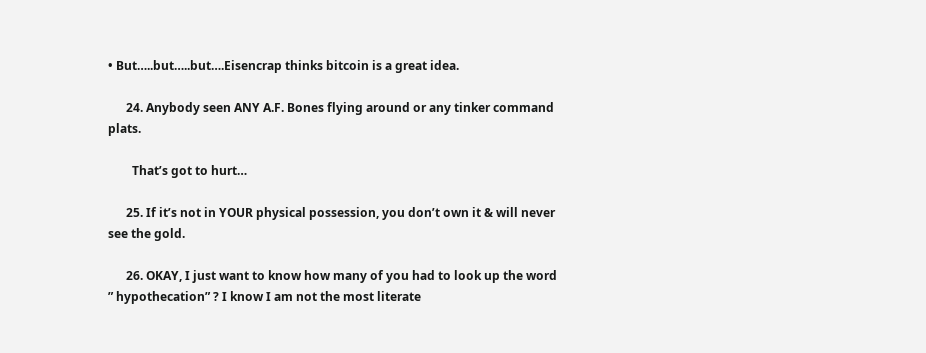• But…..but…..but….Eisencrap thinks bitcoin is a great idea.

      24. Anybody seen ANY A.F. Bones flying around or any tinker command plats.

        That’s got to hurt…

      25. If it’s not in YOUR physical possession, you don’t own it & will never see the gold.

      26. OKAY, I just want to know how many of you had to look up the word ” hypothecation” ? I know I am not the most literate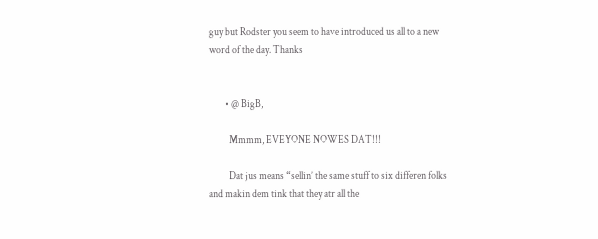guy but Rodster you seem to have introduced us all to a new word of the day. Thanks


        • @ BigB,

          Mmmm, EVEYONE NOWES DAT!!!

          Dat jus means “sellin’ the same stuff to six differen folks and makin dem tink that they atr all the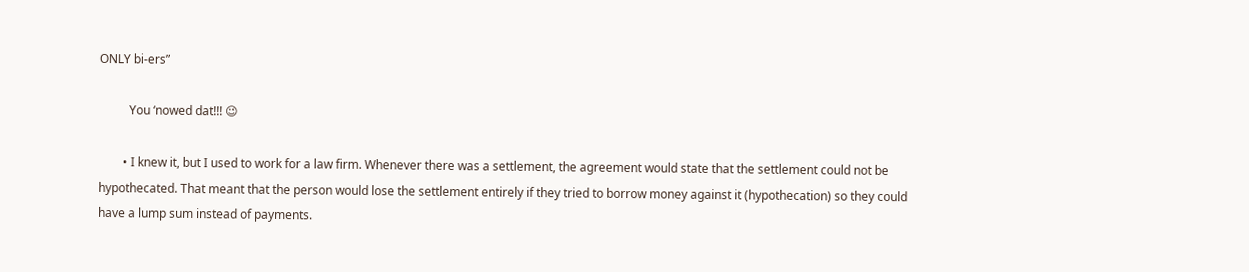ONLY bi-ers”

          You ‘nowed dat!!! 😉

        • I knew it, but I used to work for a law firm. Whenever there was a settlement, the agreement would state that the settlement could not be hypothecated. That meant that the person would lose the settlement entirely if they tried to borrow money against it (hypothecation) so they could have a lump sum instead of payments.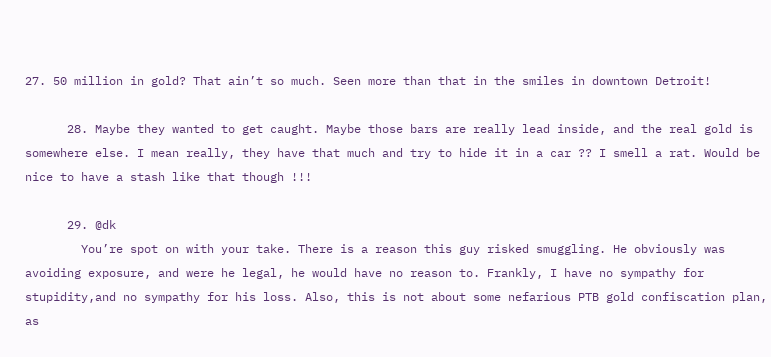27. 50 million in gold? That ain’t so much. Seen more than that in the smiles in downtown Detroit!

      28. Maybe they wanted to get caught. Maybe those bars are really lead inside, and the real gold is somewhere else. I mean really, they have that much and try to hide it in a car ?? I smell a rat. Would be nice to have a stash like that though !!!

      29. @dk
        You’re spot on with your take. There is a reason this guy risked smuggling. He obviously was avoiding exposure, and were he legal, he would have no reason to. Frankly, I have no sympathy for stupidity,and no sympathy for his loss. Also, this is not about some nefarious PTB gold confiscation plan, as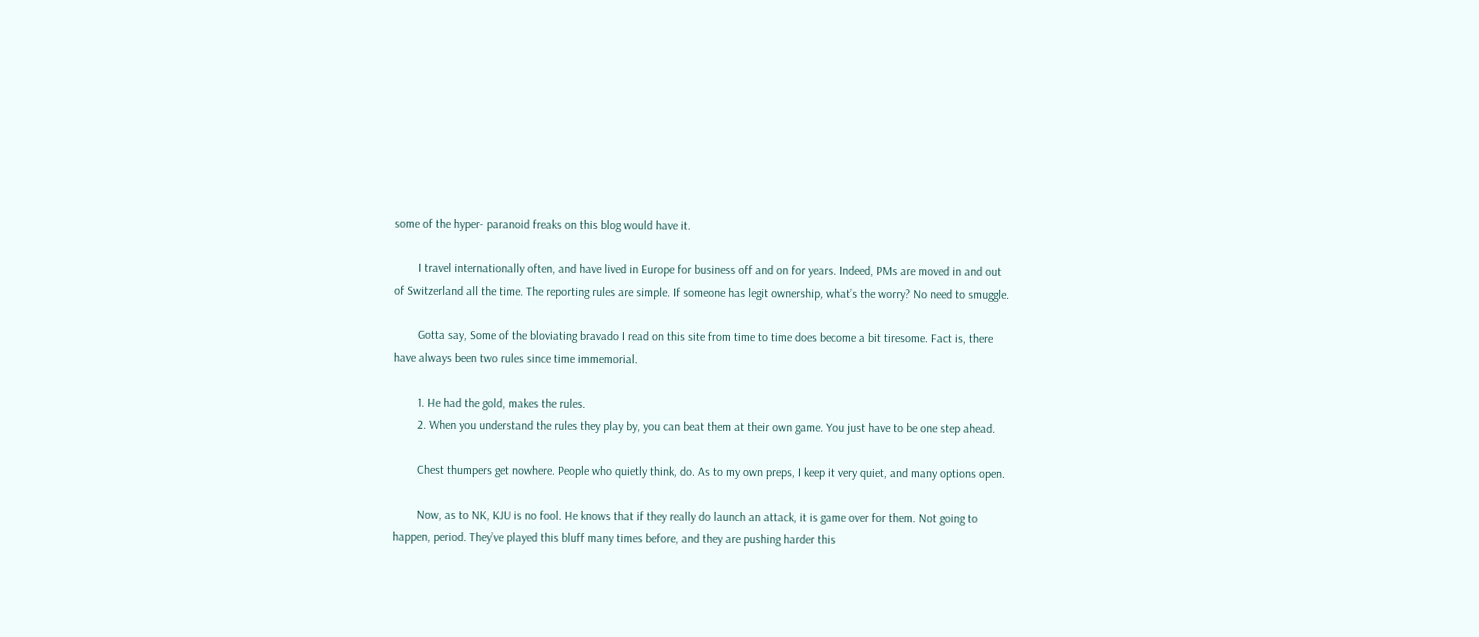some of the hyper- paranoid freaks on this blog would have it.

        I travel internationally often, and have lived in Europe for business off and on for years. Indeed, PMs are moved in and out of Switzerland all the time. The reporting rules are simple. If someone has legit ownership, what’s the worry? No need to smuggle.

        Gotta say, Some of the bloviating bravado I read on this site from time to time does become a bit tiresome. Fact is, there have always been two rules since time immemorial.

        1. He had the gold, makes the rules.
        2. When you understand the rules they play by, you can beat them at their own game. You just have to be one step ahead.

        Chest thumpers get nowhere. People who quietly think, do. As to my own preps, I keep it very quiet, and many options open.

        Now, as to NK, KJU is no fool. He knows that if they really do launch an attack, it is game over for them. Not going to happen, period. They’ve played this bluff many times before, and they are pushing harder this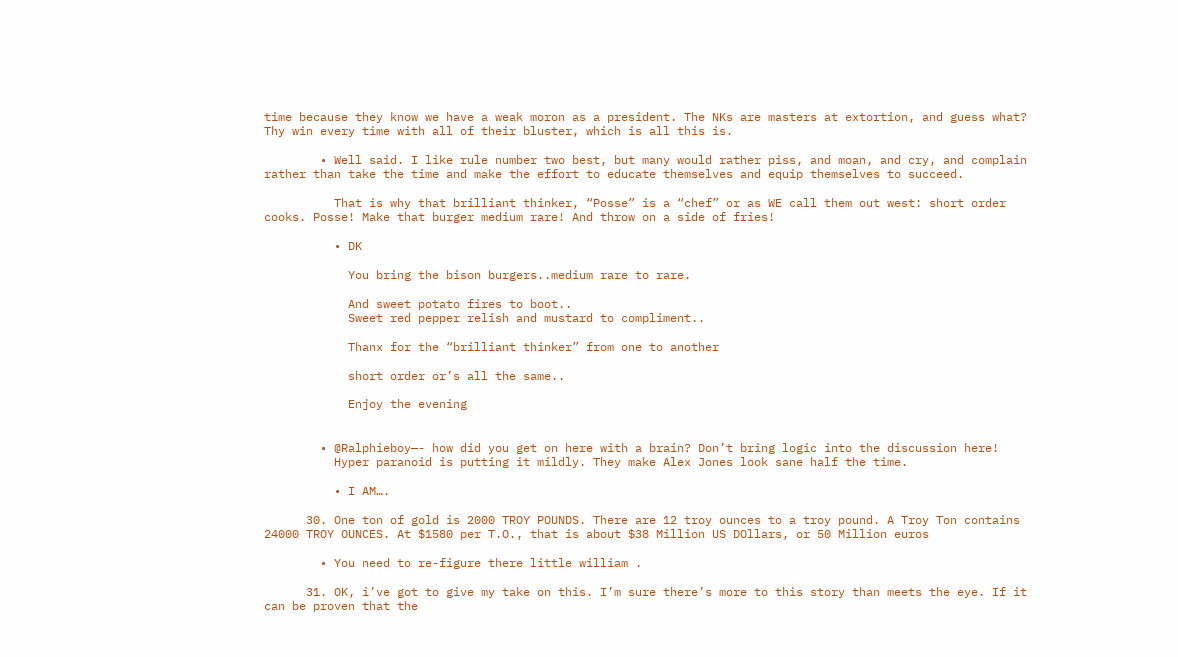time because they know we have a weak moron as a president. The NKs are masters at extortion, and guess what? Thy win every time with all of their bluster, which is all this is.

        • Well said. I like rule number two best, but many would rather piss, and moan, and cry, and complain rather than take the time and make the effort to educate themselves and equip themselves to succeed.

          That is why that brilliant thinker, “Posse” is a “chef” or as WE call them out west: short order cooks. Posse! Make that burger medium rare! And throw on a side of fries!

          • DK

            You bring the bison burgers..medium rare to rare.

            And sweet potato fires to boot..
            Sweet red pepper relish and mustard to compliment..

            Thanx for the “brilliant thinker” from one to another

            short order or’s all the same..

            Enjoy the evening


        • @Ralphieboy—- how did you get on here with a brain? Don’t bring logic into the discussion here!
          Hyper paranoid is putting it mildly. They make Alex Jones look sane half the time.

          • I AM….

      30. One ton of gold is 2000 TROY POUNDS. There are 12 troy ounces to a troy pound. A Troy Ton contains 24000 TROY OUNCES. At $1580 per T.O., that is about $38 Million US DOllars, or 50 Million euros

        • You need to re-figure there little william .

      31. OK, i’ve got to give my take on this. I’m sure there’s more to this story than meets the eye. If it can be proven that the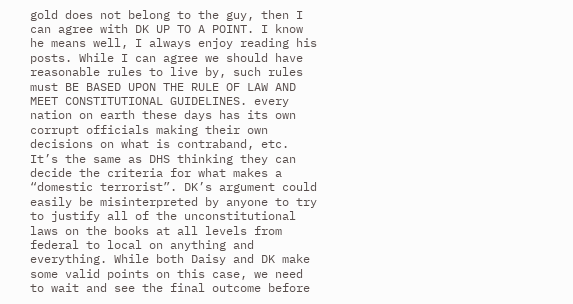gold does not belong to the guy, then I can agree with DK UP TO A POINT. I know he means well, I always enjoy reading his posts. While I can agree we should have reasonable rules to live by, such rules must BE BASED UPON THE RULE OF LAW AND MEET CONSTITUTIONAL GUIDELINES. every nation on earth these days has its own corrupt officials making their own decisions on what is contraband, etc. It’s the same as DHS thinking they can decide the criteria for what makes a “domestic terrorist”. DK’s argument could easily be misinterpreted by anyone to try to justify all of the unconstitutional laws on the books at all levels from federal to local on anything and everything. While both Daisy and DK make some valid points on this case, we need to wait and see the final outcome before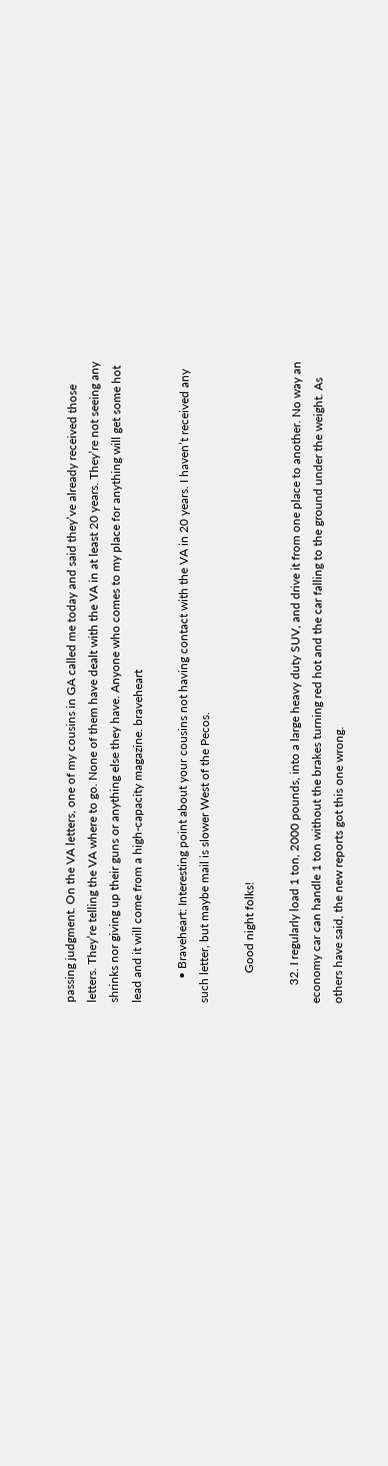passing judgment. On the VA letters, one of my cousins in GA called me today and said they’ve already received those letters. They’re telling the VA where to go. None of them have dealt with the VA in at least 20 years. They’re not seeing any shrinks nor giving up their guns or anything else they have. Anyone who comes to my place for anything will get some hot lead and it will come from a high-capacity magazine. braveheart

        • Braveheart: Interesting point about your cousins not having contact with the VA in 20 years. I haven’t received any such letter, but maybe mail is slower West of the Pecos.

          Good night folks!

      32. I regularly load 1 ton, 2000 pounds, into a large heavy duty SUV, and drive it from one place to another. No way an economy car can handle 1 ton without the brakes turning red hot and the car falling to the ground under the weight. As others have said, the new reports got this one wrong.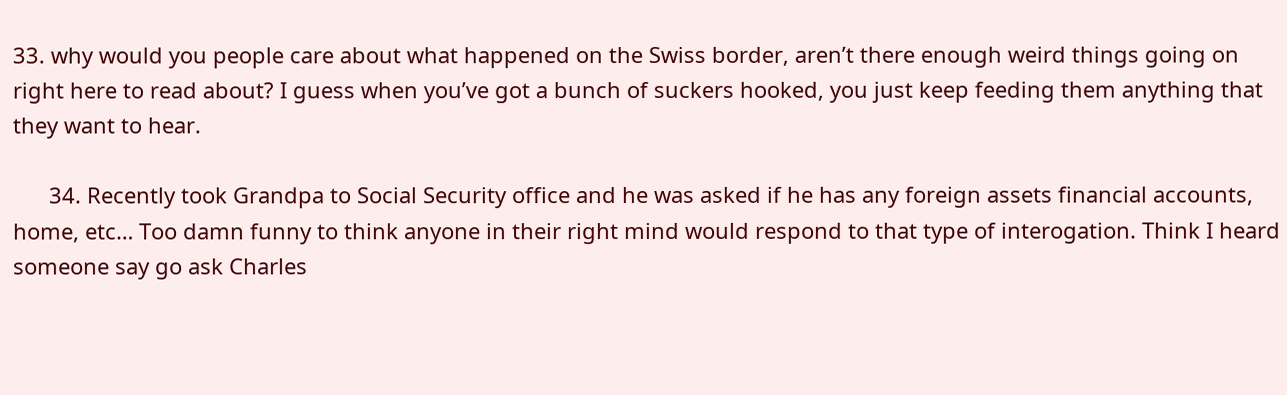33. why would you people care about what happened on the Swiss border, aren’t there enough weird things going on right here to read about? I guess when you’ve got a bunch of suckers hooked, you just keep feeding them anything that they want to hear.

      34. Recently took Grandpa to Social Security office and he was asked if he has any foreign assets financial accounts, home, etc… Too damn funny to think anyone in their right mind would respond to that type of interogation. Think I heard someone say go ask Charles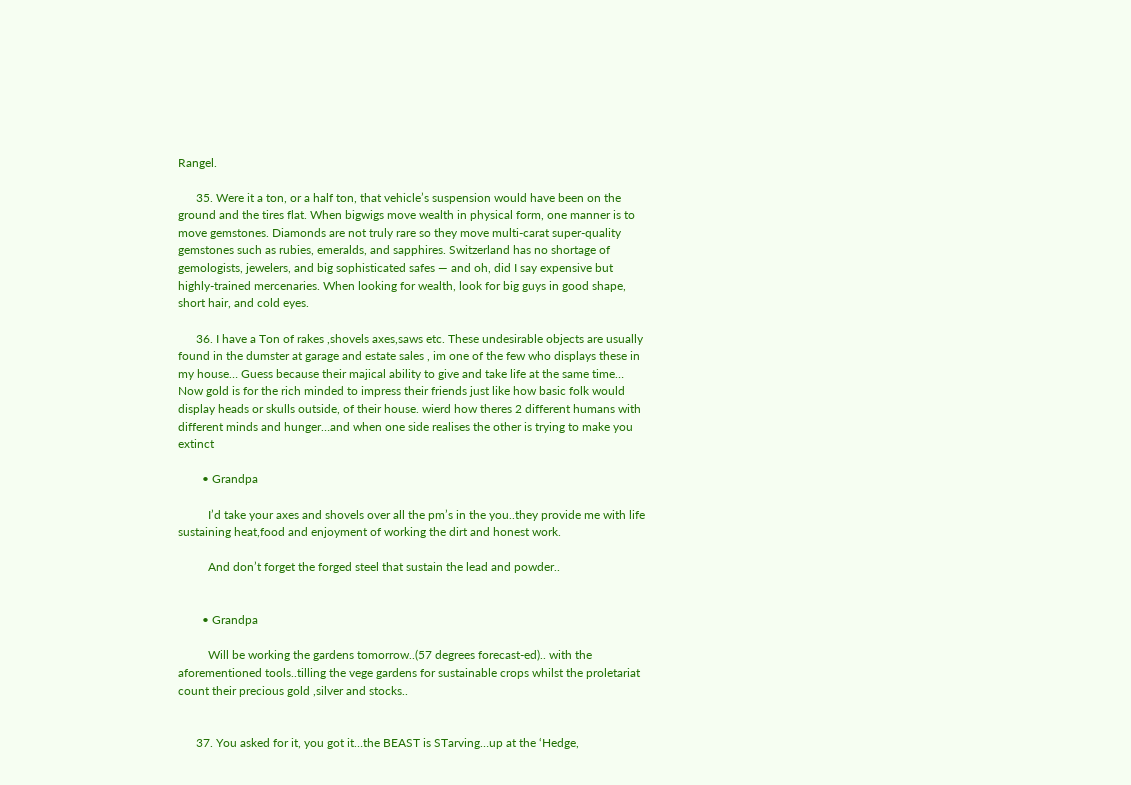Rangel.

      35. Were it a ton, or a half ton, that vehicle’s suspension would have been on the ground and the tires flat. When bigwigs move wealth in physical form, one manner is to move gemstones. Diamonds are not truly rare so they move multi-carat super-quality gemstones such as rubies, emeralds, and sapphires. Switzerland has no shortage of gemologists, jewelers, and big sophisticated safes — and oh, did I say expensive but highly-trained mercenaries. When looking for wealth, look for big guys in good shape, short hair, and cold eyes.

      36. I have a Ton of rakes ,shovels axes,saws etc. These undesirable objects are usually found in the dumster at garage and estate sales , im one of the few who displays these in my house… Guess because their majical ability to give and take life at the same time… Now gold is for the rich minded to impress their friends just like how basic folk would display heads or skulls outside, of their house. wierd how theres 2 different humans with different minds and hunger…and when one side realises the other is trying to make you extinct

        • Grandpa

          I’d take your axes and shovels over all the pm’s in the you..they provide me with life sustaining heat,food and enjoyment of working the dirt and honest work.

          And don’t forget the forged steel that sustain the lead and powder..


        • Grandpa

          Will be working the gardens tomorrow..(57 degrees forecast-ed).. with the aforementioned tools..tilling the vege gardens for sustainable crops whilst the proletariat count their precious gold ,silver and stocks..


      37. You asked for it, you got it…the BEAST is STarving…up at the ‘Hedge,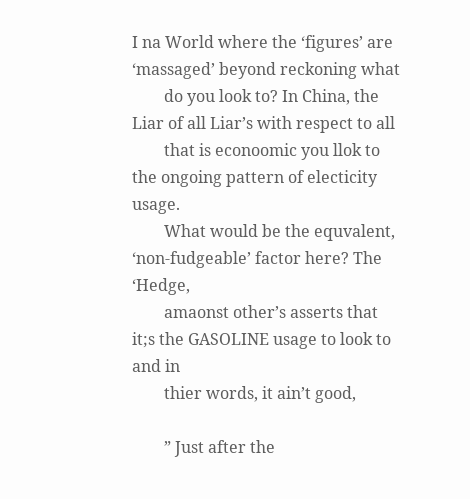I na World where the ‘figures’ are ‘massaged’ beyond reckoning what
        do you look to? In China, the Liar of all Liar’s with respect to all
        that is econoomic you llok to the ongoing pattern of electicity usage.
        What would be the equvalent, ‘non-fudgeable’ factor here? The ‘Hedge,
        amaonst other’s asserts that it;s the GASOLINE usage to look to and in
        thier words, it ain’t good,

        ” Just after the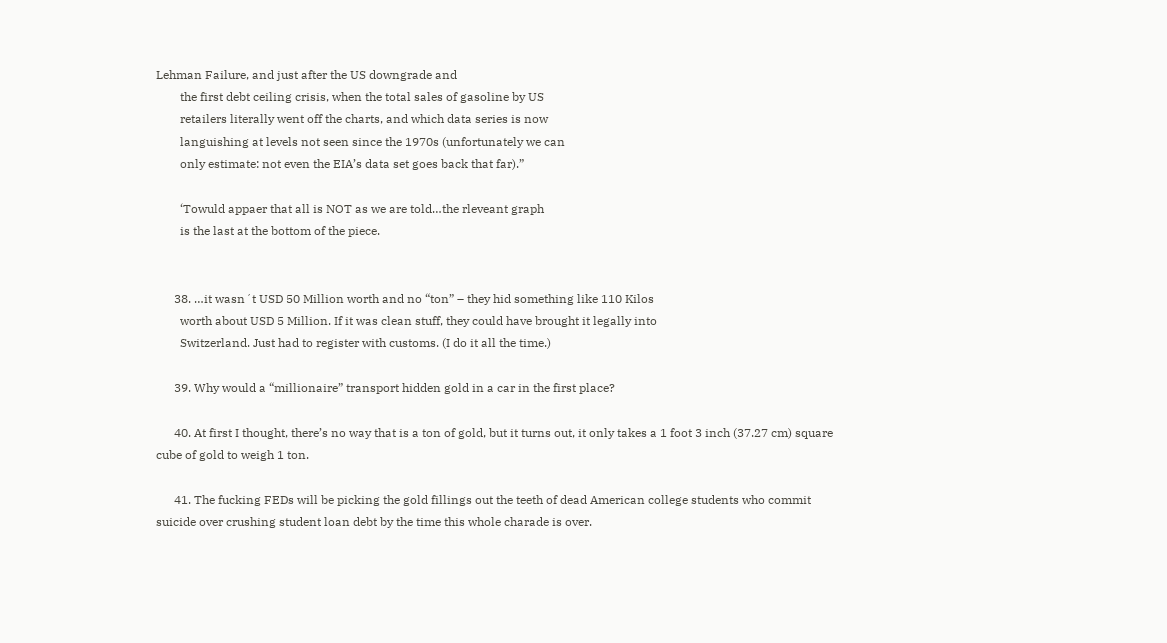Lehman Failure, and just after the US downgrade and
        the first debt ceiling crisis, when the total sales of gasoline by US
        retailers literally went off the charts, and which data series is now
        languishing at levels not seen since the 1970s (unfortunately we can
        only estimate: not even the EIA’s data set goes back that far).”

        ‘Towuld appaer that all is NOT as we are told…the rleveant graph
        is the last at the bottom of the piece.


      38. …it wasn´t USD 50 Million worth and no “ton” – they hid something like 110 Kilos
        worth about USD 5 Million. If it was clean stuff, they could have brought it legally into
        Switzerland. Just had to register with customs. (I do it all the time.)

      39. Why would a “millionaire” transport hidden gold in a car in the first place?

      40. At first I thought, there’s no way that is a ton of gold, but it turns out, it only takes a 1 foot 3 inch (37.27 cm) square cube of gold to weigh 1 ton.

      41. The fucking FEDs will be picking the gold fillings out the teeth of dead American college students who commit suicide over crushing student loan debt by the time this whole charade is over.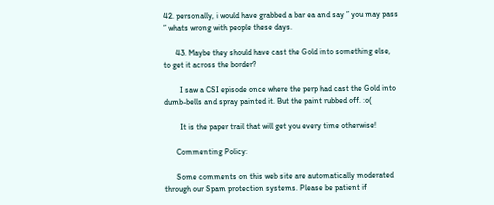42. personally, i would have grabbed a bar ea and say ” you may pass ” whats wrong with people these days.

      43. Maybe they should have cast the Gold into something else, to get it across the border?

        I saw a CSI episode once where the perp had cast the Gold into dumb-bells and spray painted it. But the paint rubbed off. :o(

        It is the paper trail that will get you every time otherwise!

      Commenting Policy:

      Some comments on this web site are automatically moderated through our Spam protection systems. Please be patient if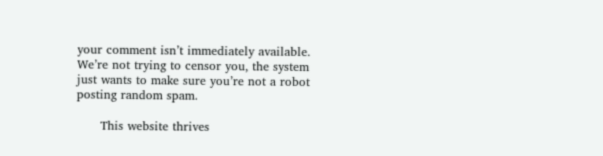your comment isn’t immediately available. We’re not trying to censor you, the system just wants to make sure you’re not a robot posting random spam.

      This website thrives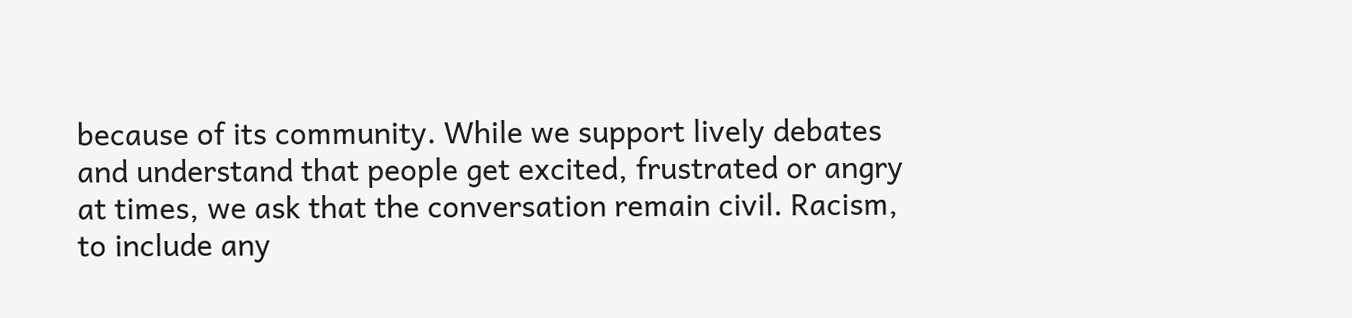because of its community. While we support lively debates and understand that people get excited, frustrated or angry at times, we ask that the conversation remain civil. Racism, to include any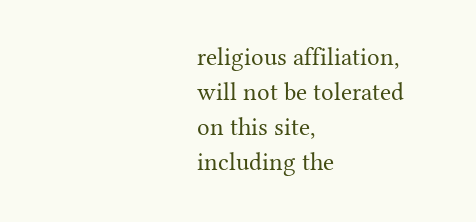religious affiliation, will not be tolerated on this site, including the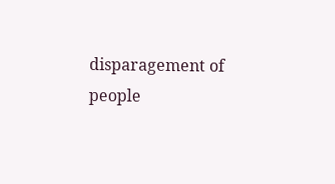disparagement of people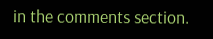in the comments section.